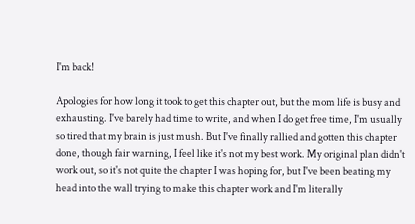I'm back!

Apologies for how long it took to get this chapter out, but the mom life is busy and exhausting. I've barely had time to write, and when I do get free time, I'm usually so tired that my brain is just mush. But I've finally rallied and gotten this chapter done, though fair warning, I feel like it's not my best work. My original plan didn't work out, so it's not quite the chapter I was hoping for, but I've been beating my head into the wall trying to make this chapter work and I'm literally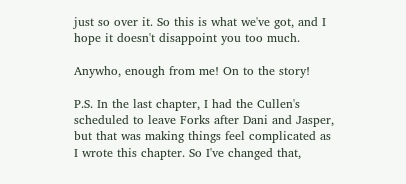just so over it. So this is what we've got, and I hope it doesn't disappoint you too much.

Anywho, enough from me! On to the story!

P.S. In the last chapter, I had the Cullen's scheduled to leave Forks after Dani and Jasper, but that was making things feel complicated as I wrote this chapter. So I've changed that,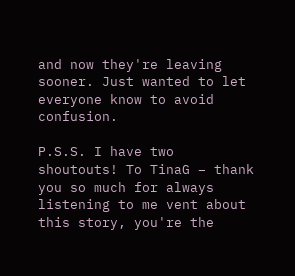and now they're leaving sooner. Just wanted to let everyone know to avoid confusion.

P.S.S. I have two shoutouts! To TinaG – thank you so much for always listening to me vent about this story, you're the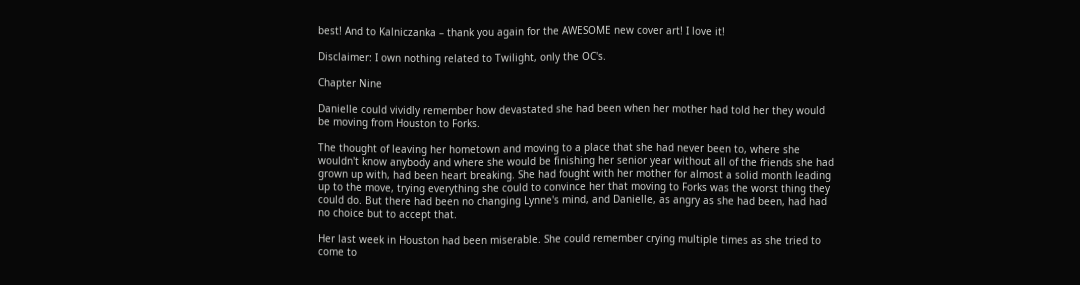best! And to Kalniczanka – thank you again for the AWESOME new cover art! I love it!

Disclaimer: I own nothing related to Twilight, only the OC's.

Chapter Nine

Danielle could vividly remember how devastated she had been when her mother had told her they would be moving from Houston to Forks.

The thought of leaving her hometown and moving to a place that she had never been to, where she wouldn't know anybody and where she would be finishing her senior year without all of the friends she had grown up with, had been heart breaking. She had fought with her mother for almost a solid month leading up to the move, trying everything she could to convince her that moving to Forks was the worst thing they could do. But there had been no changing Lynne's mind, and Danielle, as angry as she had been, had had no choice but to accept that.

Her last week in Houston had been miserable. She could remember crying multiple times as she tried to come to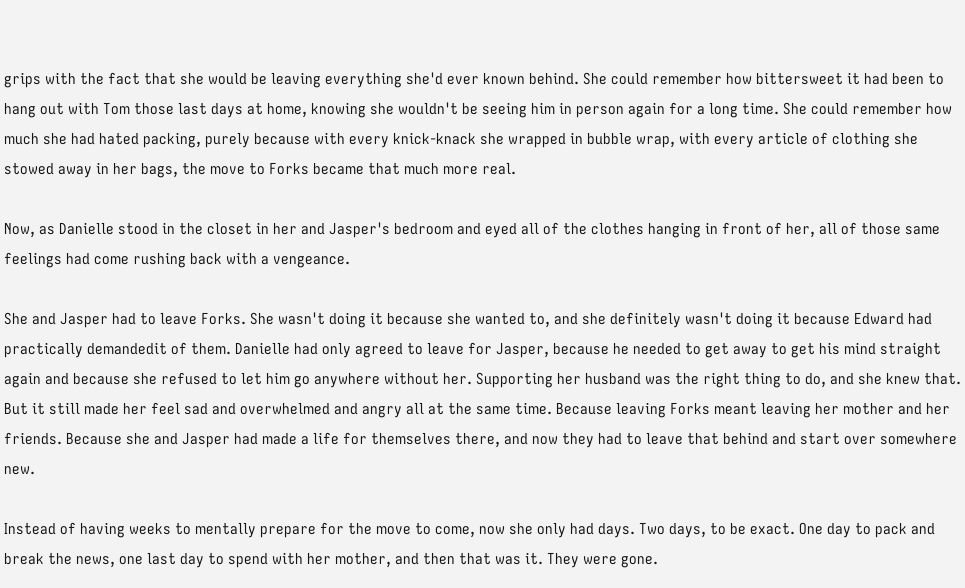grips with the fact that she would be leaving everything she'd ever known behind. She could remember how bittersweet it had been to hang out with Tom those last days at home, knowing she wouldn't be seeing him in person again for a long time. She could remember how much she had hated packing, purely because with every knick-knack she wrapped in bubble wrap, with every article of clothing she stowed away in her bags, the move to Forks became that much more real.

Now, as Danielle stood in the closet in her and Jasper's bedroom and eyed all of the clothes hanging in front of her, all of those same feelings had come rushing back with a vengeance.

She and Jasper had to leave Forks. She wasn't doing it because she wanted to, and she definitely wasn't doing it because Edward had practically demandedit of them. Danielle had only agreed to leave for Jasper, because he needed to get away to get his mind straight again and because she refused to let him go anywhere without her. Supporting her husband was the right thing to do, and she knew that. But it still made her feel sad and overwhelmed and angry all at the same time. Because leaving Forks meant leaving her mother and her friends. Because she and Jasper had made a life for themselves there, and now they had to leave that behind and start over somewhere new.

Instead of having weeks to mentally prepare for the move to come, now she only had days. Two days, to be exact. One day to pack and break the news, one last day to spend with her mother, and then that was it. They were gone.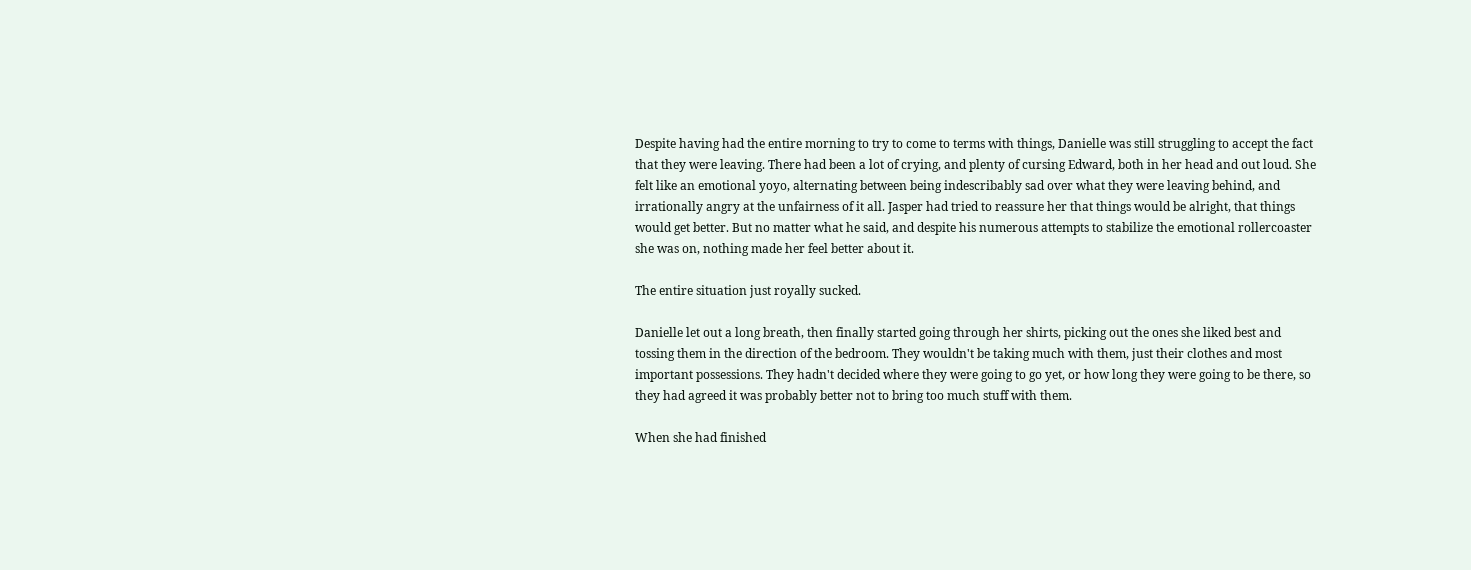Despite having had the entire morning to try to come to terms with things, Danielle was still struggling to accept the fact that they were leaving. There had been a lot of crying, and plenty of cursing Edward, both in her head and out loud. She felt like an emotional yoyo, alternating between being indescribably sad over what they were leaving behind, and irrationally angry at the unfairness of it all. Jasper had tried to reassure her that things would be alright, that things would get better. But no matter what he said, and despite his numerous attempts to stabilize the emotional rollercoaster she was on, nothing made her feel better about it.

The entire situation just royally sucked.

Danielle let out a long breath, then finally started going through her shirts, picking out the ones she liked best and tossing them in the direction of the bedroom. They wouldn't be taking much with them, just their clothes and most important possessions. They hadn't decided where they were going to go yet, or how long they were going to be there, so they had agreed it was probably better not to bring too much stuff with them.

When she had finished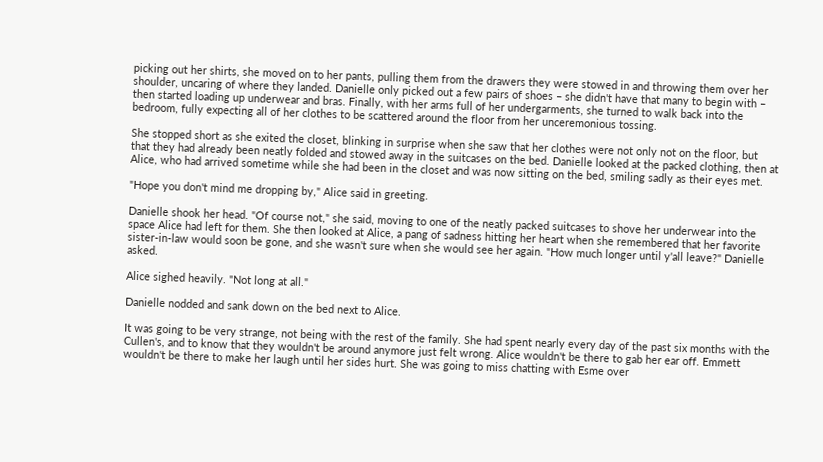picking out her shirts, she moved on to her pants, pulling them from the drawers they were stowed in and throwing them over her shoulder, uncaring of where they landed. Danielle only picked out a few pairs of shoes – she didn't have that many to begin with – then started loading up underwear and bras. Finally, with her arms full of her undergarments, she turned to walk back into the bedroom, fully expecting all of her clothes to be scattered around the floor from her unceremonious tossing.

She stopped short as she exited the closet, blinking in surprise when she saw that her clothes were not only not on the floor, but that they had already been neatly folded and stowed away in the suitcases on the bed. Danielle looked at the packed clothing, then at Alice, who had arrived sometime while she had been in the closet and was now sitting on the bed, smiling sadly as their eyes met.

"Hope you don't mind me dropping by," Alice said in greeting.

Danielle shook her head. "Of course not," she said, moving to one of the neatly packed suitcases to shove her underwear into the space Alice had left for them. She then looked at Alice, a pang of sadness hitting her heart when she remembered that her favorite sister-in-law would soon be gone, and she wasn't sure when she would see her again. "How much longer until y'all leave?" Danielle asked.

Alice sighed heavily. "Not long at all."

Danielle nodded and sank down on the bed next to Alice.

It was going to be very strange, not being with the rest of the family. She had spent nearly every day of the past six months with the Cullen's, and to know that they wouldn't be around anymore just felt wrong. Alice wouldn't be there to gab her ear off. Emmett wouldn't be there to make her laugh until her sides hurt. She was going to miss chatting with Esme over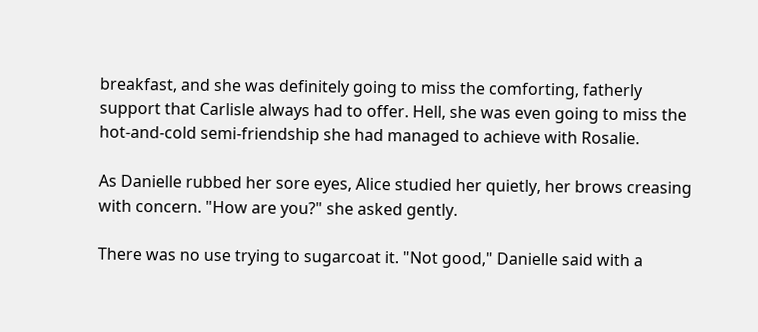breakfast, and she was definitely going to miss the comforting, fatherly support that Carlisle always had to offer. Hell, she was even going to miss the hot-and-cold semi-friendship she had managed to achieve with Rosalie.

As Danielle rubbed her sore eyes, Alice studied her quietly, her brows creasing with concern. "How are you?" she asked gently.

There was no use trying to sugarcoat it. "Not good," Danielle said with a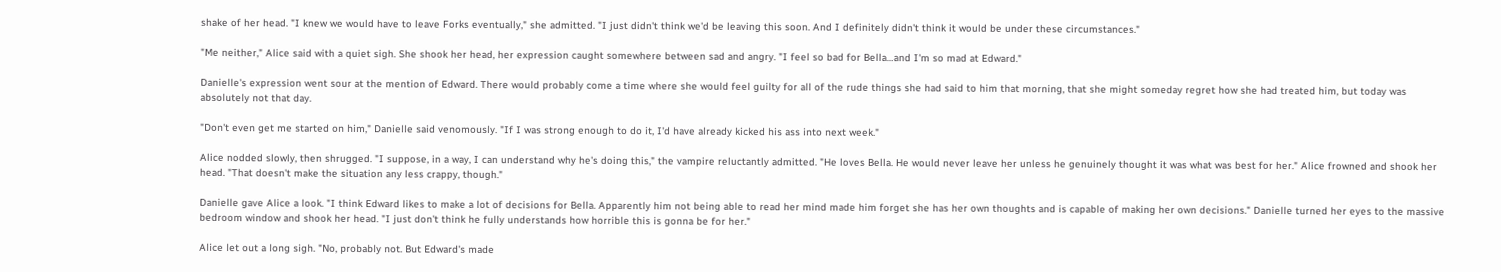shake of her head. "I knew we would have to leave Forks eventually," she admitted. "I just didn't think we'd be leaving this soon. And I definitely didn't think it would be under these circumstances."

"Me neither," Alice said with a quiet sigh. She shook her head, her expression caught somewhere between sad and angry. "I feel so bad for Bella…and I'm so mad at Edward."

Danielle's expression went sour at the mention of Edward. There would probably come a time where she would feel guilty for all of the rude things she had said to him that morning, that she might someday regret how she had treated him, but today was absolutely not that day.

"Don't even get me started on him," Danielle said venomously. "If I was strong enough to do it, I'd have already kicked his ass into next week."

Alice nodded slowly, then shrugged. "I suppose, in a way, I can understand why he's doing this," the vampire reluctantly admitted. "He loves Bella. He would never leave her unless he genuinely thought it was what was best for her." Alice frowned and shook her head. "That doesn't make the situation any less crappy, though."

Danielle gave Alice a look. "I think Edward likes to make a lot of decisions for Bella. Apparently him not being able to read her mind made him forget she has her own thoughts and is capable of making her own decisions." Danielle turned her eyes to the massive bedroom window and shook her head. "I just don't think he fully understands how horrible this is gonna be for her."

Alice let out a long sigh. "No, probably not. But Edward's made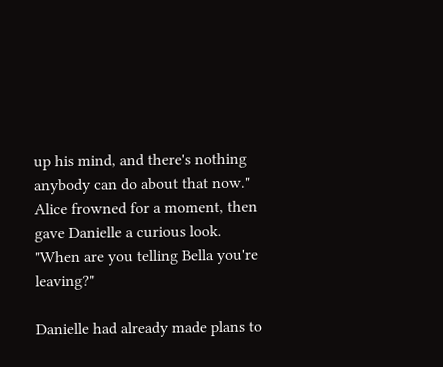up his mind, and there's nothing anybody can do about that now." Alice frowned for a moment, then gave Danielle a curious look. "When are you telling Bella you're leaving?"

Danielle had already made plans to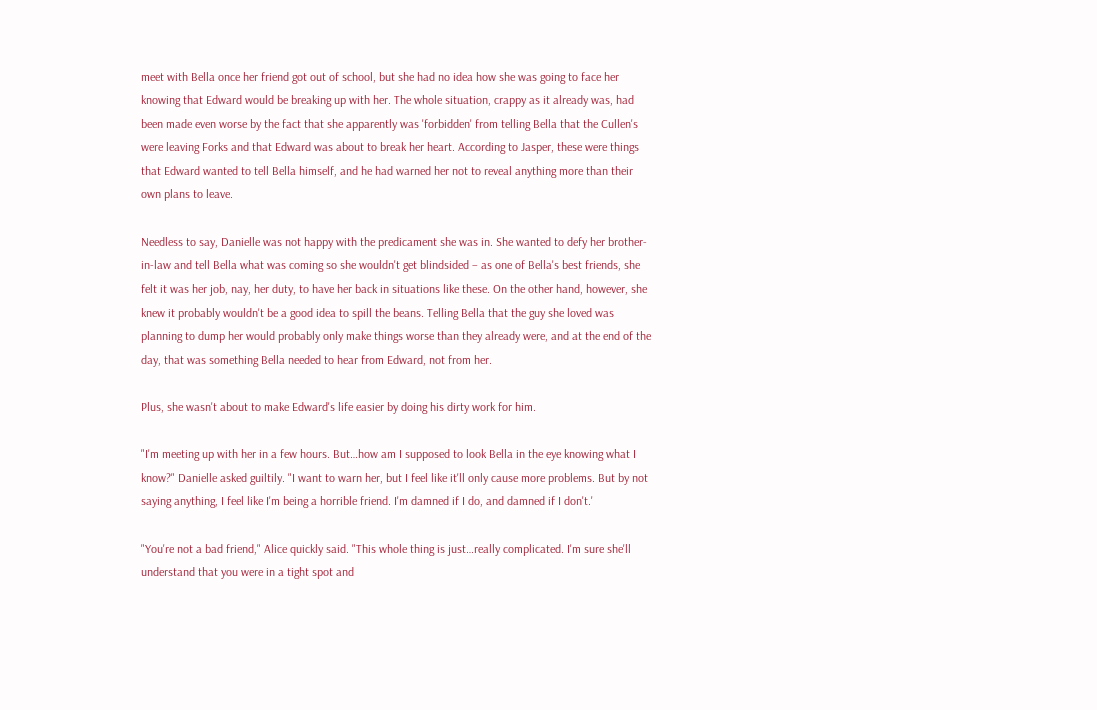meet with Bella once her friend got out of school, but she had no idea how she was going to face her knowing that Edward would be breaking up with her. The whole situation, crappy as it already was, had been made even worse by the fact that she apparently was 'forbidden' from telling Bella that the Cullen's were leaving Forks and that Edward was about to break her heart. According to Jasper, these were things that Edward wanted to tell Bella himself, and he had warned her not to reveal anything more than their own plans to leave.

Needless to say, Danielle was not happy with the predicament she was in. She wanted to defy her brother-in-law and tell Bella what was coming so she wouldn't get blindsided – as one of Bella's best friends, she felt it was her job, nay, her duty, to have her back in situations like these. On the other hand, however, she knew it probably wouldn't be a good idea to spill the beans. Telling Bella that the guy she loved was planning to dump her would probably only make things worse than they already were, and at the end of the day, that was something Bella needed to hear from Edward, not from her.

Plus, she wasn't about to make Edward's life easier by doing his dirty work for him.

"I'm meeting up with her in a few hours. But…how am I supposed to look Bella in the eye knowing what I know?" Danielle asked guiltily. "I want to warn her, but I feel like it'll only cause more problems. But by not saying anything, I feel like I'm being a horrible friend. I'm damned if I do, and damned if I don't.'

"You're not a bad friend," Alice quickly said. "This whole thing is just…really complicated. I'm sure she'll understand that you were in a tight spot and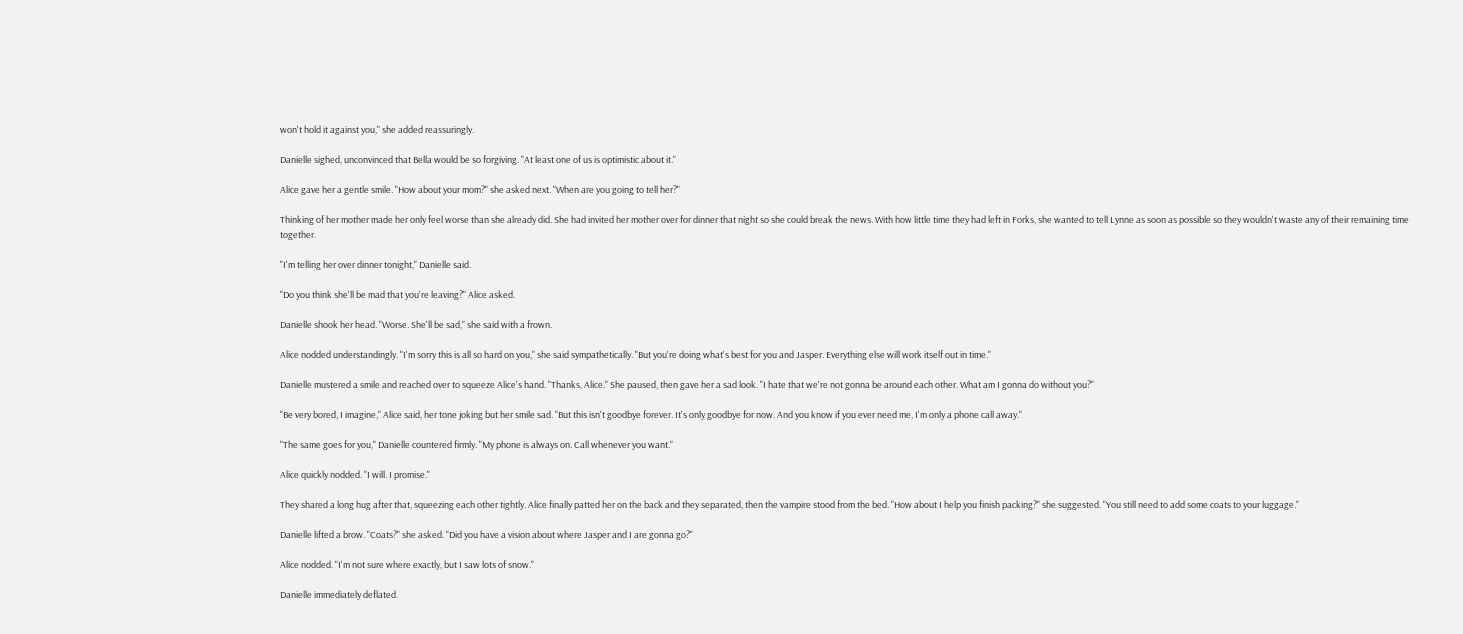won't hold it against you," she added reassuringly.

Danielle sighed, unconvinced that Bella would be so forgiving. "At least one of us is optimistic about it."

Alice gave her a gentle smile. "How about your mom?" she asked next. "When are you going to tell her?"

Thinking of her mother made her only feel worse than she already did. She had invited her mother over for dinner that night so she could break the news. With how little time they had left in Forks, she wanted to tell Lynne as soon as possible so they wouldn't waste any of their remaining time together.

"I'm telling her over dinner tonight," Danielle said.

"Do you think she'll be mad that you're leaving?" Alice asked.

Danielle shook her head. "Worse. She'll be sad," she said with a frown.

Alice nodded understandingly. "I'm sorry this is all so hard on you," she said sympathetically. "But you're doing what's best for you and Jasper. Everything else will work itself out in time."

Danielle mustered a smile and reached over to squeeze Alice's hand. "Thanks, Alice." She paused, then gave her a sad look. "I hate that we're not gonna be around each other. What am I gonna do without you?"

"Be very bored, I imagine," Alice said, her tone joking but her smile sad. "But this isn't goodbye forever. It's only goodbye for now. And you know if you ever need me, I'm only a phone call away."

"The same goes for you," Danielle countered firmly. "My phone is always on. Call whenever you want."

Alice quickly nodded. "I will. I promise."

They shared a long hug after that, squeezing each other tightly. Alice finally patted her on the back and they separated, then the vampire stood from the bed. "How about I help you finish packing?" she suggested. "You still need to add some coats to your luggage."

Danielle lifted a brow. "Coats?" she asked. "Did you have a vision about where Jasper and I are gonna go?"

Alice nodded. "I'm not sure where exactly, but I saw lots of snow."

Danielle immediately deflated.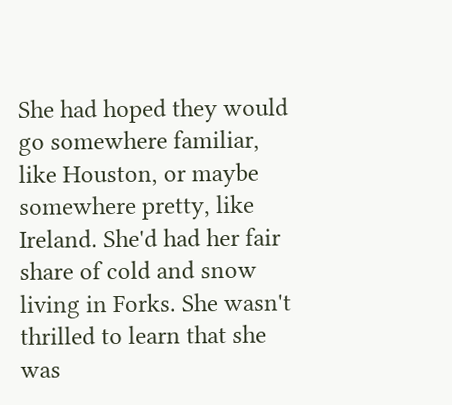She had hoped they would go somewhere familiar, like Houston, or maybe somewhere pretty, like Ireland. She'd had her fair share of cold and snow living in Forks. She wasn't thrilled to learn that she was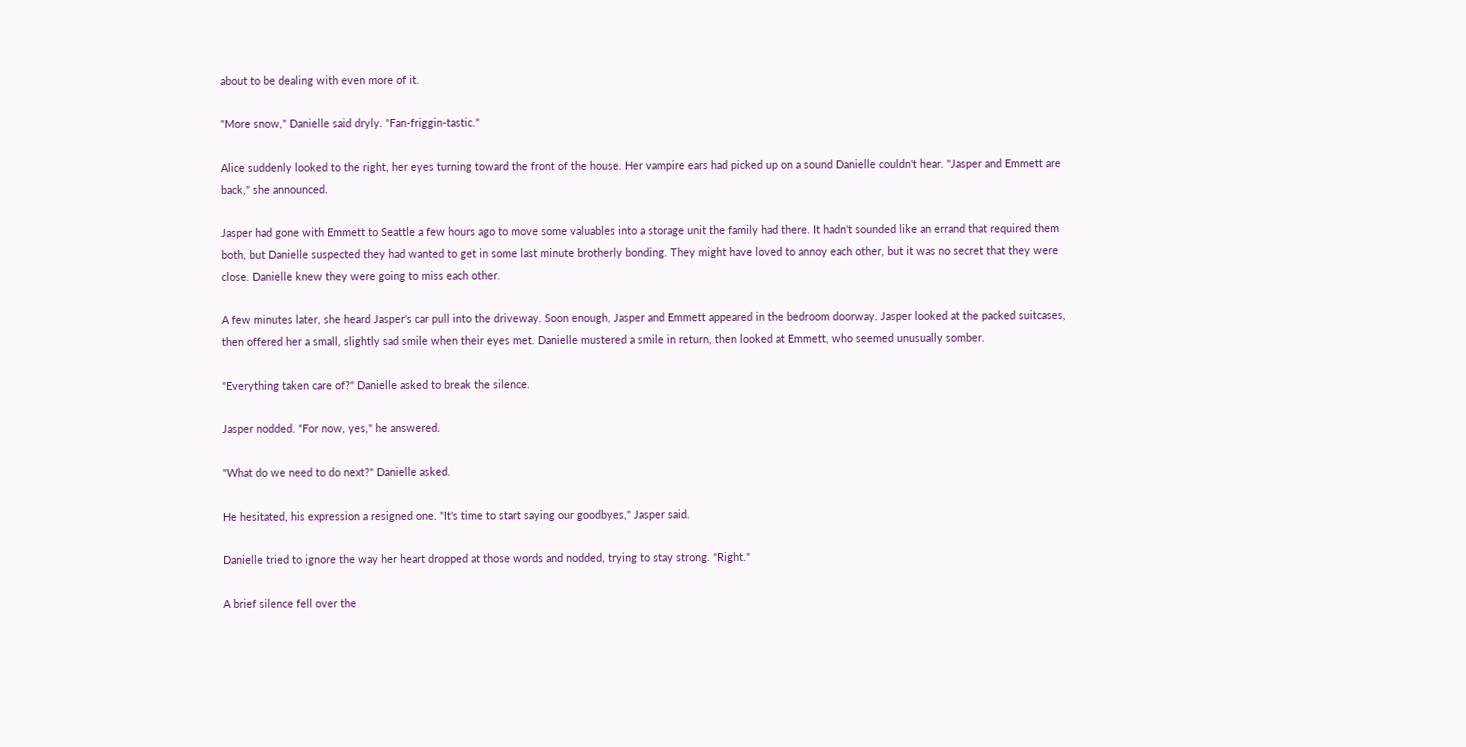about to be dealing with even more of it.

"More snow," Danielle said dryly. "Fan-friggin-tastic."

Alice suddenly looked to the right, her eyes turning toward the front of the house. Her vampire ears had picked up on a sound Danielle couldn't hear. "Jasper and Emmett are back," she announced.

Jasper had gone with Emmett to Seattle a few hours ago to move some valuables into a storage unit the family had there. It hadn't sounded like an errand that required them both, but Danielle suspected they had wanted to get in some last minute brotherly bonding. They might have loved to annoy each other, but it was no secret that they were close. Danielle knew they were going to miss each other.

A few minutes later, she heard Jasper's car pull into the driveway. Soon enough, Jasper and Emmett appeared in the bedroom doorway. Jasper looked at the packed suitcases, then offered her a small, slightly sad smile when their eyes met. Danielle mustered a smile in return, then looked at Emmett, who seemed unusually somber.

"Everything taken care of?" Danielle asked to break the silence.

Jasper nodded. "For now, yes," he answered.

"What do we need to do next?" Danielle asked.

He hesitated, his expression a resigned one. "It's time to start saying our goodbyes," Jasper said.

Danielle tried to ignore the way her heart dropped at those words and nodded, trying to stay strong. "Right."

A brief silence fell over the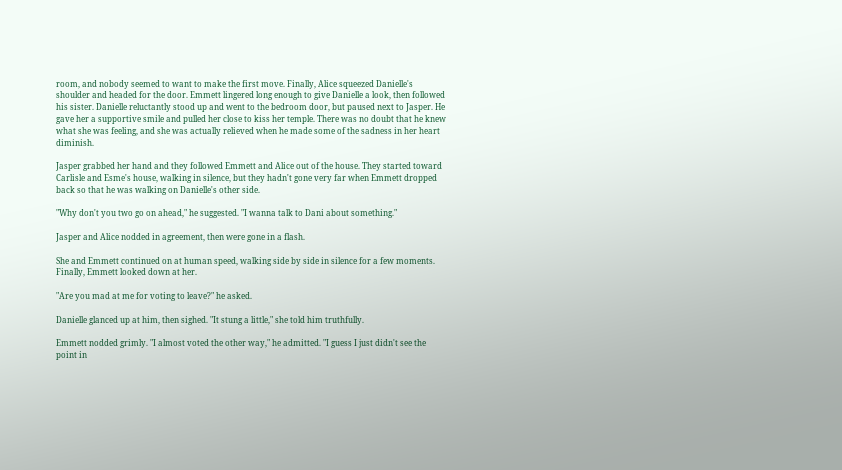room, and nobody seemed to want to make the first move. Finally, Alice squeezed Danielle's shoulder and headed for the door. Emmett lingered long enough to give Danielle a look, then followed his sister. Danielle reluctantly stood up and went to the bedroom door, but paused next to Jasper. He gave her a supportive smile and pulled her close to kiss her temple. There was no doubt that he knew what she was feeling, and she was actually relieved when he made some of the sadness in her heart diminish.

Jasper grabbed her hand and they followed Emmett and Alice out of the house. They started toward Carlisle and Esme's house, walking in silence, but they hadn't gone very far when Emmett dropped back so that he was walking on Danielle's other side.

"Why don't you two go on ahead," he suggested. "I wanna talk to Dani about something."

Jasper and Alice nodded in agreement, then were gone in a flash.

She and Emmett continued on at human speed, walking side by side in silence for a few moments. Finally, Emmett looked down at her.

"Are you mad at me for voting to leave?" he asked.

Danielle glanced up at him, then sighed. "It stung a little," she told him truthfully.

Emmett nodded grimly. "I almost voted the other way," he admitted. "I guess I just didn't see the point in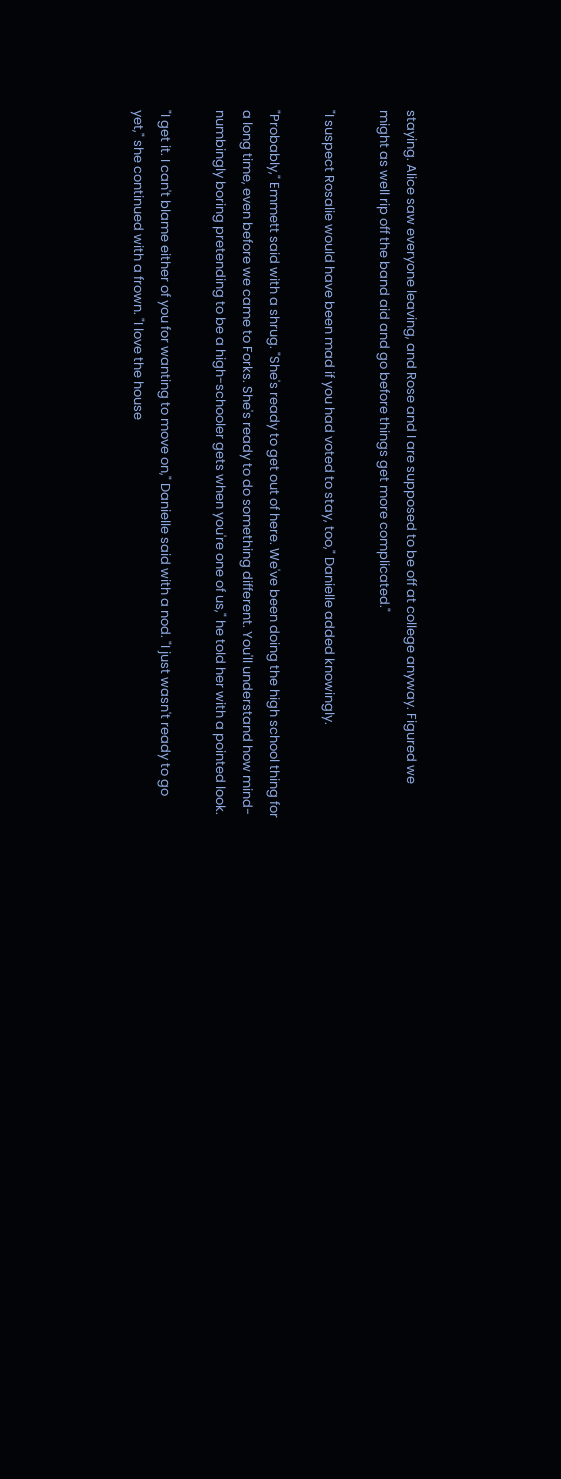staying. Alice saw everyone leaving, and Rose and I are supposed to be off at college anyway. Figured we might as well rip off the band aid and go before things get more complicated."

"I suspect Rosalie would have been mad if you had voted to stay, too," Danielle added knowingly.

"Probably," Emmett said with a shrug. "She's ready to get out of here. We've been doing the high school thing for a long time, even before we came to Forks. She's ready to do something different. You'll understand how mind-numbingly boring pretending to be a high-schooler gets when you're one of us," he told her with a pointed look.

"I get it. I can't blame either of you for wanting to move on," Danielle said with a nod. "I just wasn't ready to go yet," she continued with a frown. "I love the house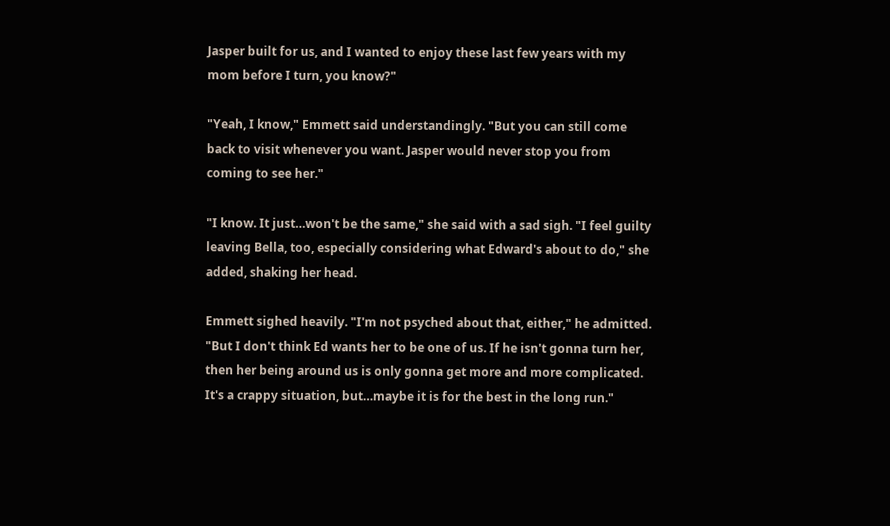Jasper built for us, and I wanted to enjoy these last few years with my mom before I turn, you know?"

"Yeah, I know," Emmett said understandingly. "But you can still come back to visit whenever you want. Jasper would never stop you from coming to see her."

"I know. It just…won't be the same," she said with a sad sigh. "I feel guilty leaving Bella, too, especially considering what Edward's about to do," she added, shaking her head.

Emmett sighed heavily. "I'm not psyched about that, either," he admitted. "But I don't think Ed wants her to be one of us. If he isn't gonna turn her, then her being around us is only gonna get more and more complicated. It's a crappy situation, but…maybe it is for the best in the long run."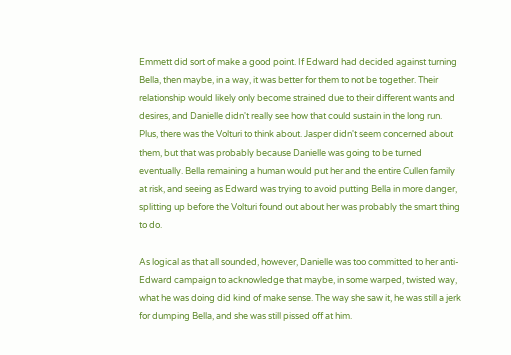Emmett did sort of make a good point. If Edward had decided against turning Bella, then maybe, in a way, it was better for them to not be together. Their relationship would likely only become strained due to their different wants and desires, and Danielle didn't really see how that could sustain in the long run. Plus, there was the Volturi to think about. Jasper didn't seem concerned about them, but that was probably because Danielle was going to be turned eventually. Bella remaining a human would put her and the entire Cullen family at risk, and seeing as Edward was trying to avoid putting Bella in more danger, splitting up before the Volturi found out about her was probably the smart thing to do.

As logical as that all sounded, however, Danielle was too committed to her anti-Edward campaign to acknowledge that maybe, in some warped, twisted way, what he was doing did kind of make sense. The way she saw it, he was still a jerk for dumping Bella, and she was still pissed off at him.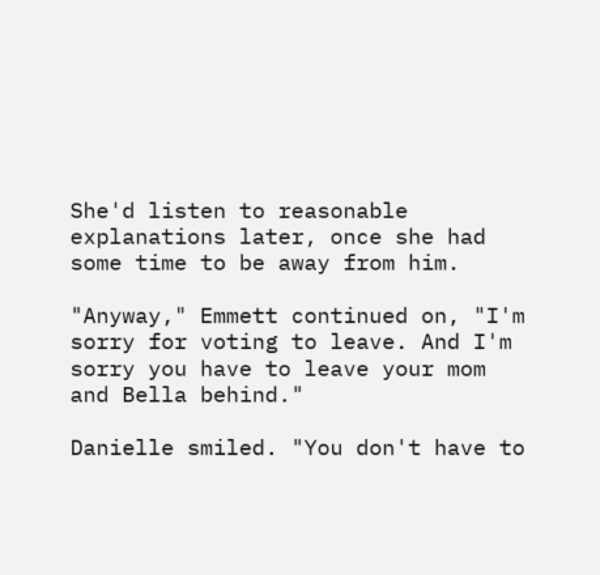She'd listen to reasonable explanations later, once she had some time to be away from him.

"Anyway," Emmett continued on, "I'm sorry for voting to leave. And I'm sorry you have to leave your mom and Bella behind."

Danielle smiled. "You don't have to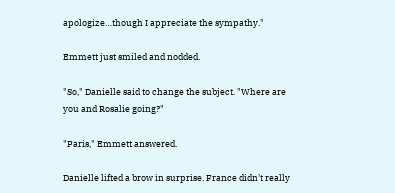apologize…though I appreciate the sympathy."

Emmett just smiled and nodded.

"So," Danielle said to change the subject. "Where are you and Rosalie going?"

"Paris," Emmett answered.

Danielle lifted a brow in surprise. France didn't really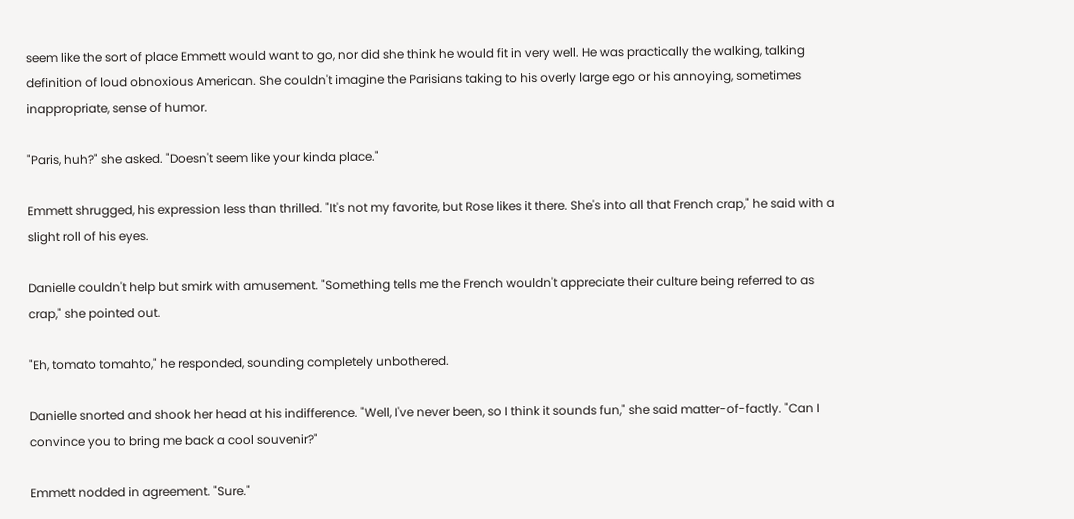seem like the sort of place Emmett would want to go, nor did she think he would fit in very well. He was practically the walking, talking definition of loud obnoxious American. She couldn't imagine the Parisians taking to his overly large ego or his annoying, sometimes inappropriate, sense of humor.

"Paris, huh?" she asked. "Doesn't seem like your kinda place."

Emmett shrugged, his expression less than thrilled. "It's not my favorite, but Rose likes it there. She's into all that French crap," he said with a slight roll of his eyes.

Danielle couldn't help but smirk with amusement. "Something tells me the French wouldn't appreciate their culture being referred to as crap," she pointed out.

"Eh, tomato tomahto," he responded, sounding completely unbothered.

Danielle snorted and shook her head at his indifference. "Well, I've never been, so I think it sounds fun," she said matter-of-factly. "Can I convince you to bring me back a cool souvenir?"

Emmett nodded in agreement. "Sure."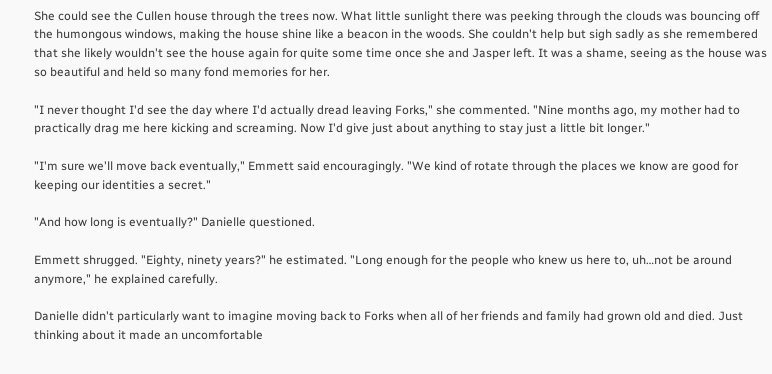She could see the Cullen house through the trees now. What little sunlight there was peeking through the clouds was bouncing off the humongous windows, making the house shine like a beacon in the woods. She couldn't help but sigh sadly as she remembered that she likely wouldn't see the house again for quite some time once she and Jasper left. It was a shame, seeing as the house was so beautiful and held so many fond memories for her.

"I never thought I'd see the day where I'd actually dread leaving Forks," she commented. "Nine months ago, my mother had to practically drag me here kicking and screaming. Now I'd give just about anything to stay just a little bit longer."

"I'm sure we'll move back eventually," Emmett said encouragingly. "We kind of rotate through the places we know are good for keeping our identities a secret."

"And how long is eventually?" Danielle questioned.

Emmett shrugged. "Eighty, ninety years?" he estimated. "Long enough for the people who knew us here to, uh…not be around anymore," he explained carefully.

Danielle didn't particularly want to imagine moving back to Forks when all of her friends and family had grown old and died. Just thinking about it made an uncomfortable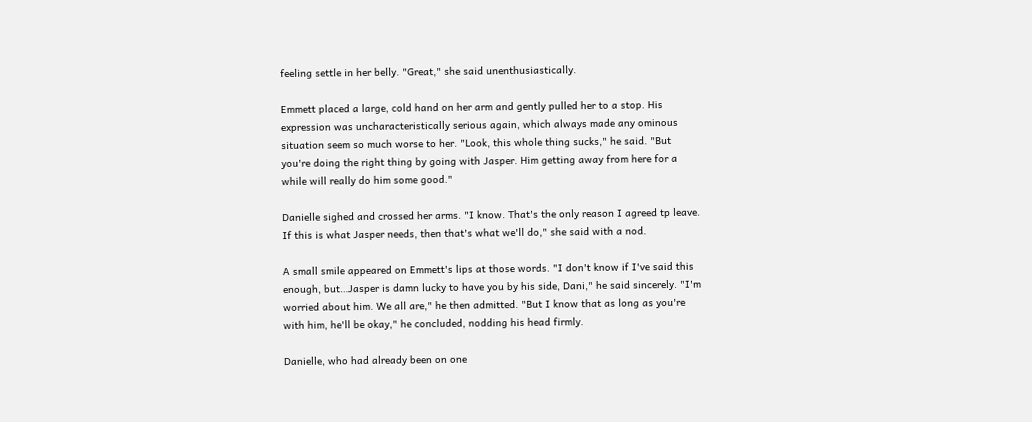feeling settle in her belly. "Great," she said unenthusiastically.

Emmett placed a large, cold hand on her arm and gently pulled her to a stop. His expression was uncharacteristically serious again, which always made any ominous situation seem so much worse to her. "Look, this whole thing sucks," he said. "But you're doing the right thing by going with Jasper. Him getting away from here for a while will really do him some good."

Danielle sighed and crossed her arms. "I know. That's the only reason I agreed tp leave. If this is what Jasper needs, then that's what we'll do," she said with a nod.

A small smile appeared on Emmett's lips at those words. "I don't know if I've said this enough, but…Jasper is damn lucky to have you by his side, Dani," he said sincerely. "I'm worried about him. We all are," he then admitted. "But I know that as long as you're with him, he'll be okay," he concluded, nodding his head firmly.

Danielle, who had already been on one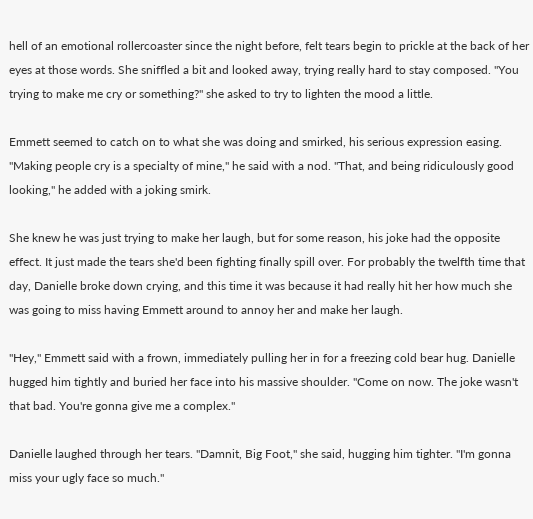hell of an emotional rollercoaster since the night before, felt tears begin to prickle at the back of her eyes at those words. She sniffled a bit and looked away, trying really hard to stay composed. "You trying to make me cry or something?" she asked to try to lighten the mood a little.

Emmett seemed to catch on to what she was doing and smirked, his serious expression easing. "Making people cry is a specialty of mine," he said with a nod. "That, and being ridiculously good looking," he added with a joking smirk.

She knew he was just trying to make her laugh, but for some reason, his joke had the opposite effect. It just made the tears she'd been fighting finally spill over. For probably the twelfth time that day, Danielle broke down crying, and this time it was because it had really hit her how much she was going to miss having Emmett around to annoy her and make her laugh.

"Hey," Emmett said with a frown, immediately pulling her in for a freezing cold bear hug. Danielle hugged him tightly and buried her face into his massive shoulder. "Come on now. The joke wasn't that bad. You're gonna give me a complex."

Danielle laughed through her tears. "Damnit, Big Foot," she said, hugging him tighter. "I'm gonna miss your ugly face so much."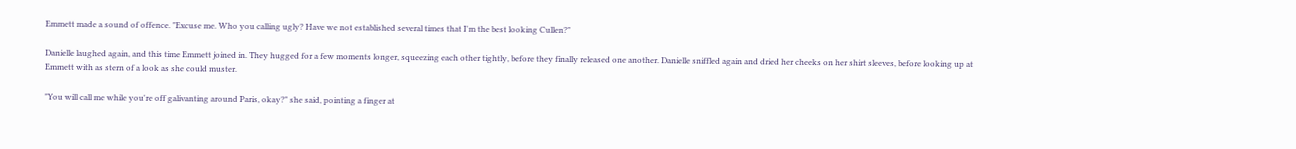Emmett made a sound of offence. "Excuse me. Who you calling ugly? Have we not established several times that I'm the best looking Cullen?"

Danielle laughed again, and this time Emmett joined in. They hugged for a few moments longer, squeezing each other tightly, before they finally released one another. Danielle sniffled again and dried her cheeks on her shirt sleeves, before looking up at Emmett with as stern of a look as she could muster.

"You will call me while you're off galivanting around Paris, okay?" she said, pointing a finger at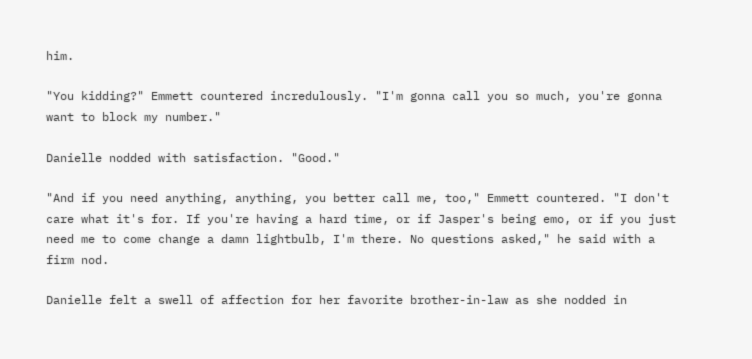him.

"You kidding?" Emmett countered incredulously. "I'm gonna call you so much, you're gonna want to block my number."

Danielle nodded with satisfaction. "Good."

"And if you need anything, anything, you better call me, too," Emmett countered. "I don't care what it's for. If you're having a hard time, or if Jasper's being emo, or if you just need me to come change a damn lightbulb, I'm there. No questions asked," he said with a firm nod.

Danielle felt a swell of affection for her favorite brother-in-law as she nodded in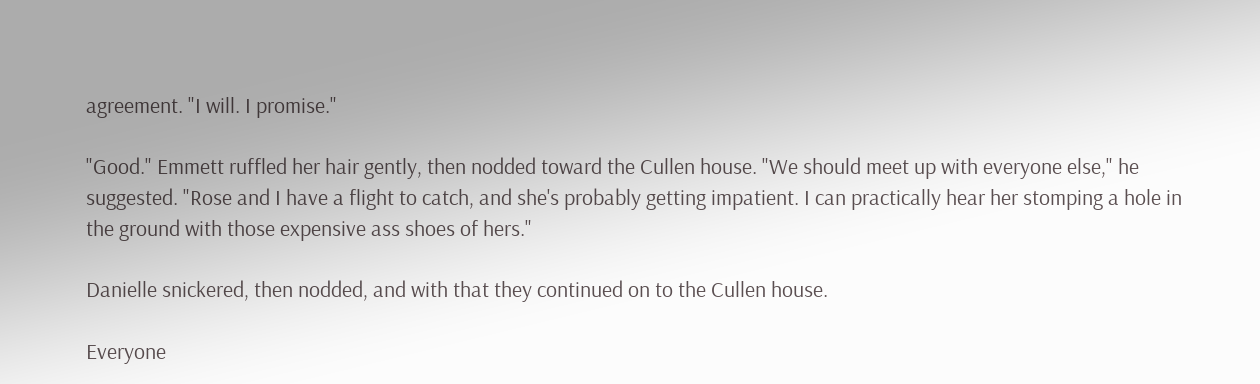agreement. "I will. I promise."

"Good." Emmett ruffled her hair gently, then nodded toward the Cullen house. "We should meet up with everyone else," he suggested. "Rose and I have a flight to catch, and she's probably getting impatient. I can practically hear her stomping a hole in the ground with those expensive ass shoes of hers."

Danielle snickered, then nodded, and with that they continued on to the Cullen house.

Everyone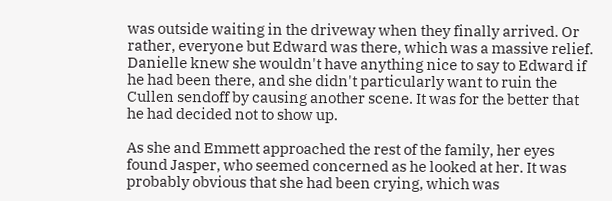was outside waiting in the driveway when they finally arrived. Or rather, everyone but Edward was there, which was a massive relief. Danielle knew she wouldn't have anything nice to say to Edward if he had been there, and she didn't particularly want to ruin the Cullen sendoff by causing another scene. It was for the better that he had decided not to show up.

As she and Emmett approached the rest of the family, her eyes found Jasper, who seemed concerned as he looked at her. It was probably obvious that she had been crying, which was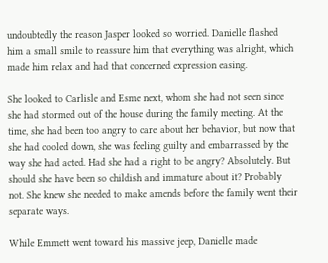undoubtedly the reason Jasper looked so worried. Danielle flashed him a small smile to reassure him that everything was alright, which made him relax and had that concerned expression easing.

She looked to Carlisle and Esme next, whom she had not seen since she had stormed out of the house during the family meeting. At the time, she had been too angry to care about her behavior, but now that she had cooled down, she was feeling guilty and embarrassed by the way she had acted. Had she had a right to be angry? Absolutely. But should she have been so childish and immature about it? Probably not. She knew she needed to make amends before the family went their separate ways.

While Emmett went toward his massive jeep, Danielle made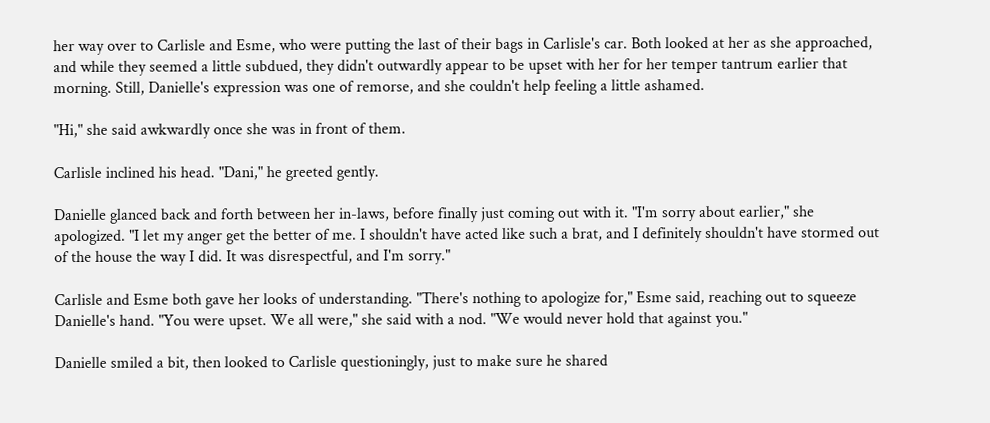her way over to Carlisle and Esme, who were putting the last of their bags in Carlisle's car. Both looked at her as she approached, and while they seemed a little subdued, they didn't outwardly appear to be upset with her for her temper tantrum earlier that morning. Still, Danielle's expression was one of remorse, and she couldn't help feeling a little ashamed.

"Hi," she said awkwardly once she was in front of them.

Carlisle inclined his head. "Dani," he greeted gently.

Danielle glanced back and forth between her in-laws, before finally just coming out with it. "I'm sorry about earlier," she apologized. "I let my anger get the better of me. I shouldn't have acted like such a brat, and I definitely shouldn't have stormed out of the house the way I did. It was disrespectful, and I'm sorry."

Carlisle and Esme both gave her looks of understanding. "There's nothing to apologize for," Esme said, reaching out to squeeze Danielle's hand. "You were upset. We all were," she said with a nod. "We would never hold that against you."

Danielle smiled a bit, then looked to Carlisle questioningly, just to make sure he shared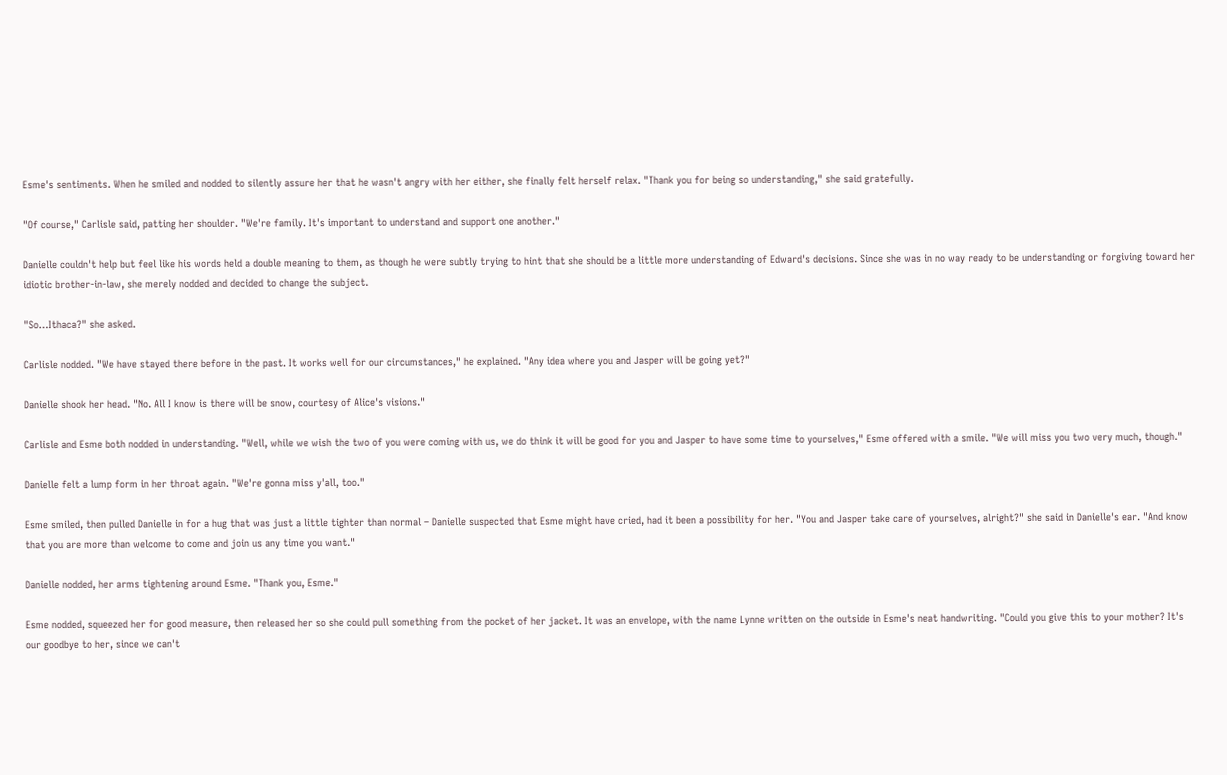Esme's sentiments. When he smiled and nodded to silently assure her that he wasn't angry with her either, she finally felt herself relax. "Thank you for being so understanding," she said gratefully.

"Of course," Carlisle said, patting her shoulder. "We're family. It's important to understand and support one another."

Danielle couldn't help but feel like his words held a double meaning to them, as though he were subtly trying to hint that she should be a little more understanding of Edward's decisions. Since she was in no way ready to be understanding or forgiving toward her idiotic brother-in-law, she merely nodded and decided to change the subject.

"So…Ithaca?" she asked.

Carlisle nodded. "We have stayed there before in the past. It works well for our circumstances," he explained. "Any idea where you and Jasper will be going yet?"

Danielle shook her head. "No. All I know is there will be snow, courtesy of Alice's visions."

Carlisle and Esme both nodded in understanding. "Well, while we wish the two of you were coming with us, we do think it will be good for you and Jasper to have some time to yourselves," Esme offered with a smile. "We will miss you two very much, though."

Danielle felt a lump form in her throat again. "We're gonna miss y'all, too."

Esme smiled, then pulled Danielle in for a hug that was just a little tighter than normal – Danielle suspected that Esme might have cried, had it been a possibility for her. "You and Jasper take care of yourselves, alright?" she said in Danielle's ear. "And know that you are more than welcome to come and join us any time you want."

Danielle nodded, her arms tightening around Esme. "Thank you, Esme."

Esme nodded, squeezed her for good measure, then released her so she could pull something from the pocket of her jacket. It was an envelope, with the name Lynne written on the outside in Esme's neat handwriting. "Could you give this to your mother? It's our goodbye to her, since we can't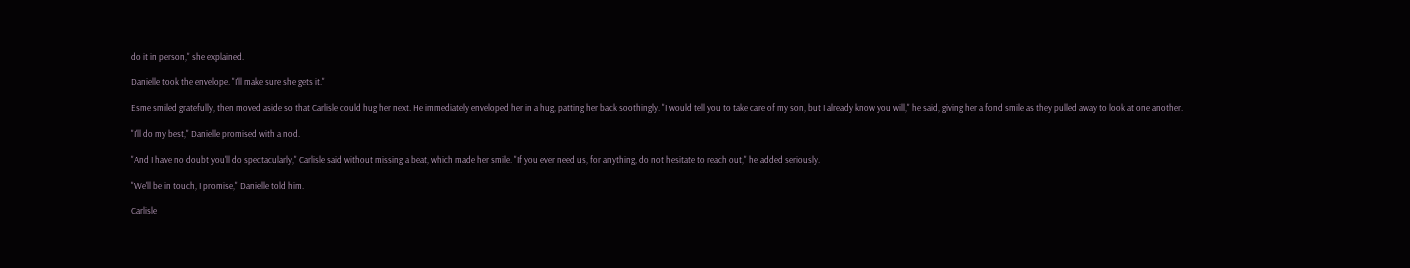do it in person," she explained.

Danielle took the envelope. "I'll make sure she gets it."

Esme smiled gratefully, then moved aside so that Carlisle could hug her next. He immediately enveloped her in a hug, patting her back soothingly. "I would tell you to take care of my son, but I already know you will," he said, giving her a fond smile as they pulled away to look at one another.

"I'll do my best," Danielle promised with a nod.

"And I have no doubt you'll do spectacularly," Carlisle said without missing a beat, which made her smile. "If you ever need us, for anything, do not hesitate to reach out," he added seriously.

"We'll be in touch, I promise," Danielle told him.

Carlisle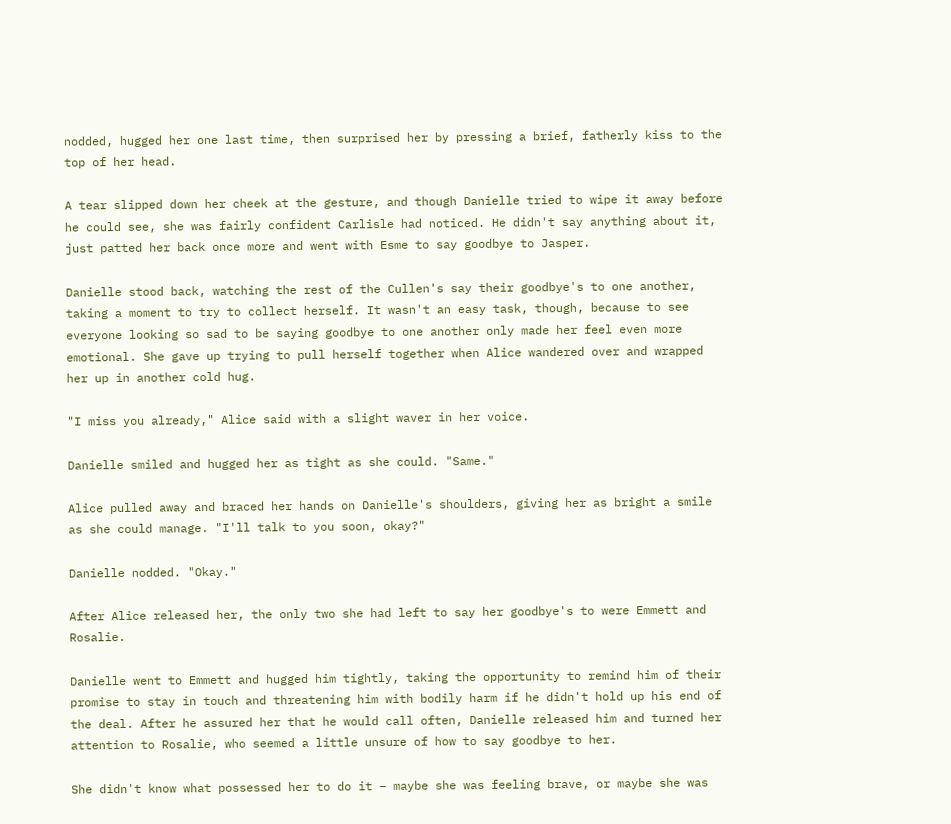nodded, hugged her one last time, then surprised her by pressing a brief, fatherly kiss to the top of her head.

A tear slipped down her cheek at the gesture, and though Danielle tried to wipe it away before he could see, she was fairly confident Carlisle had noticed. He didn't say anything about it, just patted her back once more and went with Esme to say goodbye to Jasper.

Danielle stood back, watching the rest of the Cullen's say their goodbye's to one another, taking a moment to try to collect herself. It wasn't an easy task, though, because to see everyone looking so sad to be saying goodbye to one another only made her feel even more emotional. She gave up trying to pull herself together when Alice wandered over and wrapped her up in another cold hug.

"I miss you already," Alice said with a slight waver in her voice.

Danielle smiled and hugged her as tight as she could. "Same."

Alice pulled away and braced her hands on Danielle's shoulders, giving her as bright a smile as she could manage. "I'll talk to you soon, okay?"

Danielle nodded. "Okay."

After Alice released her, the only two she had left to say her goodbye's to were Emmett and Rosalie.

Danielle went to Emmett and hugged him tightly, taking the opportunity to remind him of their promise to stay in touch and threatening him with bodily harm if he didn't hold up his end of the deal. After he assured her that he would call often, Danielle released him and turned her attention to Rosalie, who seemed a little unsure of how to say goodbye to her.

She didn't know what possessed her to do it – maybe she was feeling brave, or maybe she was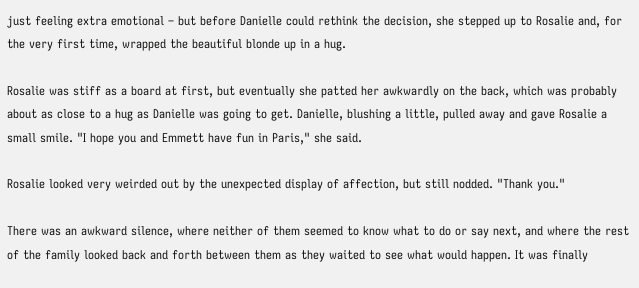just feeling extra emotional – but before Danielle could rethink the decision, she stepped up to Rosalie and, for the very first time, wrapped the beautiful blonde up in a hug.

Rosalie was stiff as a board at first, but eventually she patted her awkwardly on the back, which was probably about as close to a hug as Danielle was going to get. Danielle, blushing a little, pulled away and gave Rosalie a small smile. "I hope you and Emmett have fun in Paris," she said.

Rosalie looked very weirded out by the unexpected display of affection, but still nodded. "Thank you."

There was an awkward silence, where neither of them seemed to know what to do or say next, and where the rest of the family looked back and forth between them as they waited to see what would happen. It was finally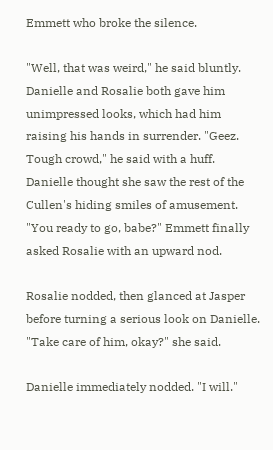Emmett who broke the silence.

"Well, that was weird," he said bluntly. Danielle and Rosalie both gave him unimpressed looks, which had him raising his hands in surrender. "Geez. Tough crowd," he said with a huff. Danielle thought she saw the rest of the Cullen's hiding smiles of amusement. "You ready to go, babe?" Emmett finally asked Rosalie with an upward nod.

Rosalie nodded, then glanced at Jasper before turning a serious look on Danielle. "Take care of him, okay?" she said.

Danielle immediately nodded. "I will."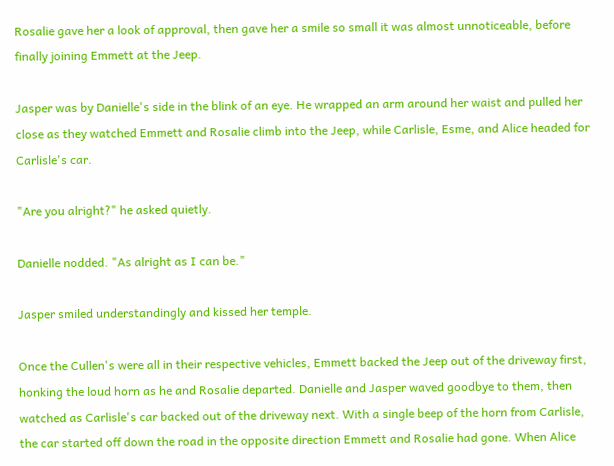Rosalie gave her a look of approval, then gave her a smile so small it was almost unnoticeable, before finally joining Emmett at the Jeep.

Jasper was by Danielle's side in the blink of an eye. He wrapped an arm around her waist and pulled her close as they watched Emmett and Rosalie climb into the Jeep, while Carlisle, Esme, and Alice headed for Carlisle's car.

"Are you alright?" he asked quietly.

Danielle nodded. "As alright as I can be."

Jasper smiled understandingly and kissed her temple.

Once the Cullen's were all in their respective vehicles, Emmett backed the Jeep out of the driveway first, honking the loud horn as he and Rosalie departed. Danielle and Jasper waved goodbye to them, then watched as Carlisle's car backed out of the driveway next. With a single beep of the horn from Carlisle, the car started off down the road in the opposite direction Emmett and Rosalie had gone. When Alice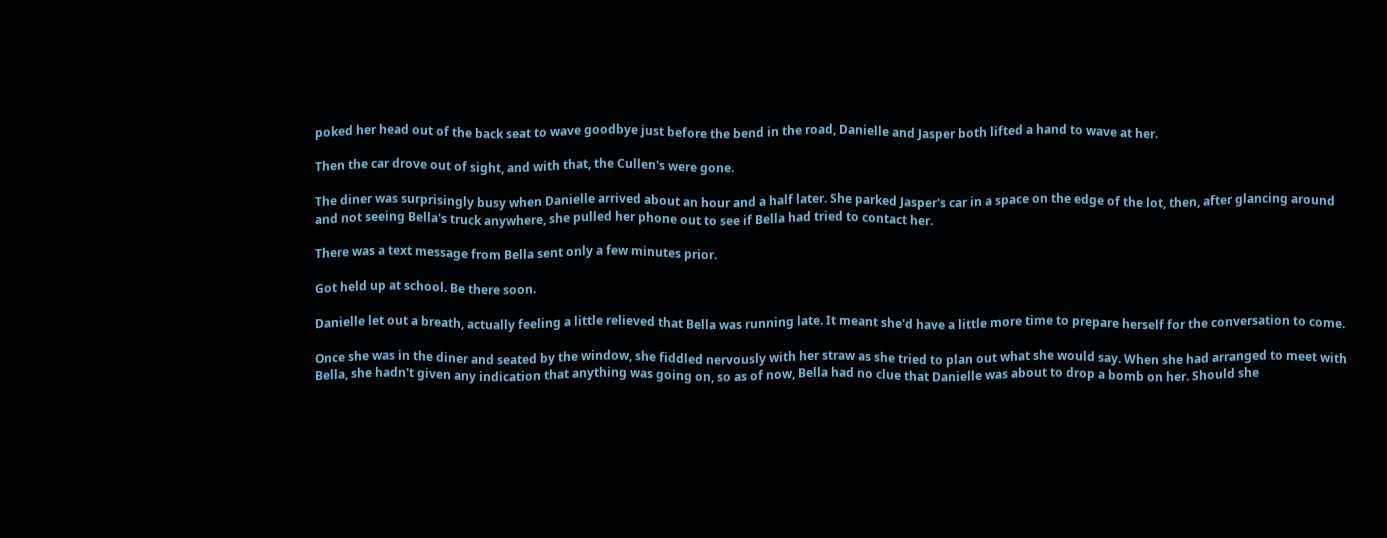poked her head out of the back seat to wave goodbye just before the bend in the road, Danielle and Jasper both lifted a hand to wave at her.

Then the car drove out of sight, and with that, the Cullen's were gone.

The diner was surprisingly busy when Danielle arrived about an hour and a half later. She parked Jasper's car in a space on the edge of the lot, then, after glancing around and not seeing Bella's truck anywhere, she pulled her phone out to see if Bella had tried to contact her.

There was a text message from Bella sent only a few minutes prior.

Got held up at school. Be there soon.

Danielle let out a breath, actually feeling a little relieved that Bella was running late. It meant she'd have a little more time to prepare herself for the conversation to come.

Once she was in the diner and seated by the window, she fiddled nervously with her straw as she tried to plan out what she would say. When she had arranged to meet with Bella, she hadn't given any indication that anything was going on, so as of now, Bella had no clue that Danielle was about to drop a bomb on her. Should she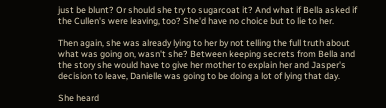just be blunt? Or should she try to sugarcoat it? And what if Bella asked if the Cullen's were leaving, too? She'd have no choice but to lie to her.

Then again, she was already lying to her by not telling the full truth about what was going on, wasn't she? Between keeping secrets from Bella and the story she would have to give her mother to explain her and Jasper's decision to leave, Danielle was going to be doing a lot of lying that day.

She heard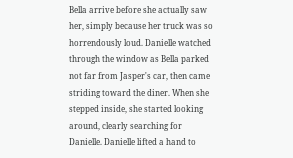Bella arrive before she actually saw her, simply because her truck was so horrendously loud. Danielle watched through the window as Bella parked not far from Jasper's car, then came striding toward the diner. When she stepped inside, she started looking around, clearly searching for Danielle. Danielle lifted a hand to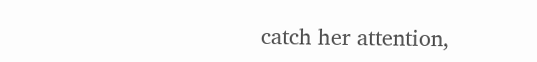catch her attention,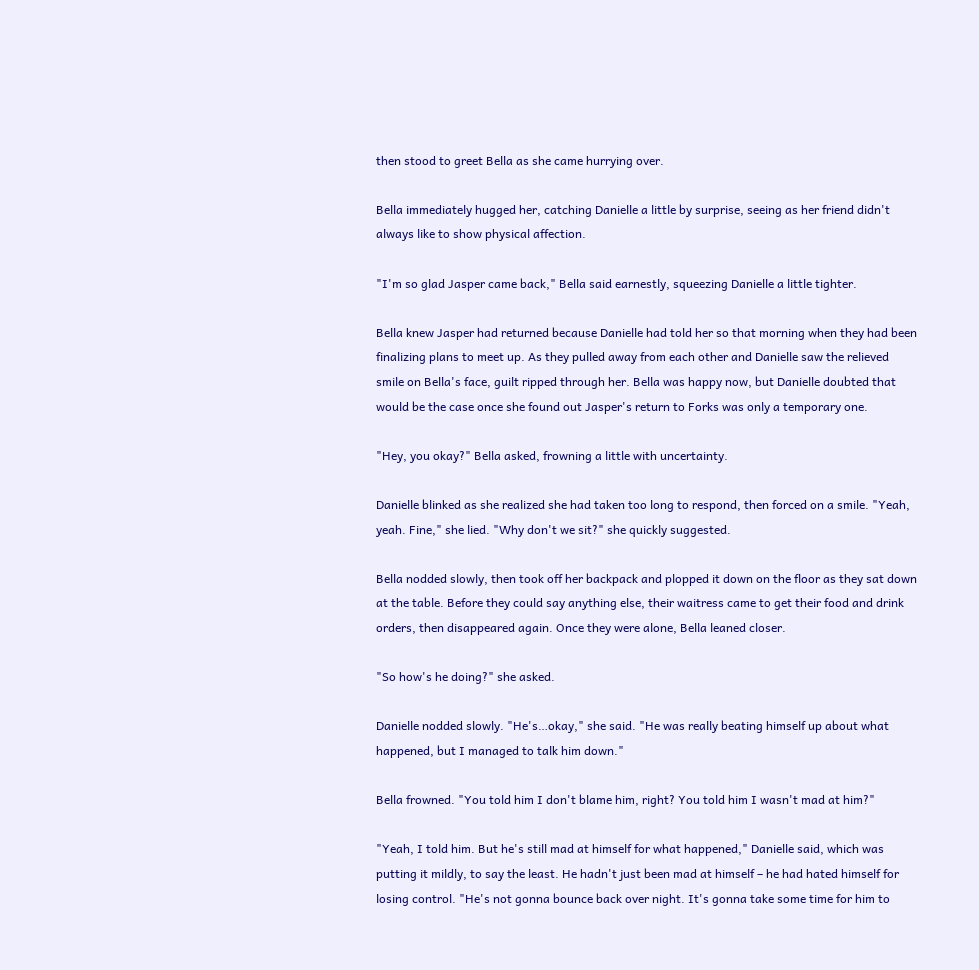then stood to greet Bella as she came hurrying over.

Bella immediately hugged her, catching Danielle a little by surprise, seeing as her friend didn't always like to show physical affection.

"I'm so glad Jasper came back," Bella said earnestly, squeezing Danielle a little tighter.

Bella knew Jasper had returned because Danielle had told her so that morning when they had been finalizing plans to meet up. As they pulled away from each other and Danielle saw the relieved smile on Bella's face, guilt ripped through her. Bella was happy now, but Danielle doubted that would be the case once she found out Jasper's return to Forks was only a temporary one.

"Hey, you okay?" Bella asked, frowning a little with uncertainty.

Danielle blinked as she realized she had taken too long to respond, then forced on a smile. "Yeah, yeah. Fine," she lied. "Why don't we sit?" she quickly suggested.

Bella nodded slowly, then took off her backpack and plopped it down on the floor as they sat down at the table. Before they could say anything else, their waitress came to get their food and drink orders, then disappeared again. Once they were alone, Bella leaned closer.

"So how's he doing?" she asked.

Danielle nodded slowly. "He's…okay," she said. "He was really beating himself up about what happened, but I managed to talk him down."

Bella frowned. "You told him I don't blame him, right? You told him I wasn't mad at him?"

"Yeah, I told him. But he's still mad at himself for what happened," Danielle said, which was putting it mildly, to say the least. He hadn't just been mad at himself – he had hated himself for losing control. "He's not gonna bounce back over night. It's gonna take some time for him to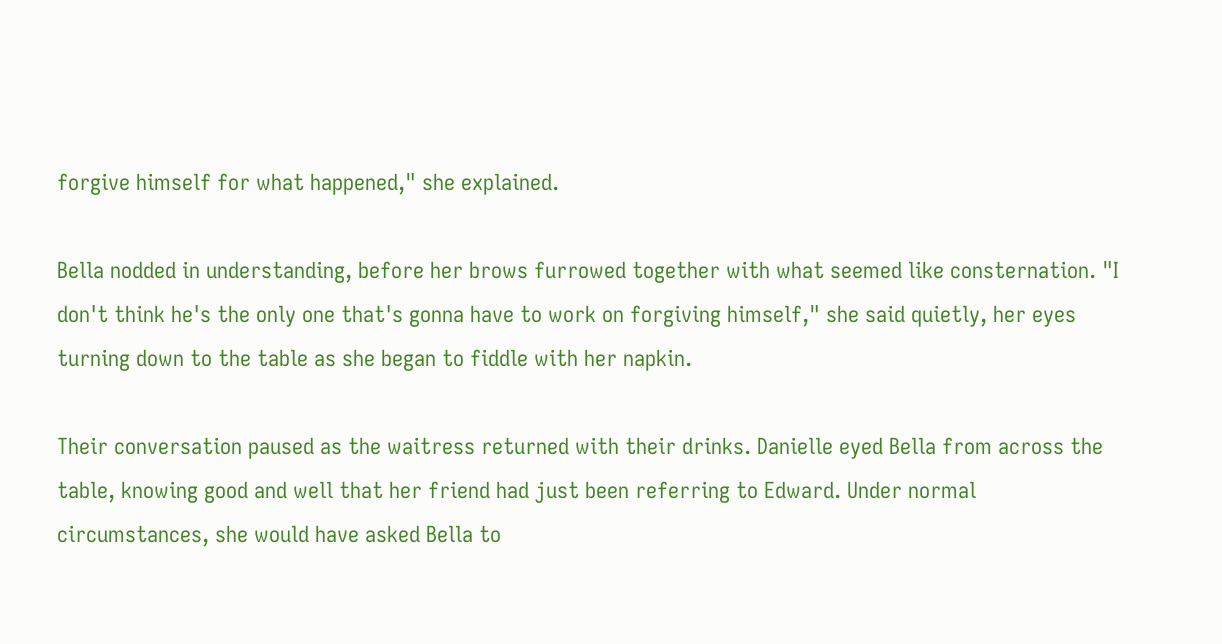forgive himself for what happened," she explained.

Bella nodded in understanding, before her brows furrowed together with what seemed like consternation. "I don't think he's the only one that's gonna have to work on forgiving himself," she said quietly, her eyes turning down to the table as she began to fiddle with her napkin.

Their conversation paused as the waitress returned with their drinks. Danielle eyed Bella from across the table, knowing good and well that her friend had just been referring to Edward. Under normal circumstances, she would have asked Bella to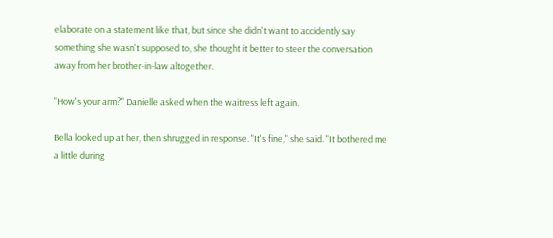elaborate on a statement like that, but since she didn't want to accidently say something she wasn't supposed to, she thought it better to steer the conversation away from her brother-in-law altogether.

"How's your arm?" Danielle asked when the waitress left again.

Bella looked up at her, then shrugged in response. "It's fine," she said. "It bothered me a little during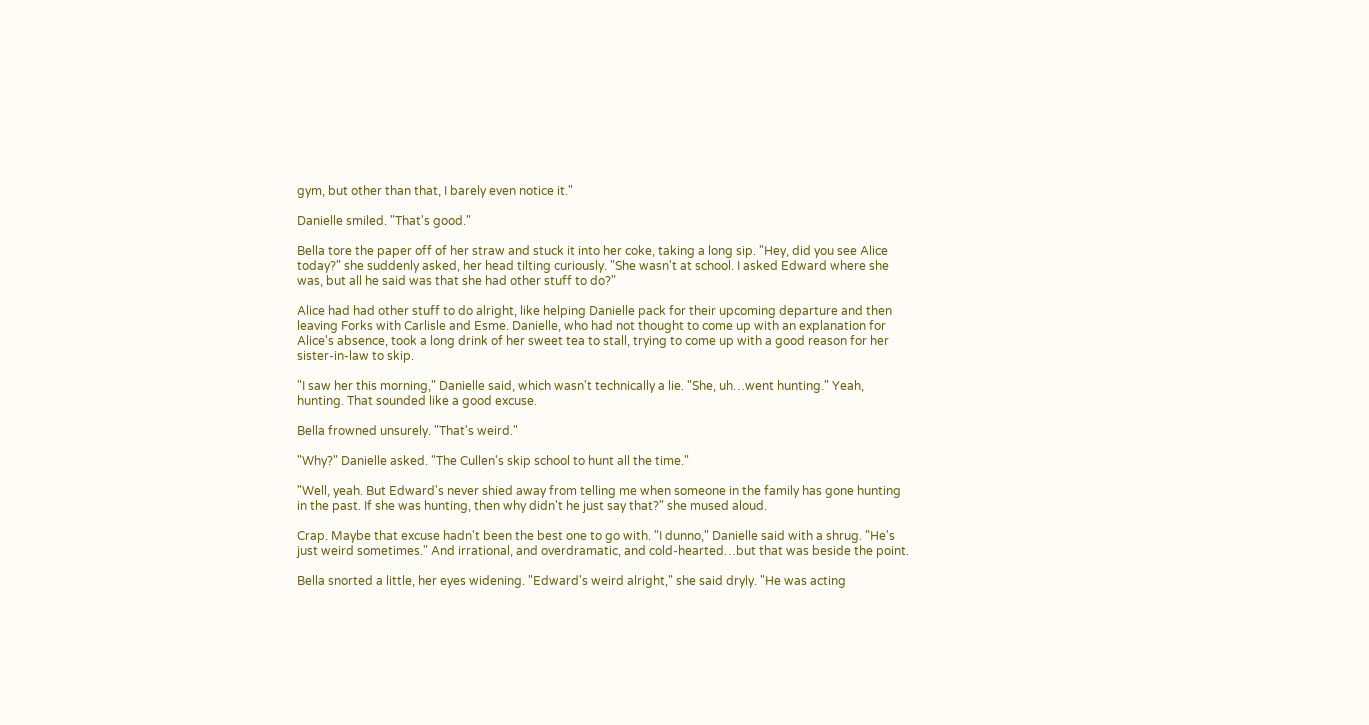gym, but other than that, I barely even notice it."

Danielle smiled. "That's good."

Bella tore the paper off of her straw and stuck it into her coke, taking a long sip. "Hey, did you see Alice today?" she suddenly asked, her head tilting curiously. "She wasn't at school. I asked Edward where she was, but all he said was that she had other stuff to do?"

Alice had had other stuff to do alright, like helping Danielle pack for their upcoming departure and then leaving Forks with Carlisle and Esme. Danielle, who had not thought to come up with an explanation for Alice's absence, took a long drink of her sweet tea to stall, trying to come up with a good reason for her sister-in-law to skip.

"I saw her this morning," Danielle said, which wasn't technically a lie. "She, uh…went hunting." Yeah, hunting. That sounded like a good excuse.

Bella frowned unsurely. "That's weird."

"Why?" Danielle asked. "The Cullen's skip school to hunt all the time."

"Well, yeah. But Edward's never shied away from telling me when someone in the family has gone hunting in the past. If she was hunting, then why didn't he just say that?" she mused aloud.

Crap. Maybe that excuse hadn't been the best one to go with. "I dunno," Danielle said with a shrug. "He's just weird sometimes." And irrational, and overdramatic, and cold-hearted…but that was beside the point.

Bella snorted a little, her eyes widening. "Edward's weird alright," she said dryly. "He was acting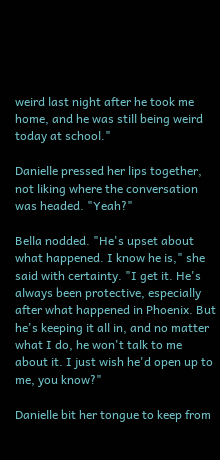weird last night after he took me home, and he was still being weird today at school."

Danielle pressed her lips together, not liking where the conversation was headed. "Yeah?"

Bella nodded. "He's upset about what happened. I know he is," she said with certainty. "I get it. He's always been protective, especially after what happened in Phoenix. But he's keeping it all in, and no matter what I do, he won't talk to me about it. I just wish he'd open up to me, you know?"

Danielle bit her tongue to keep from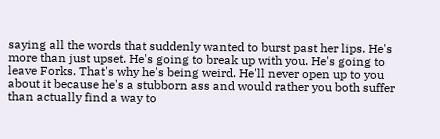saying all the words that suddenly wanted to burst past her lips. He's more than just upset. He's going to break up with you. He's going to leave Forks. That's why he's being weird. He'll never open up to you about it because he's a stubborn ass and would rather you both suffer than actually find a way to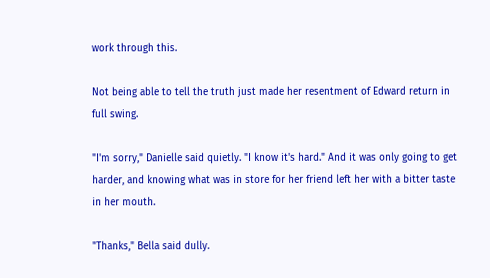work through this.

Not being able to tell the truth just made her resentment of Edward return in full swing.

"I'm sorry," Danielle said quietly. "I know it's hard." And it was only going to get harder, and knowing what was in store for her friend left her with a bitter taste in her mouth.

"Thanks," Bella said dully.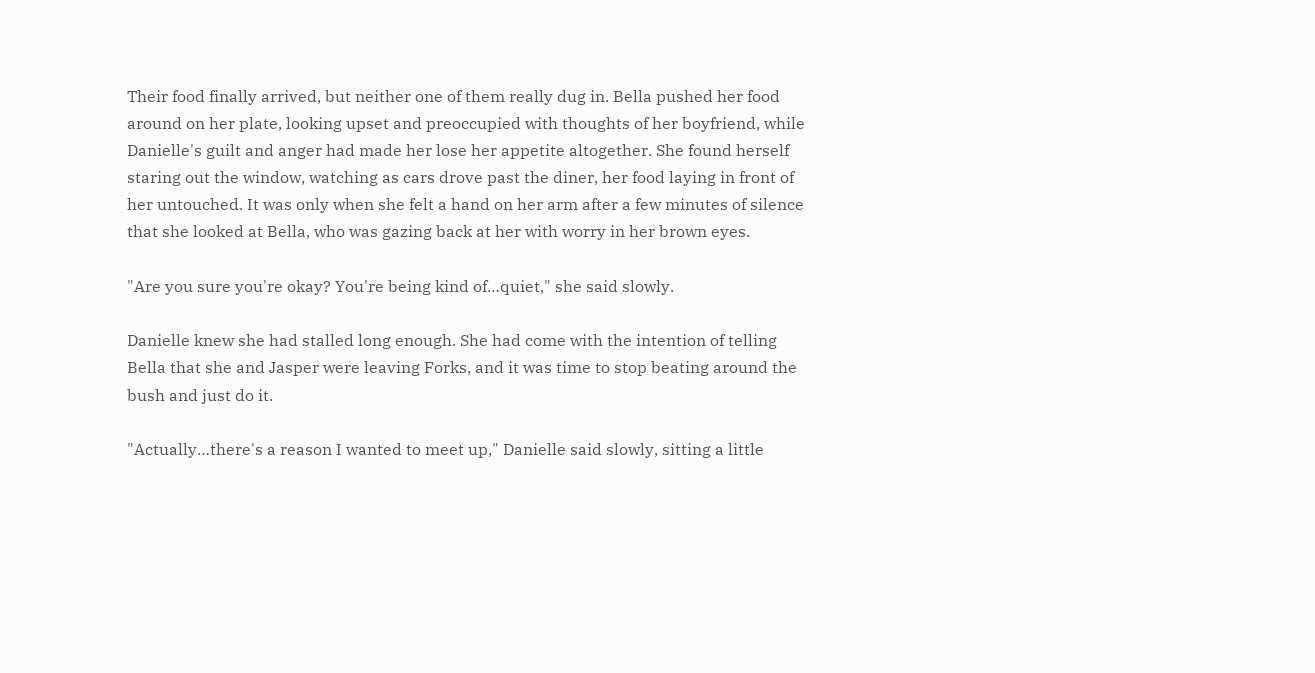Their food finally arrived, but neither one of them really dug in. Bella pushed her food around on her plate, looking upset and preoccupied with thoughts of her boyfriend, while Danielle's guilt and anger had made her lose her appetite altogether. She found herself staring out the window, watching as cars drove past the diner, her food laying in front of her untouched. It was only when she felt a hand on her arm after a few minutes of silence that she looked at Bella, who was gazing back at her with worry in her brown eyes.

"Are you sure you're okay? You're being kind of…quiet," she said slowly.

Danielle knew she had stalled long enough. She had come with the intention of telling Bella that she and Jasper were leaving Forks, and it was time to stop beating around the bush and just do it.

"Actually…there's a reason I wanted to meet up," Danielle said slowly, sitting a little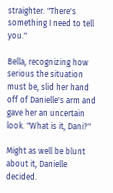straighter. "There's something I need to tell you."

Bella, recognizing how serious the situation must be, slid her hand off of Danielle's arm and gave her an uncertain look. "What is it, Dani?"

Might as well be blunt about it, Danielle decided.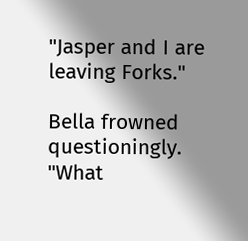"Jasper and I are leaving Forks."

Bella frowned questioningly. "What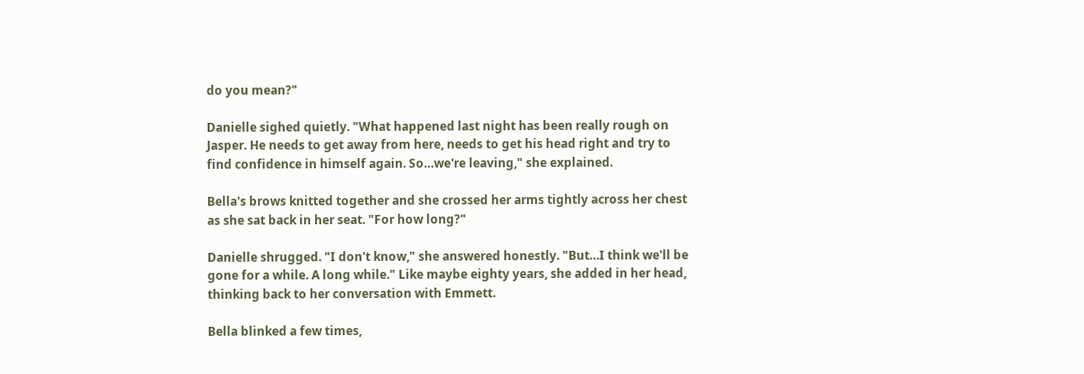do you mean?"

Danielle sighed quietly. "What happened last night has been really rough on Jasper. He needs to get away from here, needs to get his head right and try to find confidence in himself again. So…we're leaving," she explained.

Bella's brows knitted together and she crossed her arms tightly across her chest as she sat back in her seat. "For how long?"

Danielle shrugged. "I don't know," she answered honestly. "But…I think we'll be gone for a while. A long while." Like maybe eighty years, she added in her head, thinking back to her conversation with Emmett.

Bella blinked a few times,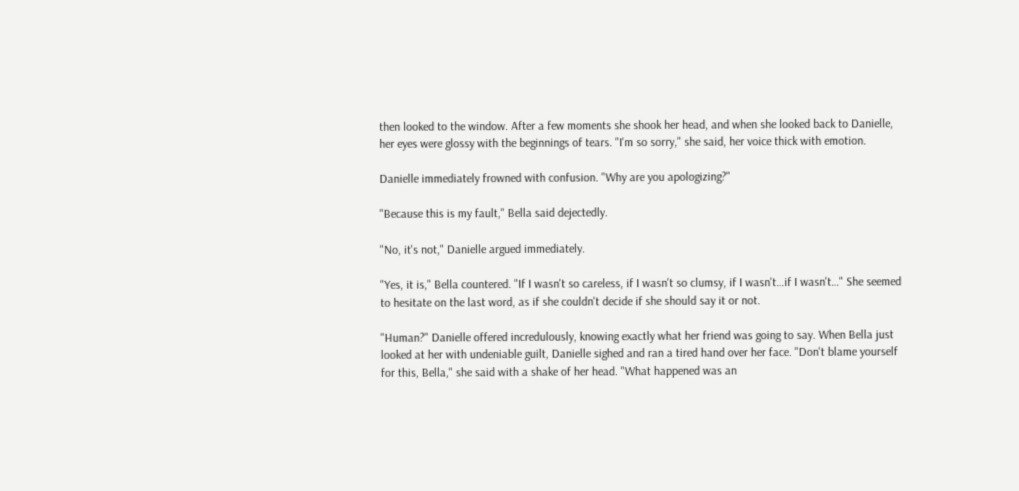then looked to the window. After a few moments she shook her head, and when she looked back to Danielle, her eyes were glossy with the beginnings of tears. "I'm so sorry," she said, her voice thick with emotion.

Danielle immediately frowned with confusion. "Why are you apologizing?"

"Because this is my fault," Bella said dejectedly.

"No, it's not," Danielle argued immediately.

"Yes, it is," Bella countered. "If I wasn't so careless, if I wasn't so clumsy, if I wasn't…if I wasn't…" She seemed to hesitate on the last word, as if she couldn't decide if she should say it or not.

"Human?" Danielle offered incredulously, knowing exactly what her friend was going to say. When Bella just looked at her with undeniable guilt, Danielle sighed and ran a tired hand over her face. "Don't blame yourself for this, Bella," she said with a shake of her head. "What happened was an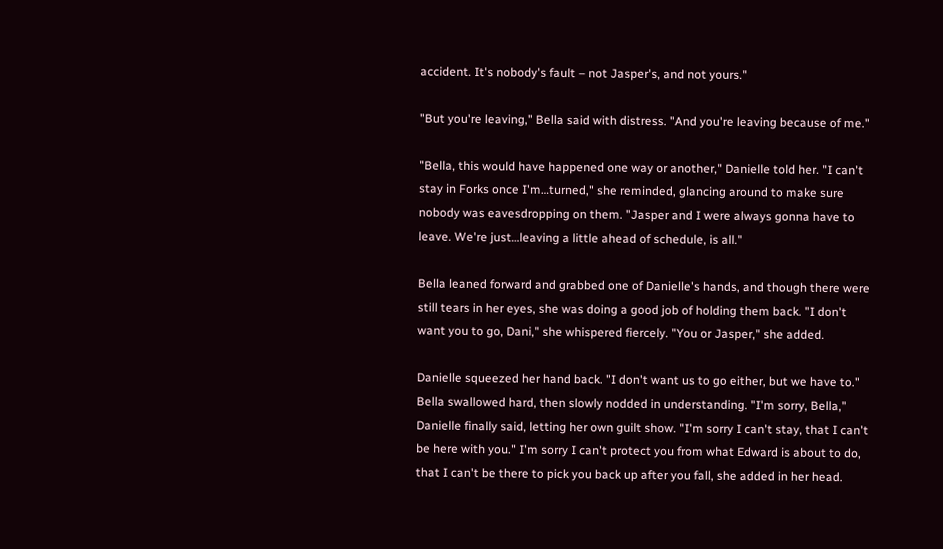accident. It's nobody's fault – not Jasper's, and not yours."

"But you're leaving," Bella said with distress. "And you're leaving because of me."

"Bella, this would have happened one way or another," Danielle told her. "I can't stay in Forks once I'm…turned," she reminded, glancing around to make sure nobody was eavesdropping on them. "Jasper and I were always gonna have to leave. We're just…leaving a little ahead of schedule, is all."

Bella leaned forward and grabbed one of Danielle's hands, and though there were still tears in her eyes, she was doing a good job of holding them back. "I don't want you to go, Dani," she whispered fiercely. "You or Jasper," she added.

Danielle squeezed her hand back. "I don't want us to go either, but we have to." Bella swallowed hard, then slowly nodded in understanding. "I'm sorry, Bella," Danielle finally said, letting her own guilt show. "I'm sorry I can't stay, that I can't be here with you." I'm sorry I can't protect you from what Edward is about to do, that I can't be there to pick you back up after you fall, she added in her head.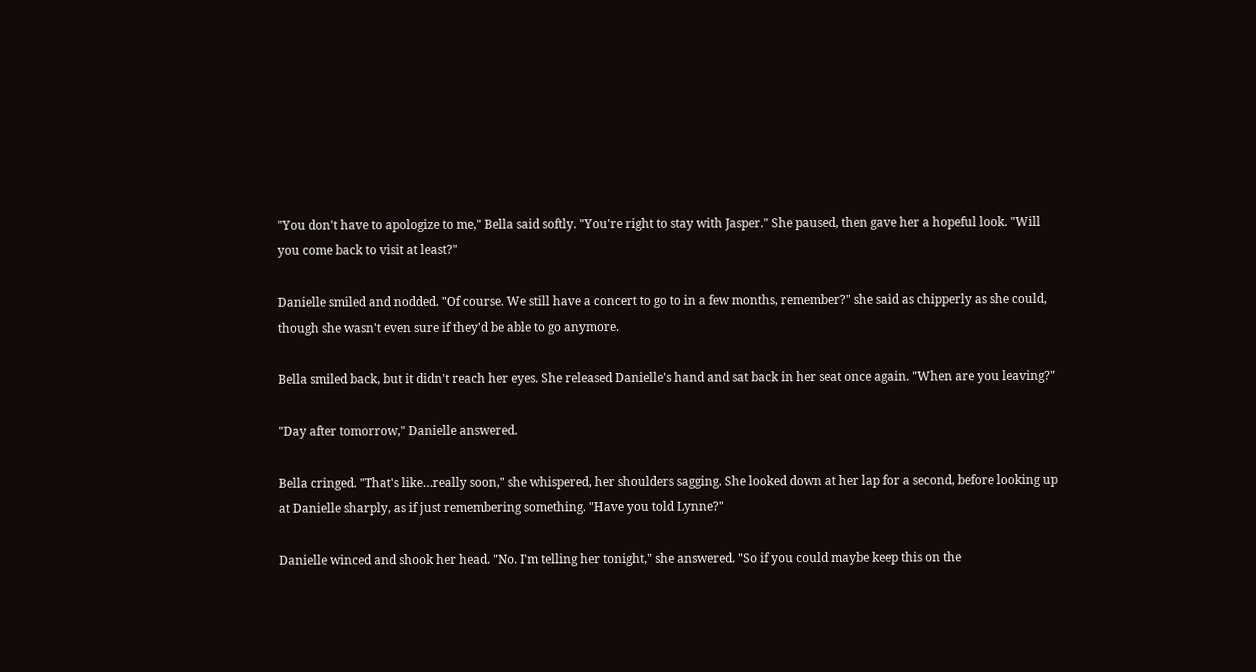"You don't have to apologize to me," Bella said softly. "You're right to stay with Jasper." She paused, then gave her a hopeful look. "Will you come back to visit at least?"

Danielle smiled and nodded. "Of course. We still have a concert to go to in a few months, remember?" she said as chipperly as she could, though she wasn't even sure if they'd be able to go anymore.

Bella smiled back, but it didn't reach her eyes. She released Danielle's hand and sat back in her seat once again. "When are you leaving?"

"Day after tomorrow," Danielle answered.

Bella cringed. "That's like…really soon," she whispered, her shoulders sagging. She looked down at her lap for a second, before looking up at Danielle sharply, as if just remembering something. "Have you told Lynne?"

Danielle winced and shook her head. "No. I'm telling her tonight," she answered. "So if you could maybe keep this on the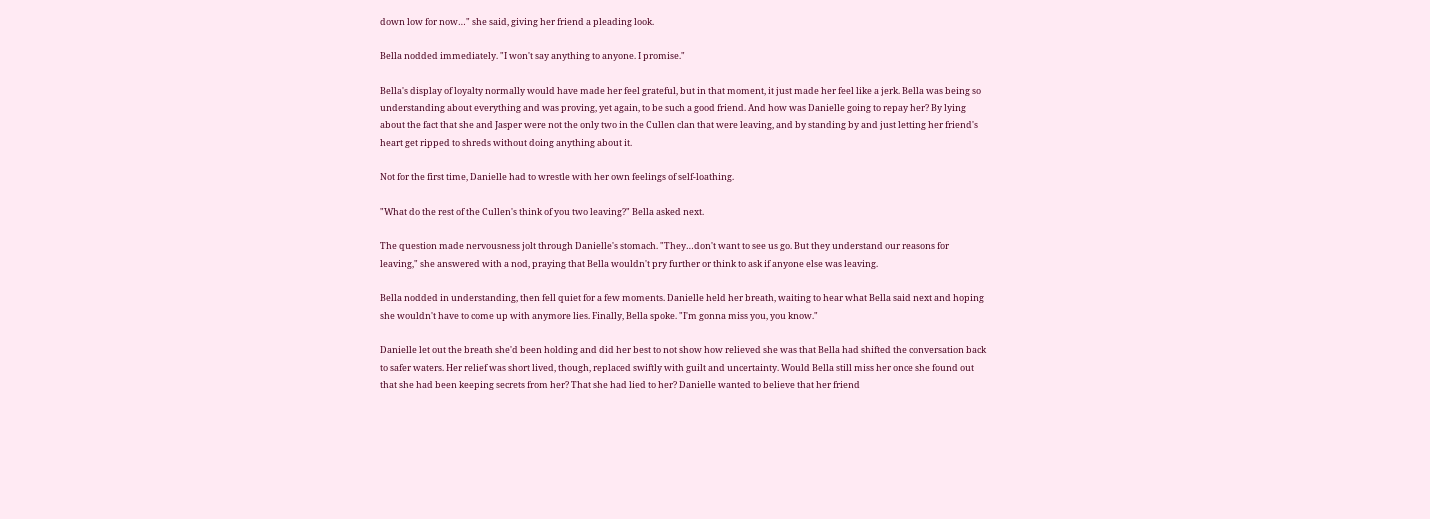down low for now…" she said, giving her friend a pleading look.

Bella nodded immediately. "I won't say anything to anyone. I promise."

Bella's display of loyalty normally would have made her feel grateful, but in that moment, it just made her feel like a jerk. Bella was being so understanding about everything and was proving, yet again, to be such a good friend. And how was Danielle going to repay her? By lying about the fact that she and Jasper were not the only two in the Cullen clan that were leaving, and by standing by and just letting her friend's heart get ripped to shreds without doing anything about it.

Not for the first time, Danielle had to wrestle with her own feelings of self-loathing.

"What do the rest of the Cullen's think of you two leaving?" Bella asked next.

The question made nervousness jolt through Danielle's stomach. "They…don't want to see us go. But they understand our reasons for leaving," she answered with a nod, praying that Bella wouldn't pry further or think to ask if anyone else was leaving.

Bella nodded in understanding, then fell quiet for a few moments. Danielle held her breath, waiting to hear what Bella said next and hoping she wouldn't have to come up with anymore lies. Finally, Bella spoke. "I'm gonna miss you, you know."

Danielle let out the breath she'd been holding and did her best to not show how relieved she was that Bella had shifted the conversation back to safer waters. Her relief was short lived, though, replaced swiftly with guilt and uncertainty. Would Bella still miss her once she found out that she had been keeping secrets from her? That she had lied to her? Danielle wanted to believe that her friend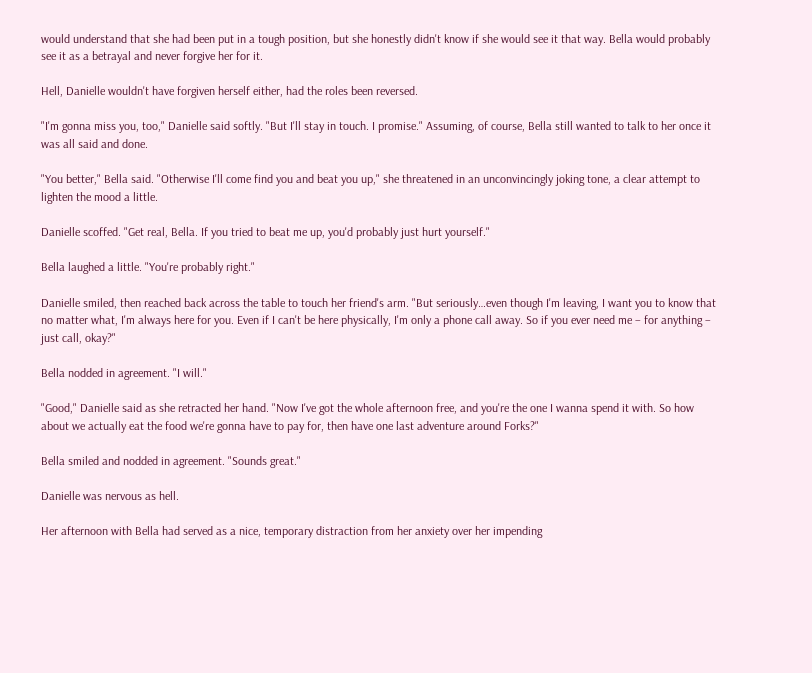would understand that she had been put in a tough position, but she honestly didn't know if she would see it that way. Bella would probably see it as a betrayal and never forgive her for it.

Hell, Danielle wouldn't have forgiven herself either, had the roles been reversed.

"I'm gonna miss you, too," Danielle said softly. "But I'll stay in touch. I promise." Assuming, of course, Bella still wanted to talk to her once it was all said and done.

"You better," Bella said. "Otherwise I'll come find you and beat you up," she threatened in an unconvincingly joking tone, a clear attempt to lighten the mood a little.

Danielle scoffed. "Get real, Bella. If you tried to beat me up, you'd probably just hurt yourself."

Bella laughed a little. "You're probably right."

Danielle smiled, then reached back across the table to touch her friend's arm. "But seriously…even though I'm leaving, I want you to know that no matter what, I'm always here for you. Even if I can't be here physically, I'm only a phone call away. So if you ever need me – for anything – just call, okay?"

Bella nodded in agreement. "I will."

"Good," Danielle said as she retracted her hand. "Now I've got the whole afternoon free, and you're the one I wanna spend it with. So how about we actually eat the food we're gonna have to pay for, then have one last adventure around Forks?"

Bella smiled and nodded in agreement. "Sounds great."

Danielle was nervous as hell.

Her afternoon with Bella had served as a nice, temporary distraction from her anxiety over her impending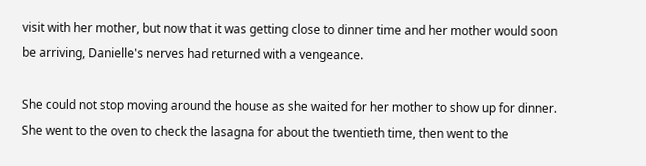visit with her mother, but now that it was getting close to dinner time and her mother would soon be arriving, Danielle's nerves had returned with a vengeance.

She could not stop moving around the house as she waited for her mother to show up for dinner. She went to the oven to check the lasagna for about the twentieth time, then went to the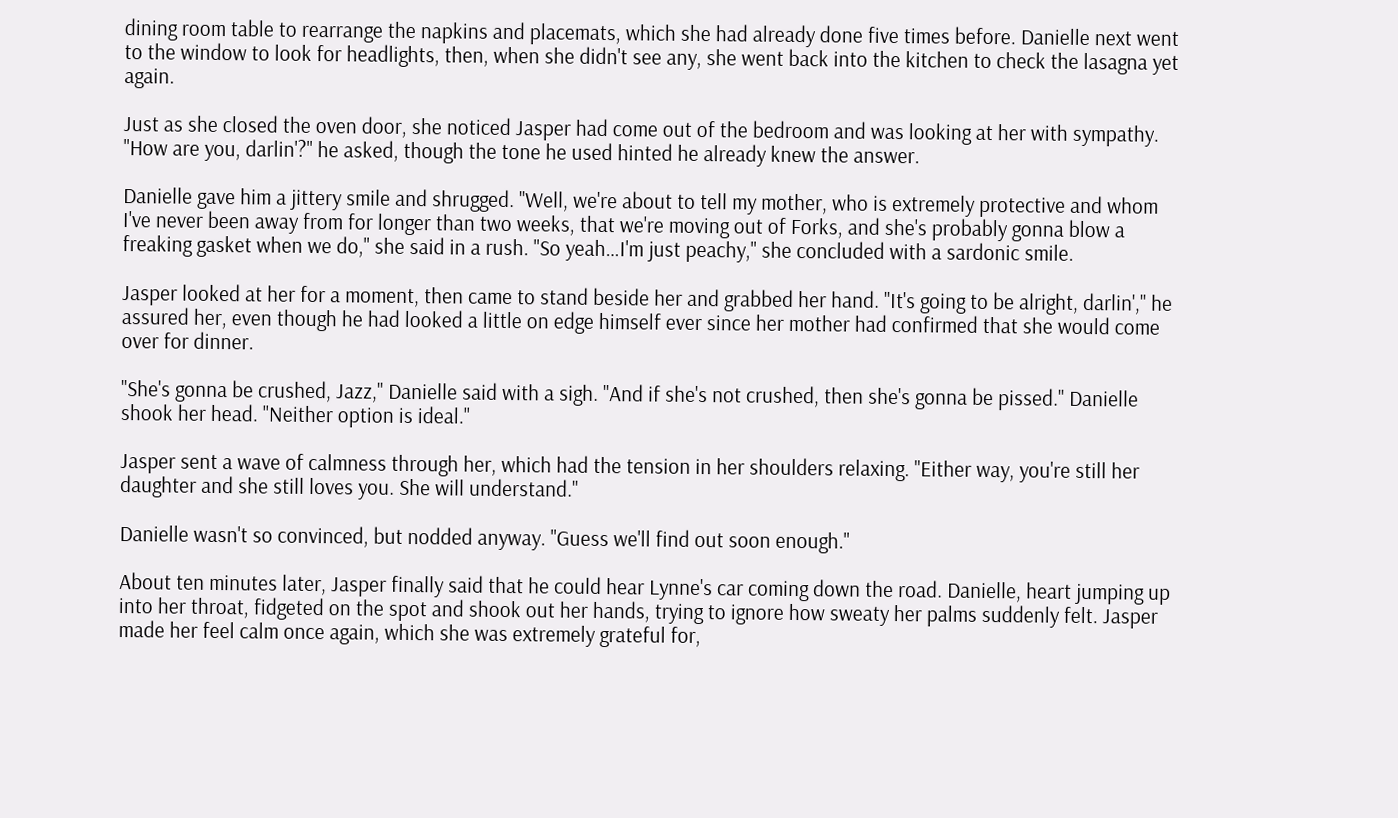dining room table to rearrange the napkins and placemats, which she had already done five times before. Danielle next went to the window to look for headlights, then, when she didn't see any, she went back into the kitchen to check the lasagna yet again.

Just as she closed the oven door, she noticed Jasper had come out of the bedroom and was looking at her with sympathy. "How are you, darlin'?" he asked, though the tone he used hinted he already knew the answer.

Danielle gave him a jittery smile and shrugged. "Well, we're about to tell my mother, who is extremely protective and whom I've never been away from for longer than two weeks, that we're moving out of Forks, and she's probably gonna blow a freaking gasket when we do," she said in a rush. "So yeah…I'm just peachy," she concluded with a sardonic smile.

Jasper looked at her for a moment, then came to stand beside her and grabbed her hand. "It's going to be alright, darlin'," he assured her, even though he had looked a little on edge himself ever since her mother had confirmed that she would come over for dinner.

"She's gonna be crushed, Jazz," Danielle said with a sigh. "And if she's not crushed, then she's gonna be pissed." Danielle shook her head. "Neither option is ideal."

Jasper sent a wave of calmness through her, which had the tension in her shoulders relaxing. "Either way, you're still her daughter and she still loves you. She will understand."

Danielle wasn't so convinced, but nodded anyway. "Guess we'll find out soon enough."

About ten minutes later, Jasper finally said that he could hear Lynne's car coming down the road. Danielle, heart jumping up into her throat, fidgeted on the spot and shook out her hands, trying to ignore how sweaty her palms suddenly felt. Jasper made her feel calm once again, which she was extremely grateful for,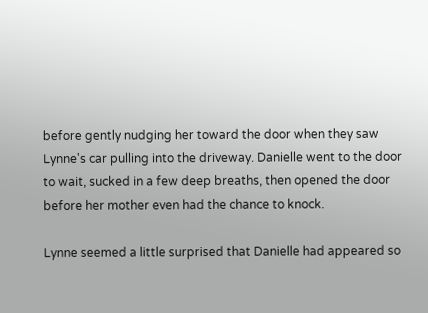before gently nudging her toward the door when they saw Lynne's car pulling into the driveway. Danielle went to the door to wait, sucked in a few deep breaths, then opened the door before her mother even had the chance to knock.

Lynne seemed a little surprised that Danielle had appeared so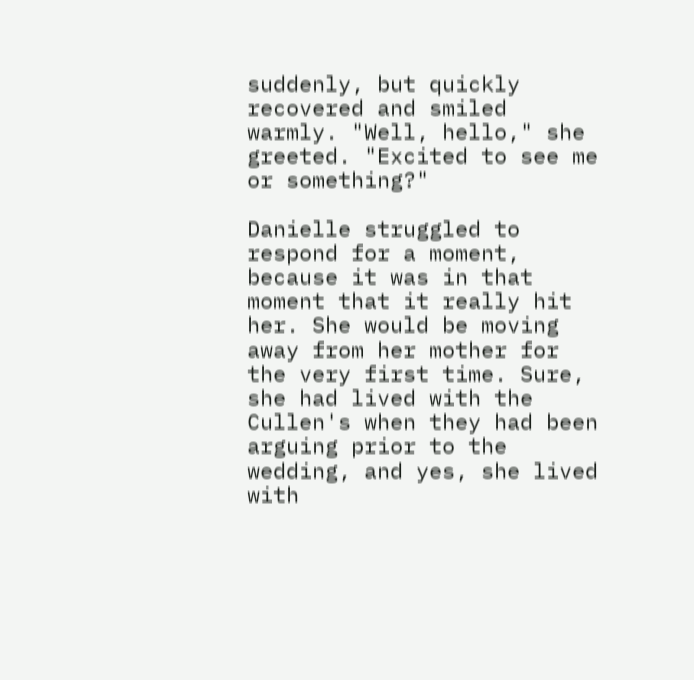suddenly, but quickly recovered and smiled warmly. "Well, hello," she greeted. "Excited to see me or something?"

Danielle struggled to respond for a moment, because it was in that moment that it really hit her. She would be moving away from her mother for the very first time. Sure, she had lived with the Cullen's when they had been arguing prior to the wedding, and yes, she lived with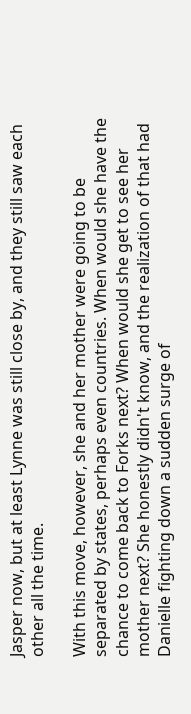Jasper now, but at least Lynne was still close by, and they still saw each other all the time.

With this move, however, she and her mother were going to be separated by states, perhaps even countries. When would she have the chance to come back to Forks next? When would she get to see her mother next? She honestly didn't know, and the realization of that had Danielle fighting down a sudden surge of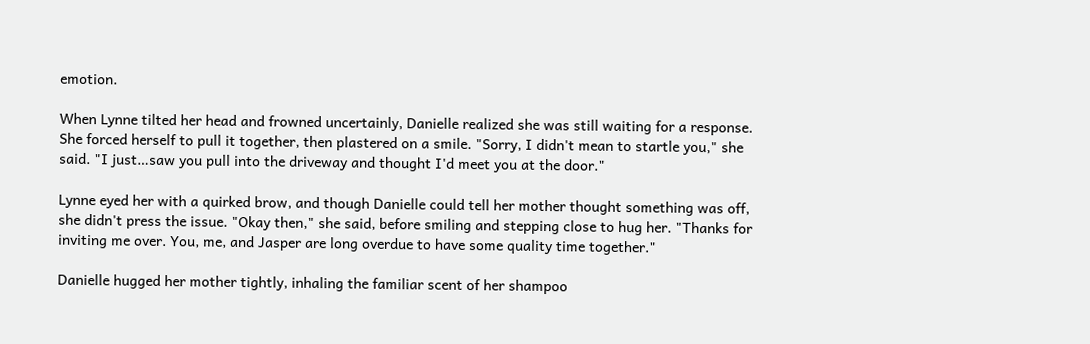emotion.

When Lynne tilted her head and frowned uncertainly, Danielle realized she was still waiting for a response. She forced herself to pull it together, then plastered on a smile. "Sorry, I didn't mean to startle you," she said. "I just…saw you pull into the driveway and thought I'd meet you at the door."

Lynne eyed her with a quirked brow, and though Danielle could tell her mother thought something was off, she didn't press the issue. "Okay then," she said, before smiling and stepping close to hug her. "Thanks for inviting me over. You, me, and Jasper are long overdue to have some quality time together."

Danielle hugged her mother tightly, inhaling the familiar scent of her shampoo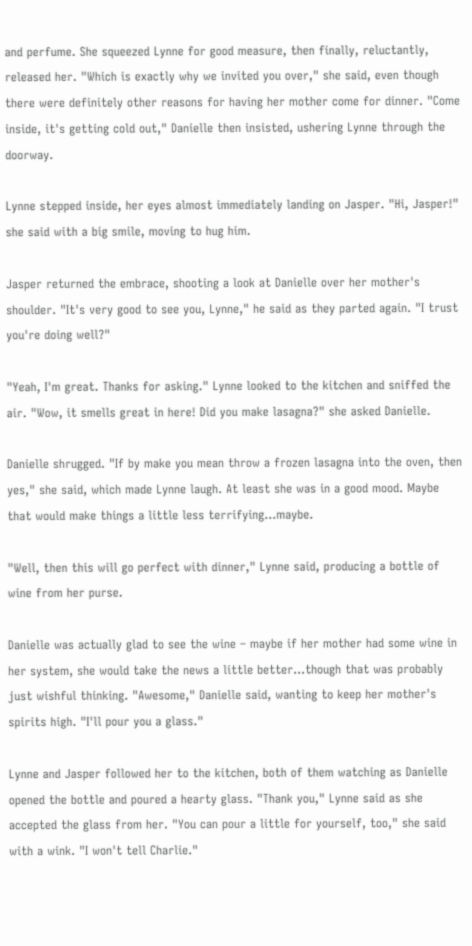and perfume. She squeezed Lynne for good measure, then finally, reluctantly, released her. "Which is exactly why we invited you over," she said, even though there were definitely other reasons for having her mother come for dinner. "Come inside, it's getting cold out," Danielle then insisted, ushering Lynne through the doorway.

Lynne stepped inside, her eyes almost immediately landing on Jasper. "Hi, Jasper!" she said with a big smile, moving to hug him.

Jasper returned the embrace, shooting a look at Danielle over her mother's shoulder. "It's very good to see you, Lynne," he said as they parted again. "I trust you're doing well?"

"Yeah, I'm great. Thanks for asking." Lynne looked to the kitchen and sniffed the air. "Wow, it smells great in here! Did you make lasagna?" she asked Danielle.

Danielle shrugged. "If by make you mean throw a frozen lasagna into the oven, then yes," she said, which made Lynne laugh. At least she was in a good mood. Maybe that would make things a little less terrifying…maybe.

"Well, then this will go perfect with dinner," Lynne said, producing a bottle of wine from her purse.

Danielle was actually glad to see the wine – maybe if her mother had some wine in her system, she would take the news a little better…though that was probably just wishful thinking. "Awesome," Danielle said, wanting to keep her mother's spirits high. "I'll pour you a glass."

Lynne and Jasper followed her to the kitchen, both of them watching as Danielle opened the bottle and poured a hearty glass. "Thank you," Lynne said as she accepted the glass from her. "You can pour a little for yourself, too," she said with a wink. "I won't tell Charlie."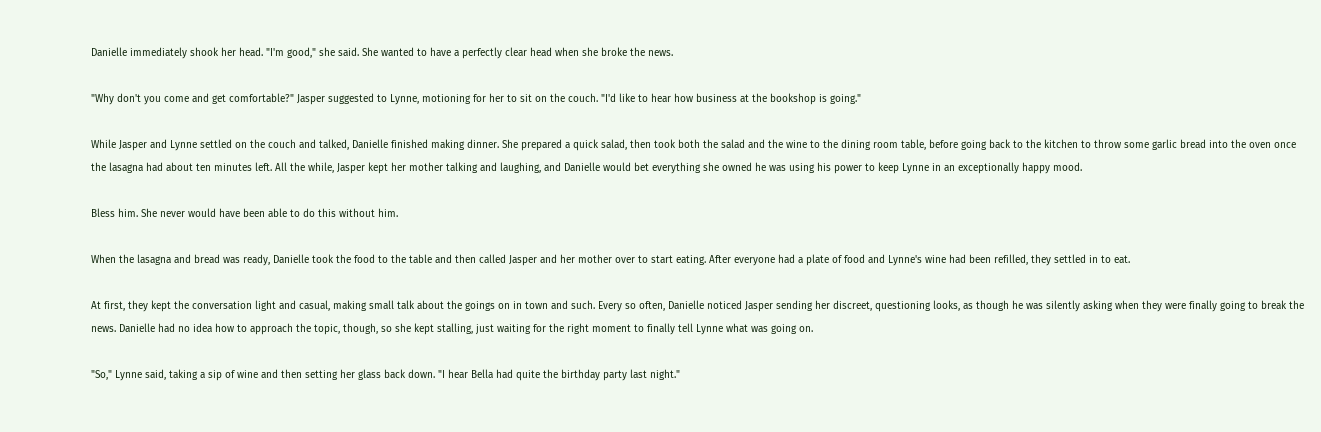Danielle immediately shook her head. "I'm good," she said. She wanted to have a perfectly clear head when she broke the news.

"Why don't you come and get comfortable?" Jasper suggested to Lynne, motioning for her to sit on the couch. "I'd like to hear how business at the bookshop is going."

While Jasper and Lynne settled on the couch and talked, Danielle finished making dinner. She prepared a quick salad, then took both the salad and the wine to the dining room table, before going back to the kitchen to throw some garlic bread into the oven once the lasagna had about ten minutes left. All the while, Jasper kept her mother talking and laughing, and Danielle would bet everything she owned he was using his power to keep Lynne in an exceptionally happy mood.

Bless him. She never would have been able to do this without him.

When the lasagna and bread was ready, Danielle took the food to the table and then called Jasper and her mother over to start eating. After everyone had a plate of food and Lynne's wine had been refilled, they settled in to eat.

At first, they kept the conversation light and casual, making small talk about the goings on in town and such. Every so often, Danielle noticed Jasper sending her discreet, questioning looks, as though he was silently asking when they were finally going to break the news. Danielle had no idea how to approach the topic, though, so she kept stalling, just waiting for the right moment to finally tell Lynne what was going on.

"So," Lynne said, taking a sip of wine and then setting her glass back down. "I hear Bella had quite the birthday party last night."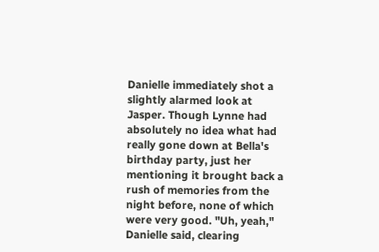Danielle immediately shot a slightly alarmed look at Jasper. Though Lynne had absolutely no idea what had really gone down at Bella's birthday party, just her mentioning it brought back a rush of memories from the night before, none of which were very good. "Uh, yeah," Danielle said, clearing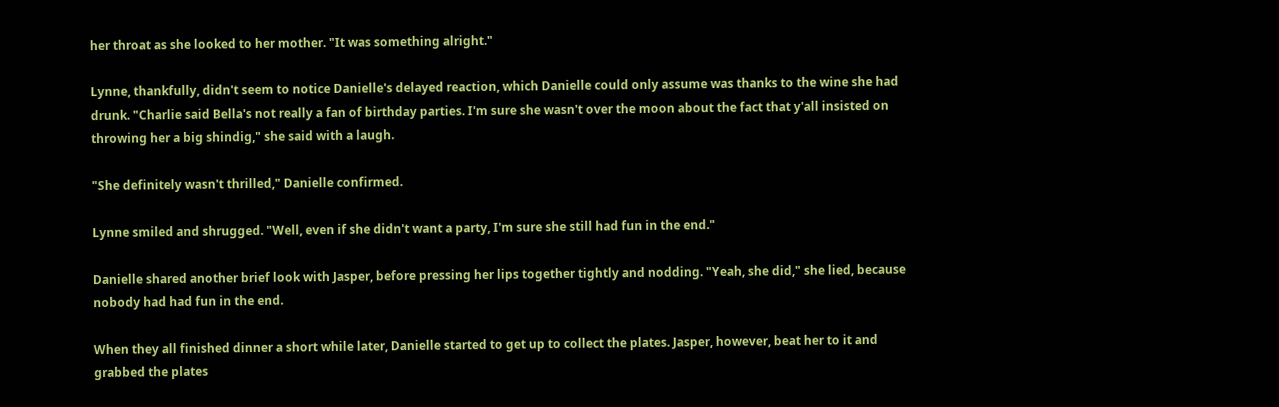her throat as she looked to her mother. "It was something alright."

Lynne, thankfully, didn't seem to notice Danielle's delayed reaction, which Danielle could only assume was thanks to the wine she had drunk. "Charlie said Bella's not really a fan of birthday parties. I'm sure she wasn't over the moon about the fact that y'all insisted on throwing her a big shindig," she said with a laugh.

"She definitely wasn't thrilled," Danielle confirmed.

Lynne smiled and shrugged. "Well, even if she didn't want a party, I'm sure she still had fun in the end."

Danielle shared another brief look with Jasper, before pressing her lips together tightly and nodding. "Yeah, she did," she lied, because nobody had had fun in the end.

When they all finished dinner a short while later, Danielle started to get up to collect the plates. Jasper, however, beat her to it and grabbed the plates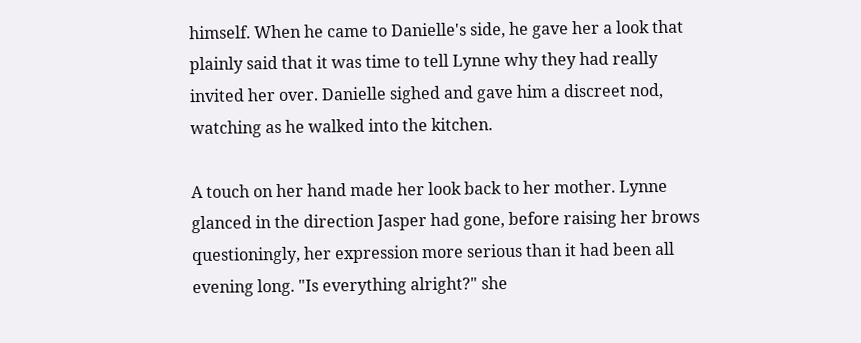himself. When he came to Danielle's side, he gave her a look that plainly said that it was time to tell Lynne why they had really invited her over. Danielle sighed and gave him a discreet nod, watching as he walked into the kitchen.

A touch on her hand made her look back to her mother. Lynne glanced in the direction Jasper had gone, before raising her brows questioningly, her expression more serious than it had been all evening long. "Is everything alright?" she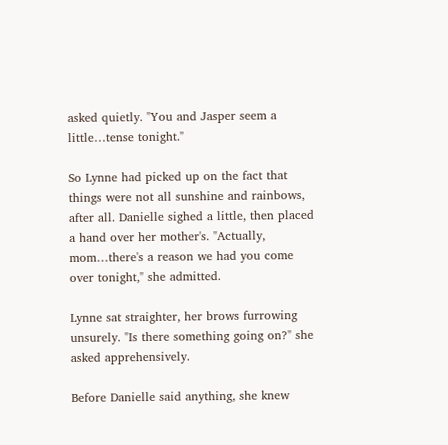asked quietly. "You and Jasper seem a little…tense tonight."

So Lynne had picked up on the fact that things were not all sunshine and rainbows, after all. Danielle sighed a little, then placed a hand over her mother's. "Actually, mom…there's a reason we had you come over tonight," she admitted.

Lynne sat straighter, her brows furrowing unsurely. "Is there something going on?" she asked apprehensively.

Before Danielle said anything, she knew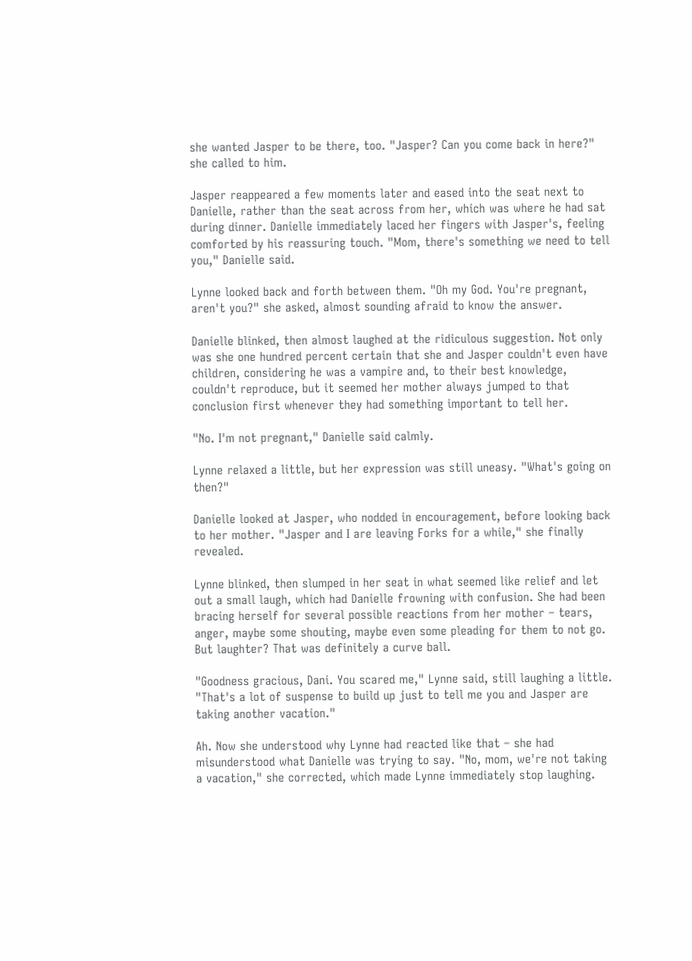she wanted Jasper to be there, too. "Jasper? Can you come back in here?" she called to him.

Jasper reappeared a few moments later and eased into the seat next to Danielle, rather than the seat across from her, which was where he had sat during dinner. Danielle immediately laced her fingers with Jasper's, feeling comforted by his reassuring touch. "Mom, there's something we need to tell you," Danielle said.

Lynne looked back and forth between them. "Oh my God. You're pregnant, aren't you?" she asked, almost sounding afraid to know the answer.

Danielle blinked, then almost laughed at the ridiculous suggestion. Not only was she one hundred percent certain that she and Jasper couldn't even have children, considering he was a vampire and, to their best knowledge, couldn't reproduce, but it seemed her mother always jumped to that conclusion first whenever they had something important to tell her.

"No. I'm not pregnant," Danielle said calmly.

Lynne relaxed a little, but her expression was still uneasy. "What's going on then?"

Danielle looked at Jasper, who nodded in encouragement, before looking back to her mother. "Jasper and I are leaving Forks for a while," she finally revealed.

Lynne blinked, then slumped in her seat in what seemed like relief and let out a small laugh, which had Danielle frowning with confusion. She had been bracing herself for several possible reactions from her mother – tears, anger, maybe some shouting, maybe even some pleading for them to not go. But laughter? That was definitely a curve ball.

"Goodness gracious, Dani. You scared me," Lynne said, still laughing a little. "That's a lot of suspense to build up just to tell me you and Jasper are taking another vacation."

Ah. Now she understood why Lynne had reacted like that – she had misunderstood what Danielle was trying to say. "No, mom, we're not taking a vacation," she corrected, which made Lynne immediately stop laughing.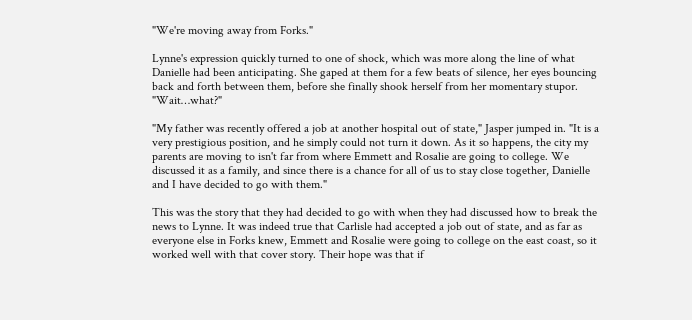"We're moving away from Forks."

Lynne's expression quickly turned to one of shock, which was more along the line of what Danielle had been anticipating. She gaped at them for a few beats of silence, her eyes bouncing back and forth between them, before she finally shook herself from her momentary stupor. "Wait…what?"

"My father was recently offered a job at another hospital out of state," Jasper jumped in. "It is a very prestigious position, and he simply could not turn it down. As it so happens, the city my parents are moving to isn't far from where Emmett and Rosalie are going to college. We discussed it as a family, and since there is a chance for all of us to stay close together, Danielle and I have decided to go with them."

This was the story that they had decided to go with when they had discussed how to break the news to Lynne. It was indeed true that Carlisle had accepted a job out of state, and as far as everyone else in Forks knew, Emmett and Rosalie were going to college on the east coast, so it worked well with that cover story. Their hope was that if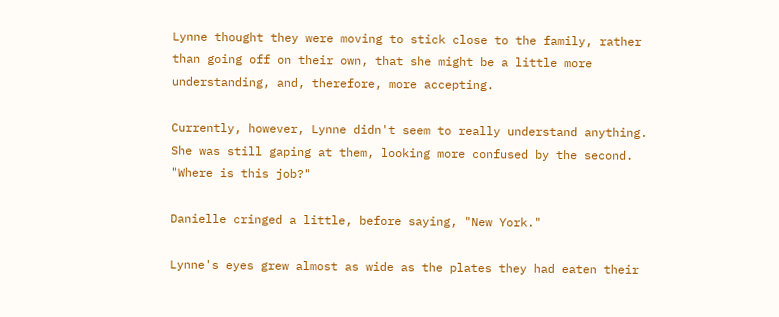Lynne thought they were moving to stick close to the family, rather than going off on their own, that she might be a little more understanding, and, therefore, more accepting.

Currently, however, Lynne didn't seem to really understand anything. She was still gaping at them, looking more confused by the second. "Where is this job?"

Danielle cringed a little, before saying, "New York."

Lynne's eyes grew almost as wide as the plates they had eaten their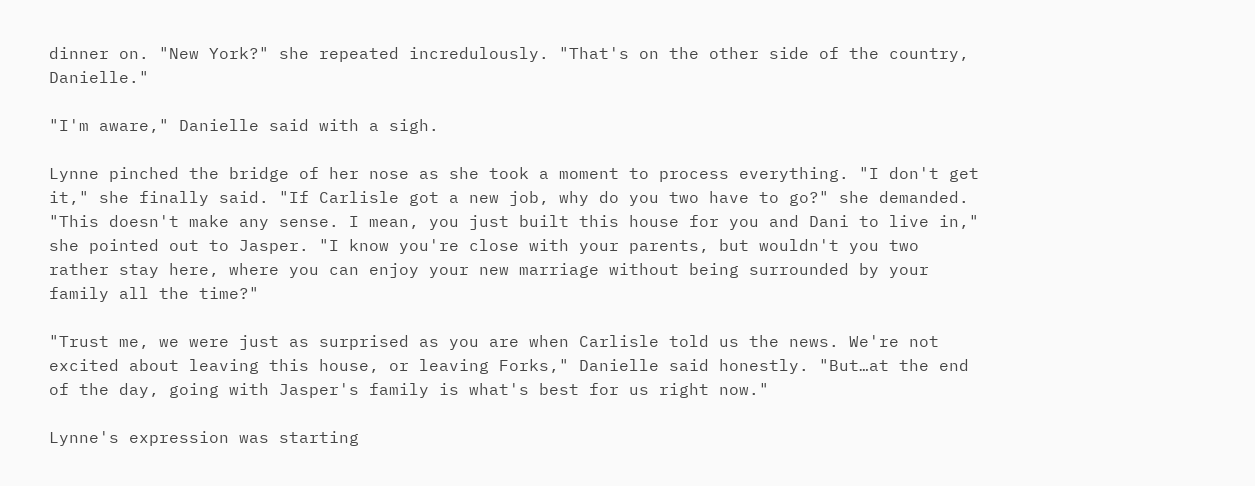dinner on. "New York?" she repeated incredulously. "That's on the other side of the country, Danielle."

"I'm aware," Danielle said with a sigh.

Lynne pinched the bridge of her nose as she took a moment to process everything. "I don't get it," she finally said. "If Carlisle got a new job, why do you two have to go?" she demanded. "This doesn't make any sense. I mean, you just built this house for you and Dani to live in," she pointed out to Jasper. "I know you're close with your parents, but wouldn't you two rather stay here, where you can enjoy your new marriage without being surrounded by your family all the time?"

"Trust me, we were just as surprised as you are when Carlisle told us the news. We're not excited about leaving this house, or leaving Forks," Danielle said honestly. "But…at the end of the day, going with Jasper's family is what's best for us right now."

Lynne's expression was starting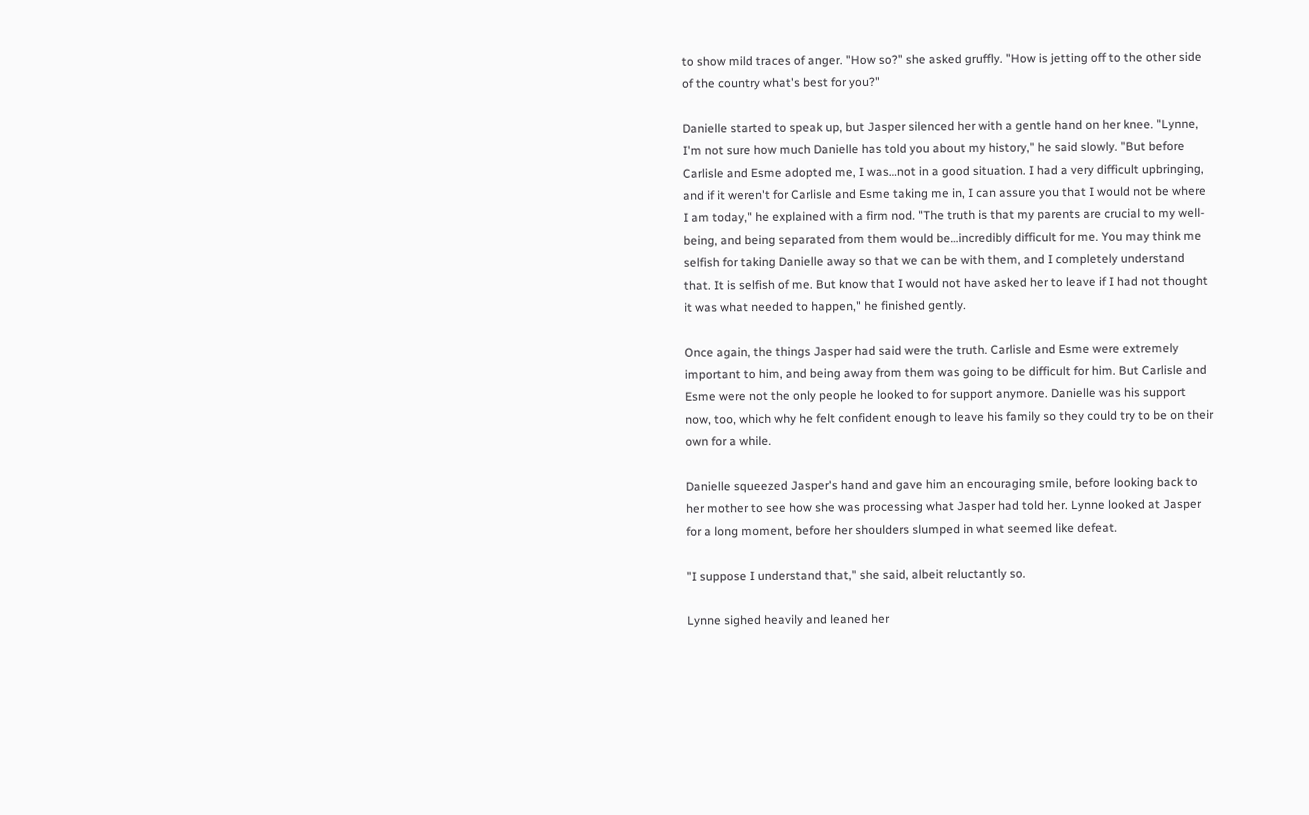to show mild traces of anger. "How so?" she asked gruffly. "How is jetting off to the other side of the country what's best for you?"

Danielle started to speak up, but Jasper silenced her with a gentle hand on her knee. "Lynne, I'm not sure how much Danielle has told you about my history," he said slowly. "But before Carlisle and Esme adopted me, I was…not in a good situation. I had a very difficult upbringing, and if it weren't for Carlisle and Esme taking me in, I can assure you that I would not be where I am today," he explained with a firm nod. "The truth is that my parents are crucial to my well-being, and being separated from them would be…incredibly difficult for me. You may think me selfish for taking Danielle away so that we can be with them, and I completely understand that. It is selfish of me. But know that I would not have asked her to leave if I had not thought it was what needed to happen," he finished gently.

Once again, the things Jasper had said were the truth. Carlisle and Esme were extremely important to him, and being away from them was going to be difficult for him. But Carlisle and Esme were not the only people he looked to for support anymore. Danielle was his support now, too, which why he felt confident enough to leave his family so they could try to be on their own for a while.

Danielle squeezed Jasper's hand and gave him an encouraging smile, before looking back to her mother to see how she was processing what Jasper had told her. Lynne looked at Jasper for a long moment, before her shoulders slumped in what seemed like defeat.

"I suppose I understand that," she said, albeit reluctantly so.

Lynne sighed heavily and leaned her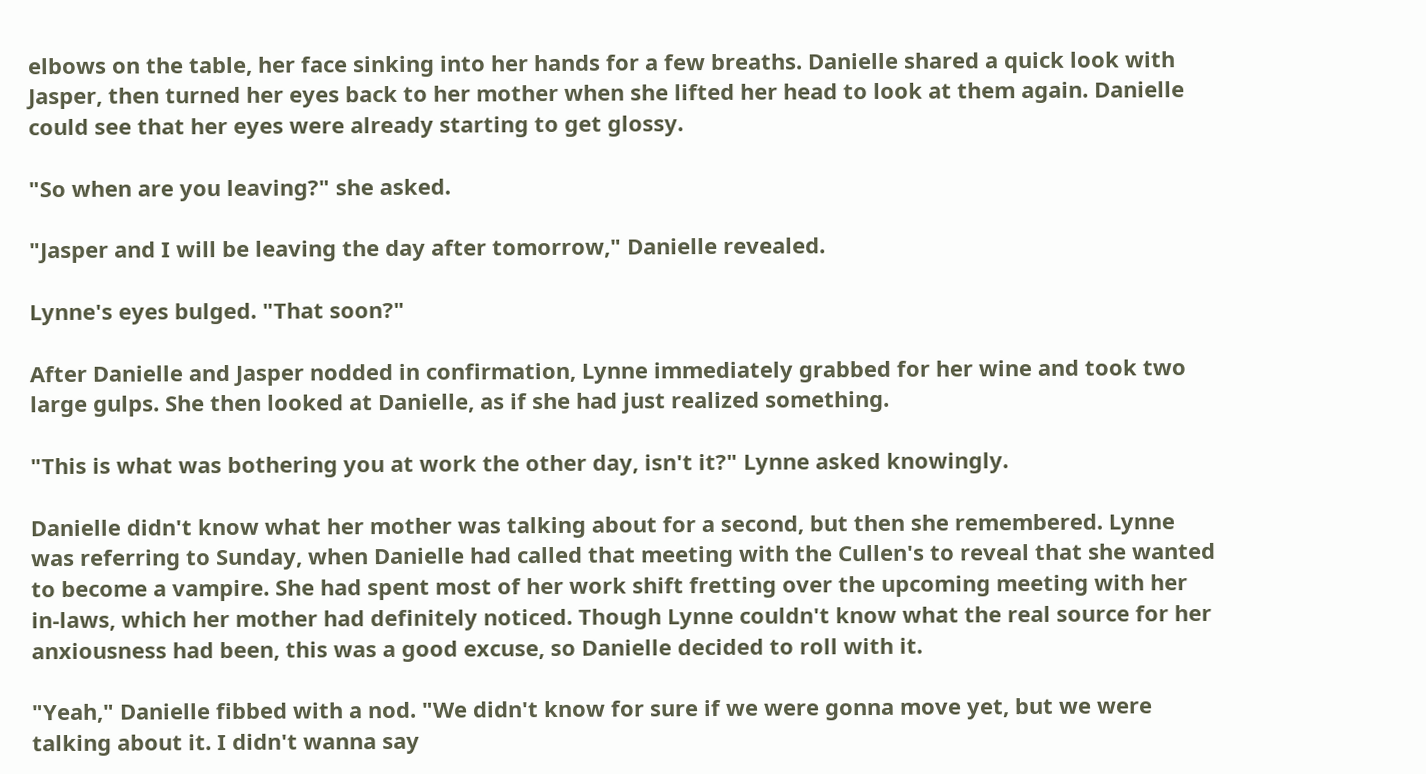elbows on the table, her face sinking into her hands for a few breaths. Danielle shared a quick look with Jasper, then turned her eyes back to her mother when she lifted her head to look at them again. Danielle could see that her eyes were already starting to get glossy.

"So when are you leaving?" she asked.

"Jasper and I will be leaving the day after tomorrow," Danielle revealed.

Lynne's eyes bulged. "That soon?"

After Danielle and Jasper nodded in confirmation, Lynne immediately grabbed for her wine and took two large gulps. She then looked at Danielle, as if she had just realized something.

"This is what was bothering you at work the other day, isn't it?" Lynne asked knowingly.

Danielle didn't know what her mother was talking about for a second, but then she remembered. Lynne was referring to Sunday, when Danielle had called that meeting with the Cullen's to reveal that she wanted to become a vampire. She had spent most of her work shift fretting over the upcoming meeting with her in-laws, which her mother had definitely noticed. Though Lynne couldn't know what the real source for her anxiousness had been, this was a good excuse, so Danielle decided to roll with it.

"Yeah," Danielle fibbed with a nod. "We didn't know for sure if we were gonna move yet, but we were talking about it. I didn't wanna say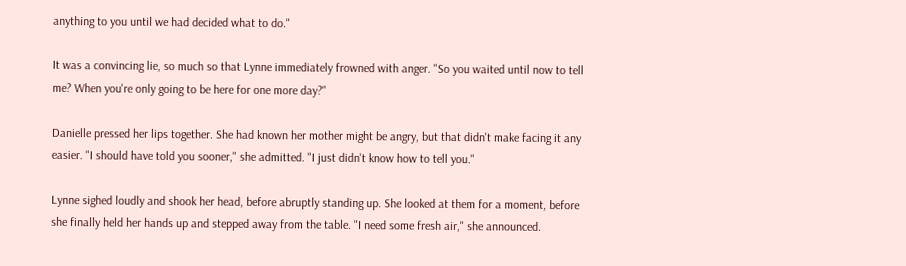anything to you until we had decided what to do."

It was a convincing lie, so much so that Lynne immediately frowned with anger. "So you waited until now to tell me? When you're only going to be here for one more day?"

Danielle pressed her lips together. She had known her mother might be angry, but that didn't make facing it any easier. "I should have told you sooner," she admitted. "I just didn't know how to tell you."

Lynne sighed loudly and shook her head, before abruptly standing up. She looked at them for a moment, before she finally held her hands up and stepped away from the table. "I need some fresh air," she announced.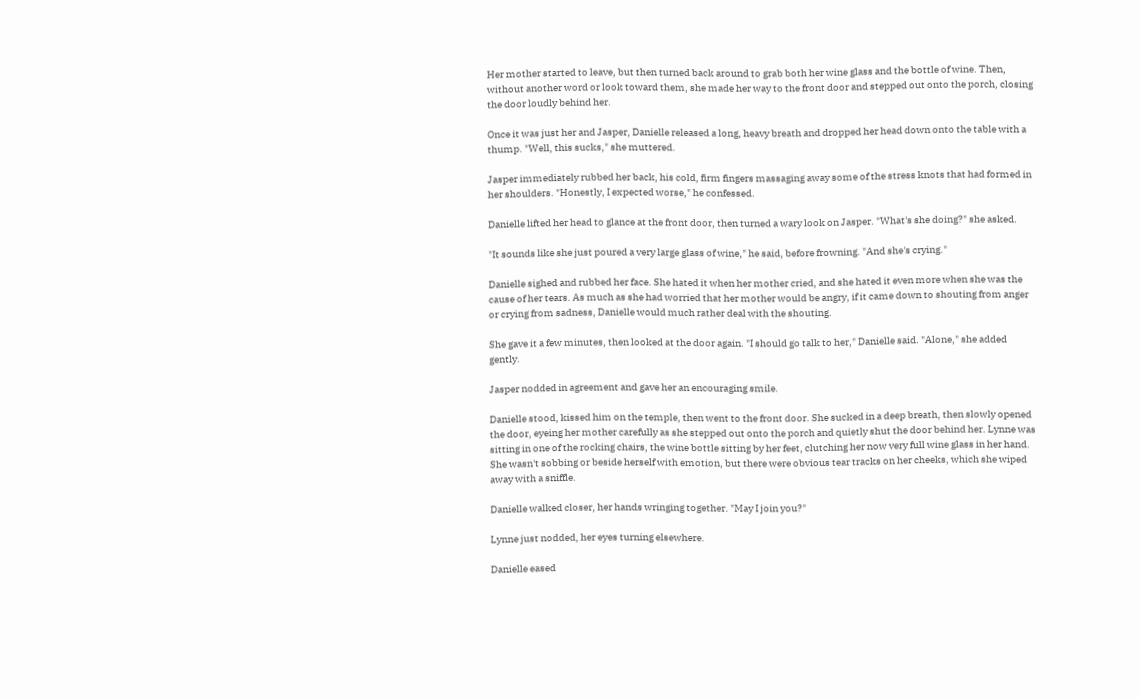Her mother started to leave, but then turned back around to grab both her wine glass and the bottle of wine. Then, without another word or look toward them, she made her way to the front door and stepped out onto the porch, closing the door loudly behind her.

Once it was just her and Jasper, Danielle released a long, heavy breath and dropped her head down onto the table with a thump. "Well, this sucks," she muttered.

Jasper immediately rubbed her back, his cold, firm fingers massaging away some of the stress knots that had formed in her shoulders. "Honestly, I expected worse," he confessed.

Danielle lifted her head to glance at the front door, then turned a wary look on Jasper. "What's she doing?" she asked.

"It sounds like she just poured a very large glass of wine," he said, before frowning. "And she's crying."

Danielle sighed and rubbed her face. She hated it when her mother cried, and she hated it even more when she was the cause of her tears. As much as she had worried that her mother would be angry, if it came down to shouting from anger or crying from sadness, Danielle would much rather deal with the shouting.

She gave it a few minutes, then looked at the door again. "I should go talk to her," Danielle said. "Alone," she added gently.

Jasper nodded in agreement and gave her an encouraging smile.

Danielle stood, kissed him on the temple, then went to the front door. She sucked in a deep breath, then slowly opened the door, eyeing her mother carefully as she stepped out onto the porch and quietly shut the door behind her. Lynne was sitting in one of the rocking chairs, the wine bottle sitting by her feet, clutching her now very full wine glass in her hand. She wasn't sobbing or beside herself with emotion, but there were obvious tear tracks on her cheeks, which she wiped away with a sniffle.

Danielle walked closer, her hands wringing together. "May I join you?"

Lynne just nodded, her eyes turning elsewhere.

Danielle eased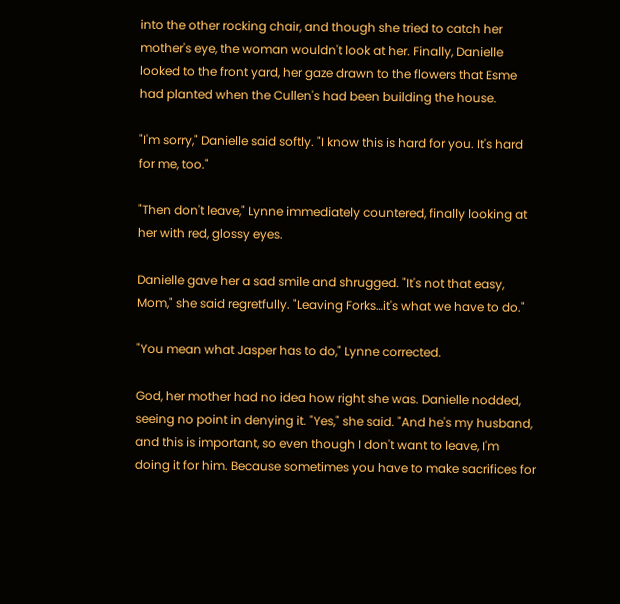into the other rocking chair, and though she tried to catch her mother's eye, the woman wouldn't look at her. Finally, Danielle looked to the front yard, her gaze drawn to the flowers that Esme had planted when the Cullen's had been building the house.

"I'm sorry," Danielle said softly. "I know this is hard for you. It's hard for me, too."

"Then don't leave," Lynne immediately countered, finally looking at her with red, glossy eyes.

Danielle gave her a sad smile and shrugged. "It's not that easy, Mom," she said regretfully. "Leaving Forks…it's what we have to do."

"You mean what Jasper has to do," Lynne corrected.

God, her mother had no idea how right she was. Danielle nodded, seeing no point in denying it. "Yes," she said. "And he's my husband, and this is important, so even though I don't want to leave, I'm doing it for him. Because sometimes you have to make sacrifices for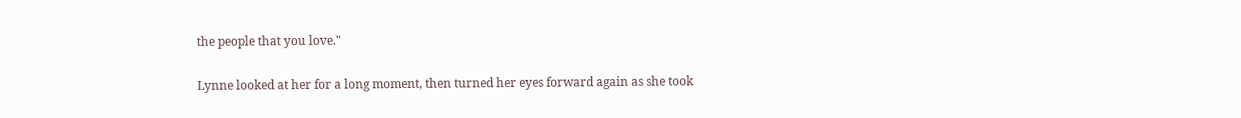the people that you love."

Lynne looked at her for a long moment, then turned her eyes forward again as she took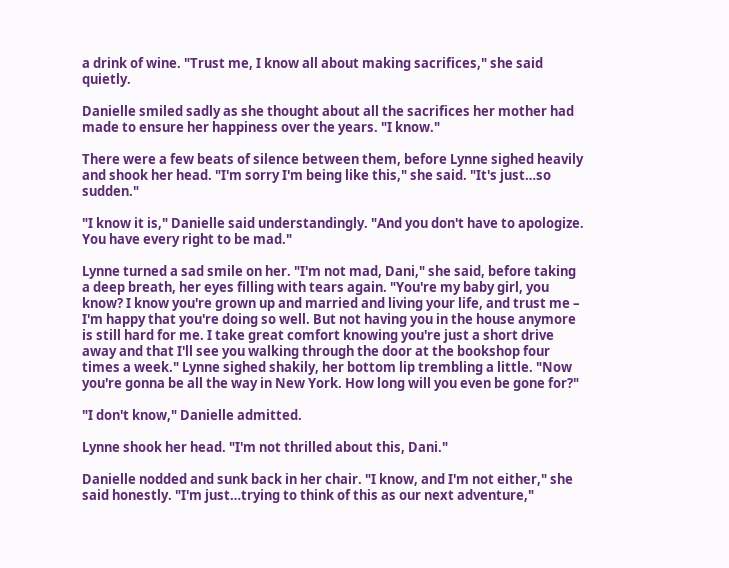a drink of wine. "Trust me, I know all about making sacrifices," she said quietly.

Danielle smiled sadly as she thought about all the sacrifices her mother had made to ensure her happiness over the years. "I know."

There were a few beats of silence between them, before Lynne sighed heavily and shook her head. "I'm sorry I'm being like this," she said. "It's just…so sudden."

"I know it is," Danielle said understandingly. "And you don't have to apologize. You have every right to be mad."

Lynne turned a sad smile on her. "I'm not mad, Dani," she said, before taking a deep breath, her eyes filling with tears again. "You're my baby girl, you know? I know you're grown up and married and living your life, and trust me – I'm happy that you're doing so well. But not having you in the house anymore is still hard for me. I take great comfort knowing you're just a short drive away and that I'll see you walking through the door at the bookshop four times a week." Lynne sighed shakily, her bottom lip trembling a little. "Now you're gonna be all the way in New York. How long will you even be gone for?"

"I don't know," Danielle admitted.

Lynne shook her head. "I'm not thrilled about this, Dani."

Danielle nodded and sunk back in her chair. "I know, and I'm not either," she said honestly. "I'm just…trying to think of this as our next adventure,"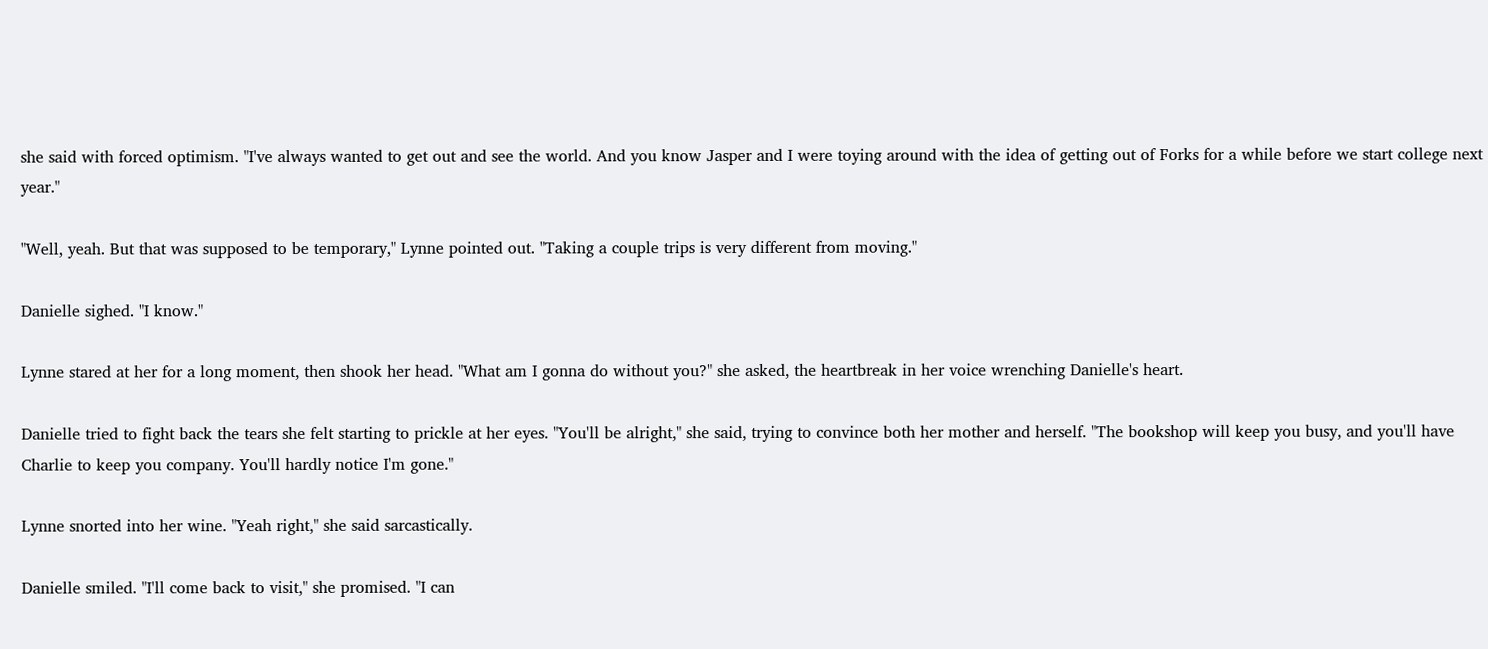she said with forced optimism. "I've always wanted to get out and see the world. And you know Jasper and I were toying around with the idea of getting out of Forks for a while before we start college next year."

"Well, yeah. But that was supposed to be temporary," Lynne pointed out. "Taking a couple trips is very different from moving."

Danielle sighed. "I know."

Lynne stared at her for a long moment, then shook her head. "What am I gonna do without you?" she asked, the heartbreak in her voice wrenching Danielle's heart.

Danielle tried to fight back the tears she felt starting to prickle at her eyes. "You'll be alright," she said, trying to convince both her mother and herself. "The bookshop will keep you busy, and you'll have Charlie to keep you company. You'll hardly notice I'm gone."

Lynne snorted into her wine. "Yeah right," she said sarcastically.

Danielle smiled. "I'll come back to visit," she promised. "I can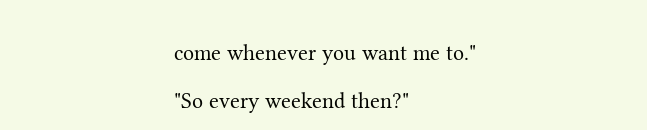come whenever you want me to."

"So every weekend then?"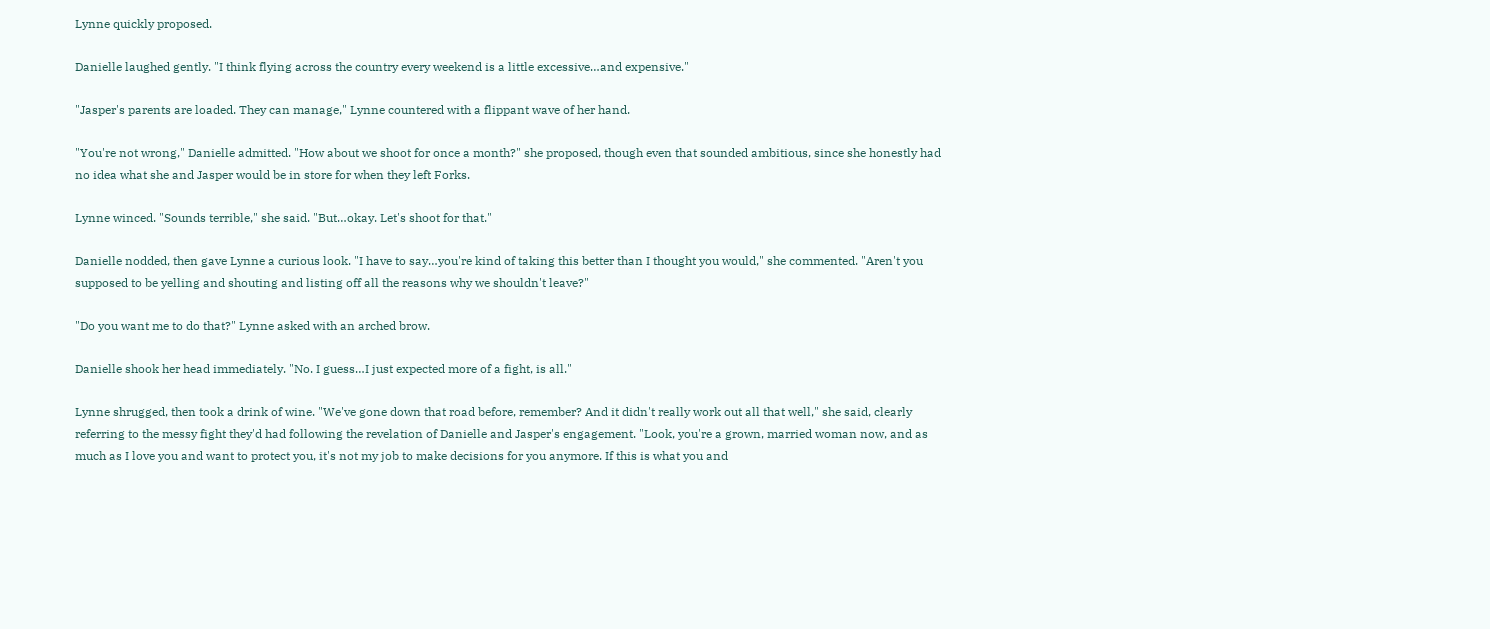Lynne quickly proposed.

Danielle laughed gently. "I think flying across the country every weekend is a little excessive…and expensive."

"Jasper's parents are loaded. They can manage," Lynne countered with a flippant wave of her hand.

"You're not wrong," Danielle admitted. "How about we shoot for once a month?" she proposed, though even that sounded ambitious, since she honestly had no idea what she and Jasper would be in store for when they left Forks.

Lynne winced. "Sounds terrible," she said. "But…okay. Let's shoot for that."

Danielle nodded, then gave Lynne a curious look. "I have to say…you're kind of taking this better than I thought you would," she commented. "Aren't you supposed to be yelling and shouting and listing off all the reasons why we shouldn't leave?"

"Do you want me to do that?" Lynne asked with an arched brow.

Danielle shook her head immediately. "No. I guess…I just expected more of a fight, is all."

Lynne shrugged, then took a drink of wine. "We've gone down that road before, remember? And it didn't really work out all that well," she said, clearly referring to the messy fight they'd had following the revelation of Danielle and Jasper's engagement. "Look, you're a grown, married woman now, and as much as I love you and want to protect you, it's not my job to make decisions for you anymore. If this is what you and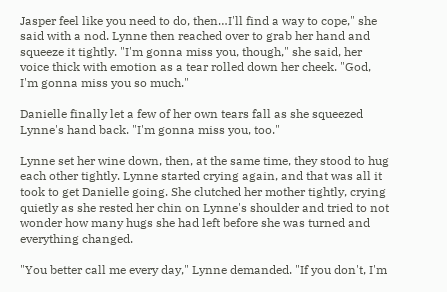Jasper feel like you need to do, then…I'll find a way to cope," she said with a nod. Lynne then reached over to grab her hand and squeeze it tightly. "I'm gonna miss you, though," she said, her voice thick with emotion as a tear rolled down her cheek. "God, I'm gonna miss you so much."

Danielle finally let a few of her own tears fall as she squeezed Lynne's hand back. "I'm gonna miss you, too."

Lynne set her wine down, then, at the same time, they stood to hug each other tightly. Lynne started crying again, and that was all it took to get Danielle going. She clutched her mother tightly, crying quietly as she rested her chin on Lynne's shoulder and tried to not wonder how many hugs she had left before she was turned and everything changed.

"You better call me every day," Lynne demanded. "If you don't, I'm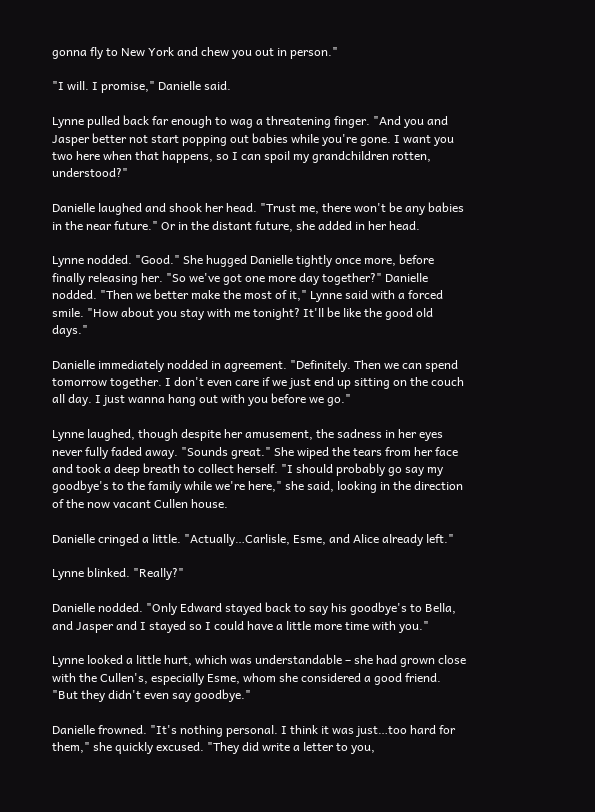gonna fly to New York and chew you out in person."

"I will. I promise," Danielle said.

Lynne pulled back far enough to wag a threatening finger. "And you and Jasper better not start popping out babies while you're gone. I want you two here when that happens, so I can spoil my grandchildren rotten, understood?"

Danielle laughed and shook her head. "Trust me, there won't be any babies in the near future." Or in the distant future, she added in her head.

Lynne nodded. "Good." She hugged Danielle tightly once more, before finally releasing her. "So we've got one more day together?" Danielle nodded. "Then we better make the most of it," Lynne said with a forced smile. "How about you stay with me tonight? It'll be like the good old days."

Danielle immediately nodded in agreement. "Definitely. Then we can spend tomorrow together. I don't even care if we just end up sitting on the couch all day. I just wanna hang out with you before we go."

Lynne laughed, though despite her amusement, the sadness in her eyes never fully faded away. "Sounds great." She wiped the tears from her face and took a deep breath to collect herself. "I should probably go say my goodbye's to the family while we're here," she said, looking in the direction of the now vacant Cullen house.

Danielle cringed a little. "Actually…Carlisle, Esme, and Alice already left."

Lynne blinked. "Really?"

Danielle nodded. "Only Edward stayed back to say his goodbye's to Bella, and Jasper and I stayed so I could have a little more time with you."

Lynne looked a little hurt, which was understandable – she had grown close with the Cullen's, especially Esme, whom she considered a good friend. "But they didn't even say goodbye."

Danielle frowned. "It's nothing personal. I think it was just…too hard for them," she quickly excused. "They did write a letter to you,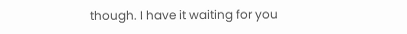though. I have it waiting for you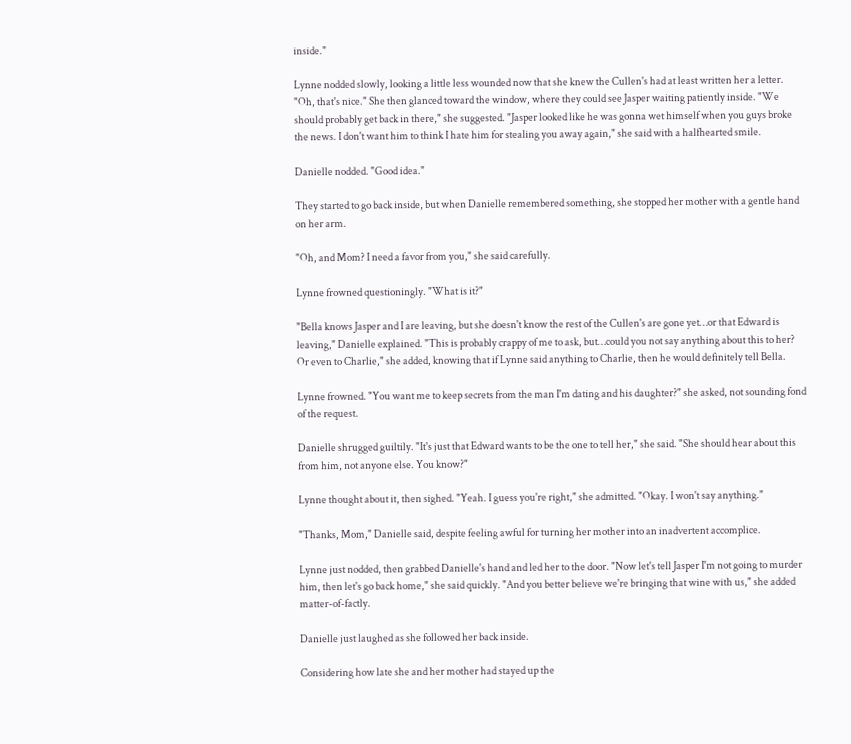inside."

Lynne nodded slowly, looking a little less wounded now that she knew the Cullen's had at least written her a letter. "Oh, that's nice." She then glanced toward the window, where they could see Jasper waiting patiently inside. "We should probably get back in there," she suggested. "Jasper looked like he was gonna wet himself when you guys broke the news. I don't want him to think I hate him for stealing you away again," she said with a halfhearted smile.

Danielle nodded. "Good idea."

They started to go back inside, but when Danielle remembered something, she stopped her mother with a gentle hand on her arm.

"Oh, and Mom? I need a favor from you," she said carefully.

Lynne frowned questioningly. "What is it?"

"Bella knows Jasper and I are leaving, but she doesn't know the rest of the Cullen's are gone yet…or that Edward is leaving," Danielle explained. "This is probably crappy of me to ask, but…could you not say anything about this to her? Or even to Charlie," she added, knowing that if Lynne said anything to Charlie, then he would definitely tell Bella.

Lynne frowned. "You want me to keep secrets from the man I'm dating and his daughter?" she asked, not sounding fond of the request.

Danielle shrugged guiltily. "It's just that Edward wants to be the one to tell her," she said. "She should hear about this from him, not anyone else. You know?"

Lynne thought about it, then sighed. "Yeah. I guess you're right," she admitted. "Okay. I won't say anything."

"Thanks, Mom," Danielle said, despite feeling awful for turning her mother into an inadvertent accomplice.

Lynne just nodded, then grabbed Danielle's hand and led her to the door. "Now let's tell Jasper I'm not going to murder him, then let's go back home," she said quickly. "And you better believe we're bringing that wine with us," she added matter-of-factly.

Danielle just laughed as she followed her back inside.

Considering how late she and her mother had stayed up the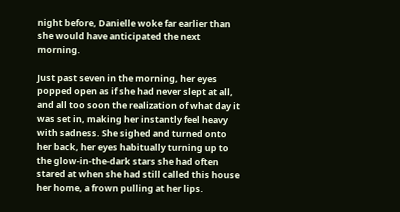night before, Danielle woke far earlier than she would have anticipated the next morning.

Just past seven in the morning, her eyes popped open as if she had never slept at all, and all too soon the realization of what day it was set in, making her instantly feel heavy with sadness. She sighed and turned onto her back, her eyes habitually turning up to the glow-in-the-dark stars she had often stared at when she had still called this house her home, a frown pulling at her lips.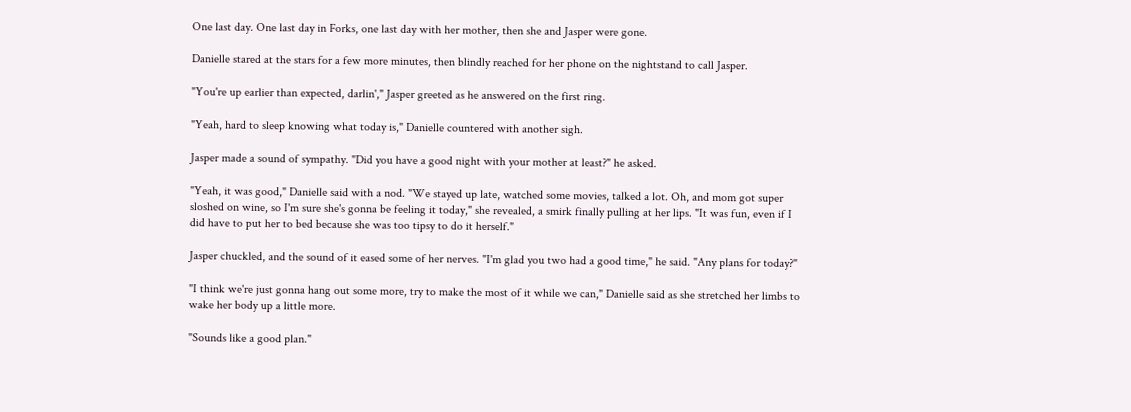One last day. One last day in Forks, one last day with her mother, then she and Jasper were gone.

Danielle stared at the stars for a few more minutes, then blindly reached for her phone on the nightstand to call Jasper.

"You're up earlier than expected, darlin'," Jasper greeted as he answered on the first ring.

"Yeah, hard to sleep knowing what today is," Danielle countered with another sigh.

Jasper made a sound of sympathy. "Did you have a good night with your mother at least?" he asked.

"Yeah, it was good," Danielle said with a nod. "We stayed up late, watched some movies, talked a lot. Oh, and mom got super sloshed on wine, so I'm sure she's gonna be feeling it today," she revealed, a smirk finally pulling at her lips. "It was fun, even if I did have to put her to bed because she was too tipsy to do it herself."

Jasper chuckled, and the sound of it eased some of her nerves. "I'm glad you two had a good time," he said. "Any plans for today?"

"I think we're just gonna hang out some more, try to make the most of it while we can," Danielle said as she stretched her limbs to wake her body up a little more.

"Sounds like a good plan."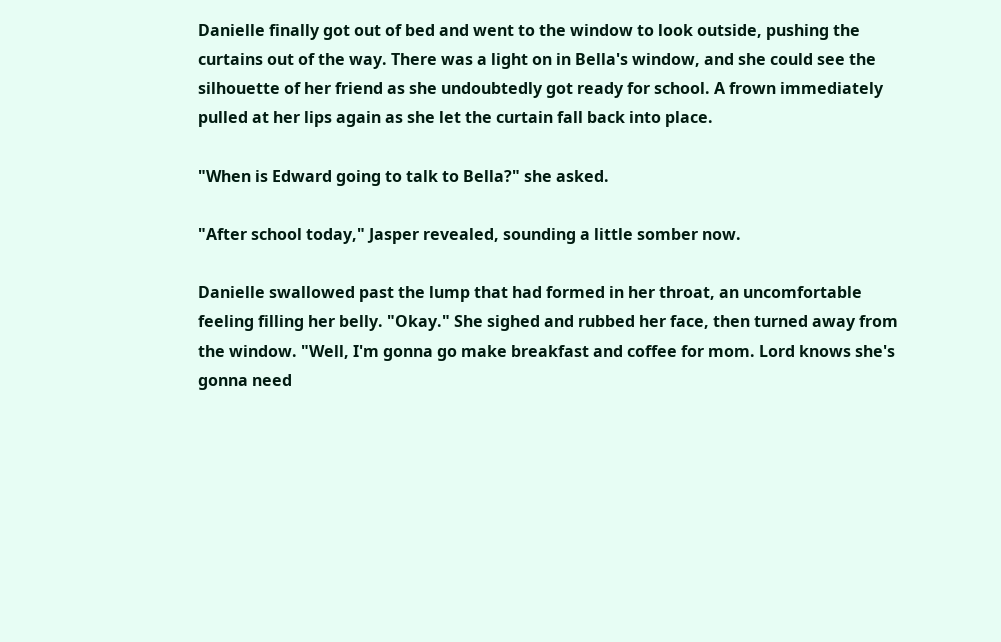Danielle finally got out of bed and went to the window to look outside, pushing the curtains out of the way. There was a light on in Bella's window, and she could see the silhouette of her friend as she undoubtedly got ready for school. A frown immediately pulled at her lips again as she let the curtain fall back into place.

"When is Edward going to talk to Bella?" she asked.

"After school today," Jasper revealed, sounding a little somber now.

Danielle swallowed past the lump that had formed in her throat, an uncomfortable feeling filling her belly. "Okay." She sighed and rubbed her face, then turned away from the window. "Well, I'm gonna go make breakfast and coffee for mom. Lord knows she's gonna need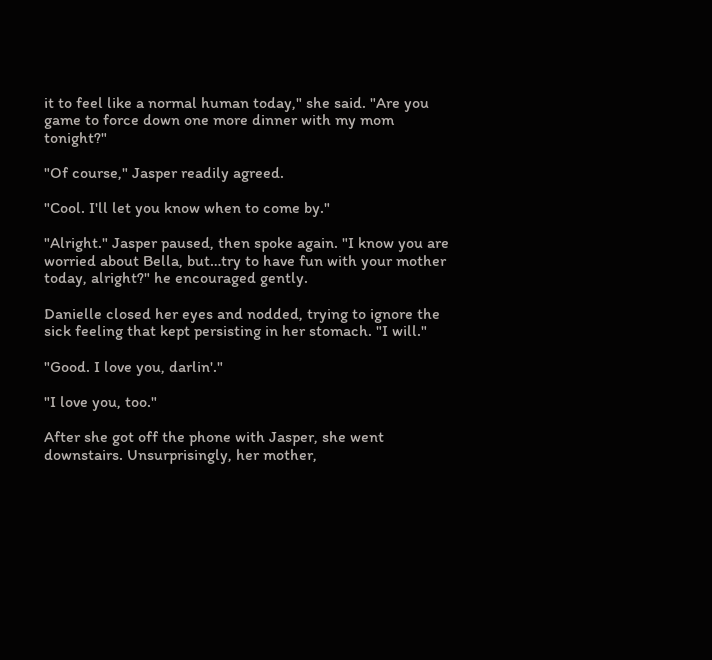it to feel like a normal human today," she said. "Are you game to force down one more dinner with my mom tonight?"

"Of course," Jasper readily agreed.

"Cool. I'll let you know when to come by."

"Alright." Jasper paused, then spoke again. "I know you are worried about Bella, but…try to have fun with your mother today, alright?" he encouraged gently.

Danielle closed her eyes and nodded, trying to ignore the sick feeling that kept persisting in her stomach. "I will."

"Good. I love you, darlin'."

"I love you, too."

After she got off the phone with Jasper, she went downstairs. Unsurprisingly, her mother,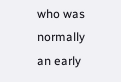who was normally an early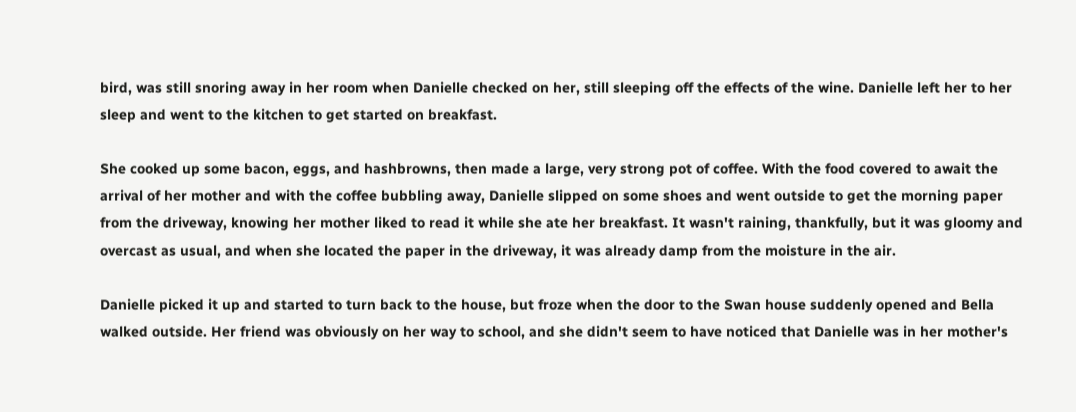bird, was still snoring away in her room when Danielle checked on her, still sleeping off the effects of the wine. Danielle left her to her sleep and went to the kitchen to get started on breakfast.

She cooked up some bacon, eggs, and hashbrowns, then made a large, very strong pot of coffee. With the food covered to await the arrival of her mother and with the coffee bubbling away, Danielle slipped on some shoes and went outside to get the morning paper from the driveway, knowing her mother liked to read it while she ate her breakfast. It wasn't raining, thankfully, but it was gloomy and overcast as usual, and when she located the paper in the driveway, it was already damp from the moisture in the air.

Danielle picked it up and started to turn back to the house, but froze when the door to the Swan house suddenly opened and Bella walked outside. Her friend was obviously on her way to school, and she didn't seem to have noticed that Danielle was in her mother's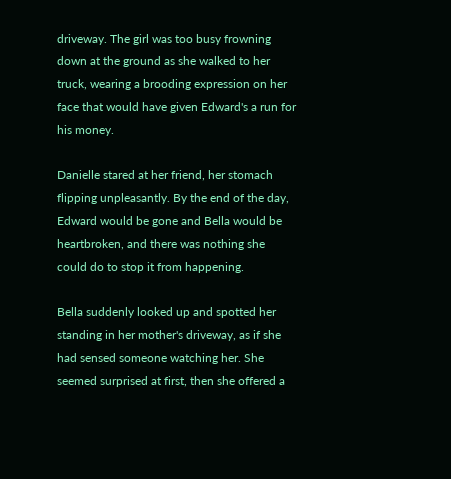driveway. The girl was too busy frowning down at the ground as she walked to her truck, wearing a brooding expression on her face that would have given Edward's a run for his money.

Danielle stared at her friend, her stomach flipping unpleasantly. By the end of the day, Edward would be gone and Bella would be heartbroken, and there was nothing she could do to stop it from happening.

Bella suddenly looked up and spotted her standing in her mother's driveway, as if she had sensed someone watching her. She seemed surprised at first, then she offered a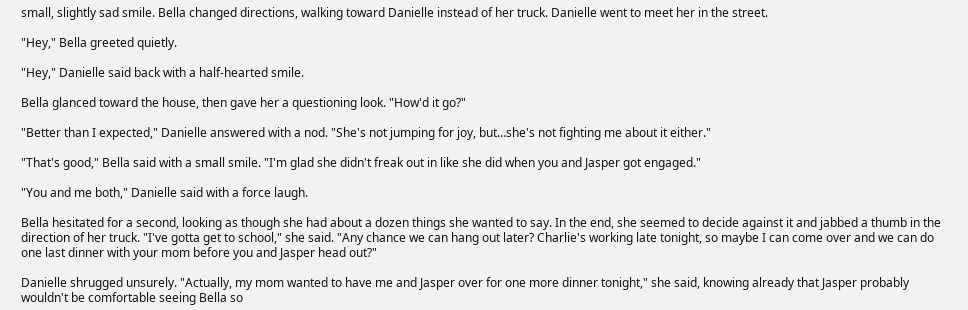small, slightly sad smile. Bella changed directions, walking toward Danielle instead of her truck. Danielle went to meet her in the street.

"Hey," Bella greeted quietly.

"Hey," Danielle said back with a half-hearted smile.

Bella glanced toward the house, then gave her a questioning look. "How'd it go?"

"Better than I expected," Danielle answered with a nod. "She's not jumping for joy, but…she's not fighting me about it either."

"That's good," Bella said with a small smile. "I'm glad she didn't freak out in like she did when you and Jasper got engaged."

"You and me both," Danielle said with a force laugh.

Bella hesitated for a second, looking as though she had about a dozen things she wanted to say. In the end, she seemed to decide against it and jabbed a thumb in the direction of her truck. "I've gotta get to school," she said. "Any chance we can hang out later? Charlie's working late tonight, so maybe I can come over and we can do one last dinner with your mom before you and Jasper head out?"

Danielle shrugged unsurely. "Actually, my mom wanted to have me and Jasper over for one more dinner tonight," she said, knowing already that Jasper probably wouldn't be comfortable seeing Bella so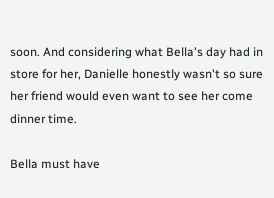soon. And considering what Bella's day had in store for her, Danielle honestly wasn't so sure her friend would even want to see her come dinner time.

Bella must have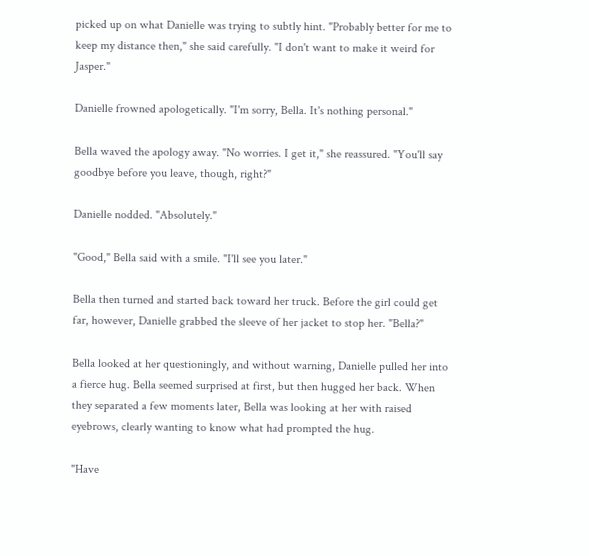picked up on what Danielle was trying to subtly hint. "Probably better for me to keep my distance then," she said carefully. "I don't want to make it weird for Jasper."

Danielle frowned apologetically. "I'm sorry, Bella. It's nothing personal."

Bella waved the apology away. "No worries. I get it," she reassured. "You'll say goodbye before you leave, though, right?"

Danielle nodded. "Absolutely."

"Good," Bella said with a smile. "I'll see you later."

Bella then turned and started back toward her truck. Before the girl could get far, however, Danielle grabbed the sleeve of her jacket to stop her. "Bella?"

Bella looked at her questioningly, and without warning, Danielle pulled her into a fierce hug. Bella seemed surprised at first, but then hugged her back. When they separated a few moments later, Bella was looking at her with raised eyebrows, clearly wanting to know what had prompted the hug.

"Have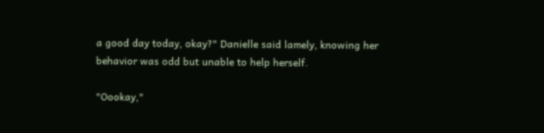a good day today, okay?" Danielle said lamely, knowing her behavior was odd but unable to help herself.

"Oookay,"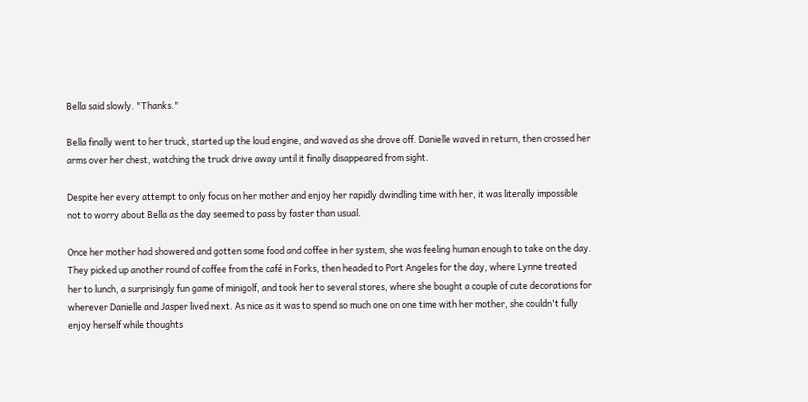Bella said slowly. "Thanks."

Bella finally went to her truck, started up the loud engine, and waved as she drove off. Danielle waved in return, then crossed her arms over her chest, watching the truck drive away until it finally disappeared from sight.

Despite her every attempt to only focus on her mother and enjoy her rapidly dwindling time with her, it was literally impossible not to worry about Bella as the day seemed to pass by faster than usual.

Once her mother had showered and gotten some food and coffee in her system, she was feeling human enough to take on the day. They picked up another round of coffee from the café in Forks, then headed to Port Angeles for the day, where Lynne treated her to lunch, a surprisingly fun game of minigolf, and took her to several stores, where she bought a couple of cute decorations for wherever Danielle and Jasper lived next. As nice as it was to spend so much one on one time with her mother, she couldn't fully enjoy herself while thoughts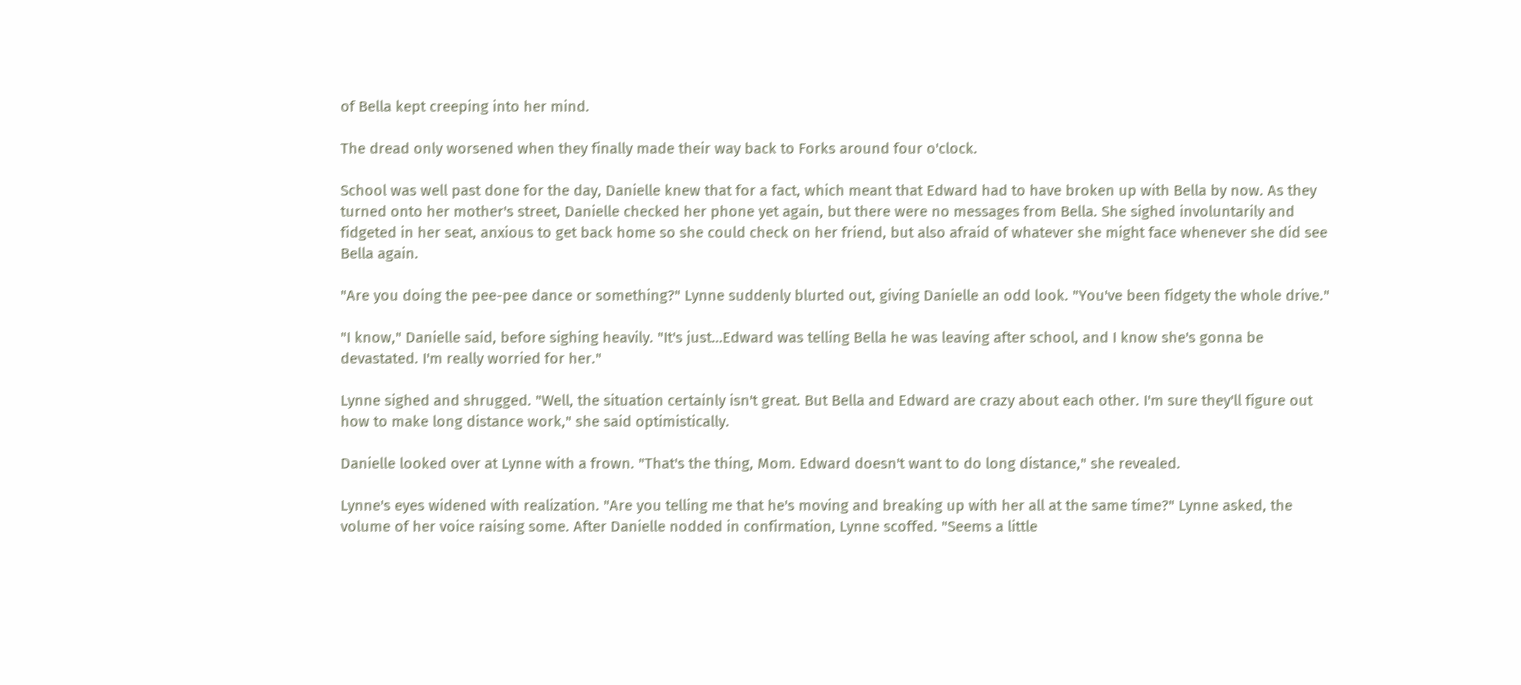of Bella kept creeping into her mind.

The dread only worsened when they finally made their way back to Forks around four o'clock.

School was well past done for the day, Danielle knew that for a fact, which meant that Edward had to have broken up with Bella by now. As they turned onto her mother's street, Danielle checked her phone yet again, but there were no messages from Bella. She sighed involuntarily and fidgeted in her seat, anxious to get back home so she could check on her friend, but also afraid of whatever she might face whenever she did see Bella again.

"Are you doing the pee-pee dance or something?" Lynne suddenly blurted out, giving Danielle an odd look. "You've been fidgety the whole drive."

"I know," Danielle said, before sighing heavily. "It's just…Edward was telling Bella he was leaving after school, and I know she's gonna be devastated. I'm really worried for her."

Lynne sighed and shrugged. "Well, the situation certainly isn't great. But Bella and Edward are crazy about each other. I'm sure they'll figure out how to make long distance work," she said optimistically.

Danielle looked over at Lynne with a frown. "That's the thing, Mom. Edward doesn't want to do long distance," she revealed.

Lynne's eyes widened with realization. "Are you telling me that he's moving and breaking up with her all at the same time?" Lynne asked, the volume of her voice raising some. After Danielle nodded in confirmation, Lynne scoffed. "Seems a little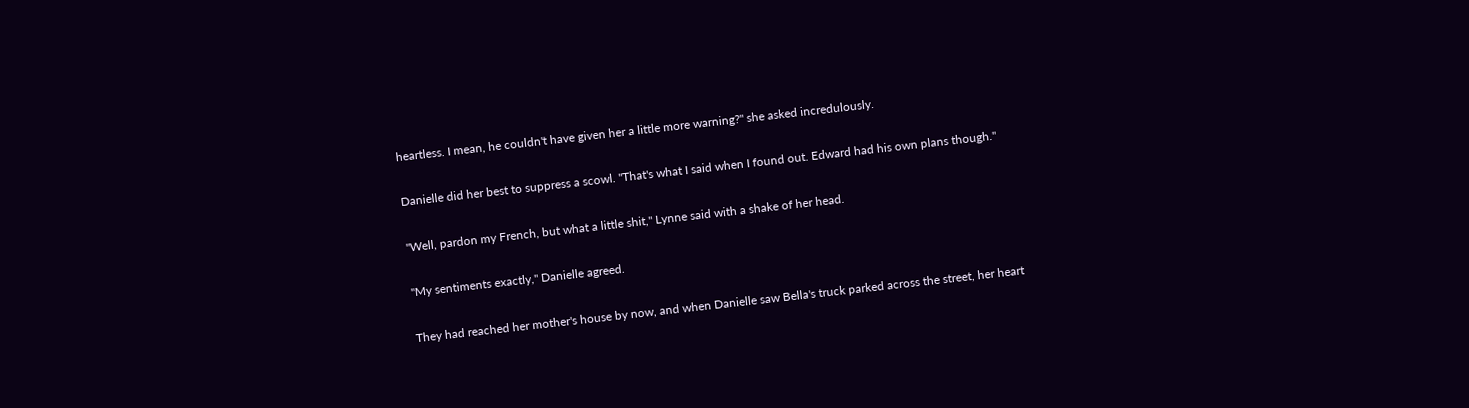heartless. I mean, he couldn't have given her a little more warning?" she asked incredulously.

Danielle did her best to suppress a scowl. "That's what I said when I found out. Edward had his own plans though."

"Well, pardon my French, but what a little shit," Lynne said with a shake of her head.

"My sentiments exactly," Danielle agreed.

They had reached her mother's house by now, and when Danielle saw Bella's truck parked across the street, her heart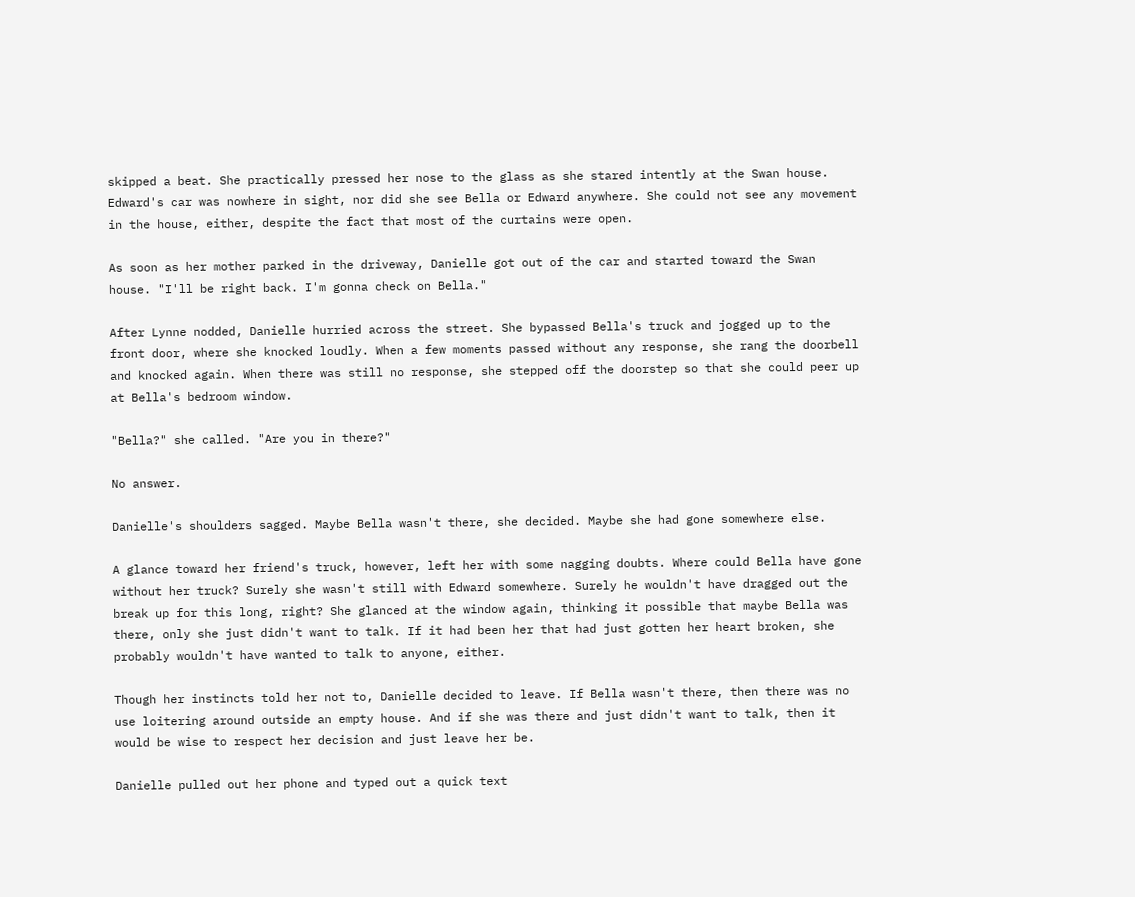skipped a beat. She practically pressed her nose to the glass as she stared intently at the Swan house. Edward's car was nowhere in sight, nor did she see Bella or Edward anywhere. She could not see any movement in the house, either, despite the fact that most of the curtains were open.

As soon as her mother parked in the driveway, Danielle got out of the car and started toward the Swan house. "I'll be right back. I'm gonna check on Bella."

After Lynne nodded, Danielle hurried across the street. She bypassed Bella's truck and jogged up to the front door, where she knocked loudly. When a few moments passed without any response, she rang the doorbell and knocked again. When there was still no response, she stepped off the doorstep so that she could peer up at Bella's bedroom window.

"Bella?" she called. "Are you in there?"

No answer.

Danielle's shoulders sagged. Maybe Bella wasn't there, she decided. Maybe she had gone somewhere else.

A glance toward her friend's truck, however, left her with some nagging doubts. Where could Bella have gone without her truck? Surely she wasn't still with Edward somewhere. Surely he wouldn't have dragged out the break up for this long, right? She glanced at the window again, thinking it possible that maybe Bella was there, only she just didn't want to talk. If it had been her that had just gotten her heart broken, she probably wouldn't have wanted to talk to anyone, either.

Though her instincts told her not to, Danielle decided to leave. If Bella wasn't there, then there was no use loitering around outside an empty house. And if she was there and just didn't want to talk, then it would be wise to respect her decision and just leave her be.

Danielle pulled out her phone and typed out a quick text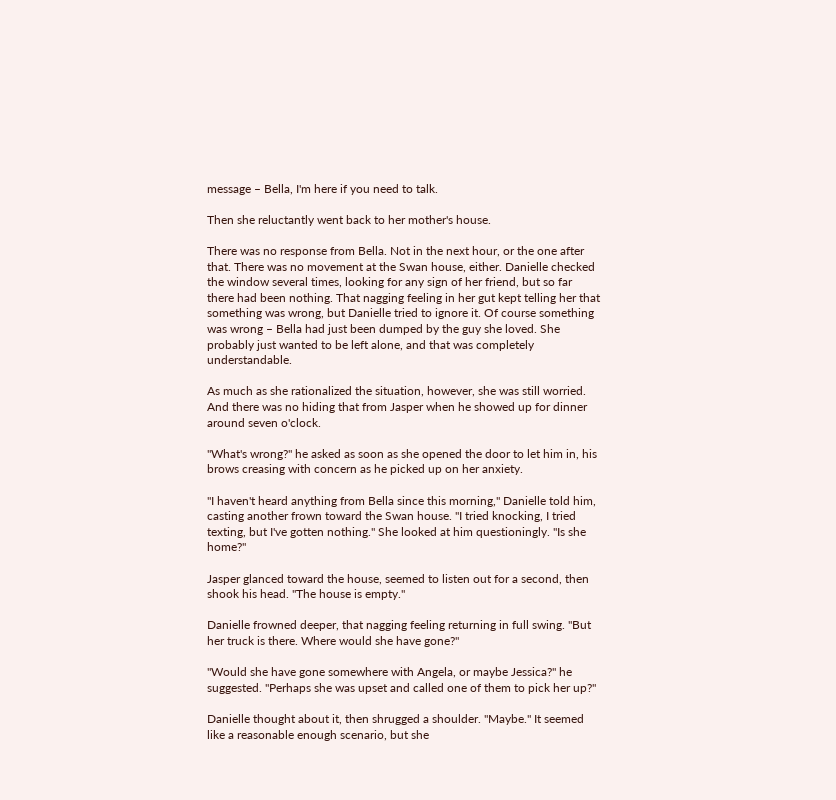message – Bella, I'm here if you need to talk.

Then she reluctantly went back to her mother's house.

There was no response from Bella. Not in the next hour, or the one after that. There was no movement at the Swan house, either. Danielle checked the window several times, looking for any sign of her friend, but so far there had been nothing. That nagging feeling in her gut kept telling her that something was wrong, but Danielle tried to ignore it. Of course something was wrong – Bella had just been dumped by the guy she loved. She probably just wanted to be left alone, and that was completely understandable.

As much as she rationalized the situation, however, she was still worried. And there was no hiding that from Jasper when he showed up for dinner around seven o'clock.

"What's wrong?" he asked as soon as she opened the door to let him in, his brows creasing with concern as he picked up on her anxiety.

"I haven't heard anything from Bella since this morning," Danielle told him, casting another frown toward the Swan house. "I tried knocking, I tried texting, but I've gotten nothing." She looked at him questioningly. "Is she home?"

Jasper glanced toward the house, seemed to listen out for a second, then shook his head. "The house is empty."

Danielle frowned deeper, that nagging feeling returning in full swing. "But her truck is there. Where would she have gone?"

"Would she have gone somewhere with Angela, or maybe Jessica?" he suggested. "Perhaps she was upset and called one of them to pick her up?"

Danielle thought about it, then shrugged a shoulder. "Maybe." It seemed like a reasonable enough scenario, but she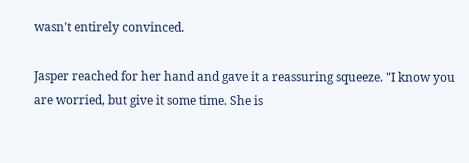wasn't entirely convinced.

Jasper reached for her hand and gave it a reassuring squeeze. "I know you are worried, but give it some time. She is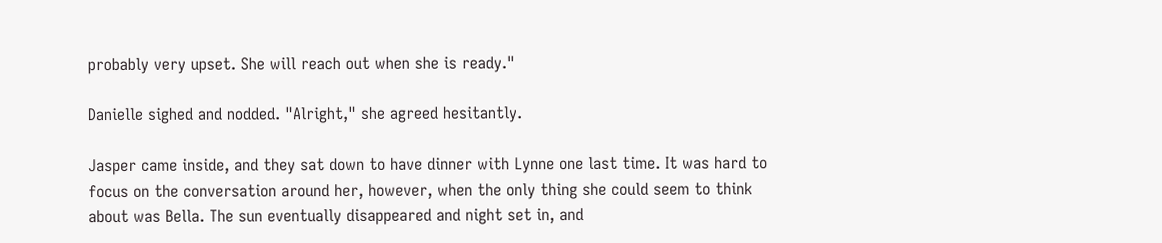probably very upset. She will reach out when she is ready."

Danielle sighed and nodded. "Alright," she agreed hesitantly.

Jasper came inside, and they sat down to have dinner with Lynne one last time. It was hard to focus on the conversation around her, however, when the only thing she could seem to think about was Bella. The sun eventually disappeared and night set in, and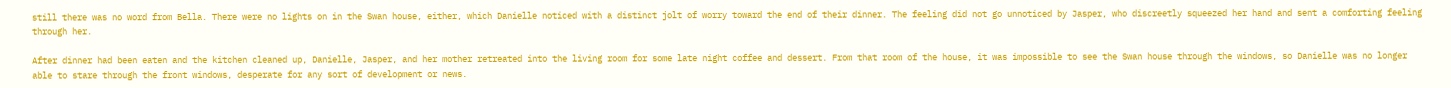still there was no word from Bella. There were no lights on in the Swan house, either, which Danielle noticed with a distinct jolt of worry toward the end of their dinner. The feeling did not go unnoticed by Jasper, who discreetly squeezed her hand and sent a comforting feeling through her.

After dinner had been eaten and the kitchen cleaned up, Danielle, Jasper, and her mother retreated into the living room for some late night coffee and dessert. From that room of the house, it was impossible to see the Swan house through the windows, so Danielle was no longer able to stare through the front windows, desperate for any sort of development or news.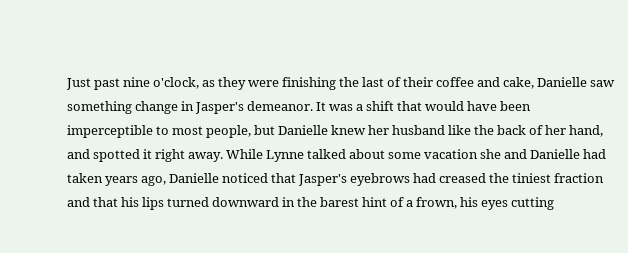Just past nine o'clock, as they were finishing the last of their coffee and cake, Danielle saw something change in Jasper's demeanor. It was a shift that would have been imperceptible to most people, but Danielle knew her husband like the back of her hand, and spotted it right away. While Lynne talked about some vacation she and Danielle had taken years ago, Danielle noticed that Jasper's eyebrows had creased the tiniest fraction and that his lips turned downward in the barest hint of a frown, his eyes cutting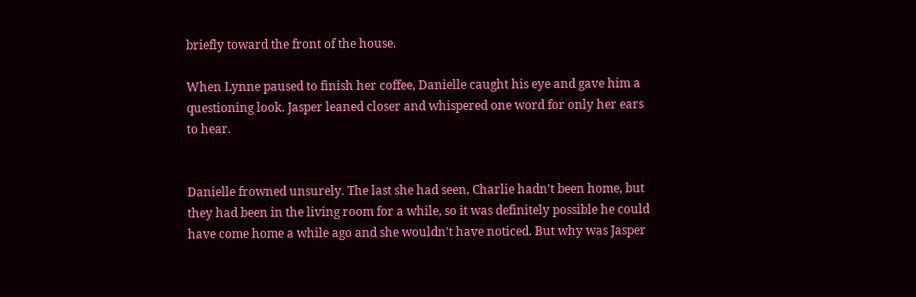briefly toward the front of the house.

When Lynne paused to finish her coffee, Danielle caught his eye and gave him a questioning look. Jasper leaned closer and whispered one word for only her ears to hear.


Danielle frowned unsurely. The last she had seen, Charlie hadn't been home, but they had been in the living room for a while, so it was definitely possible he could have come home a while ago and she wouldn't have noticed. But why was Jasper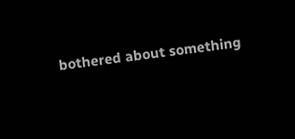bothered about something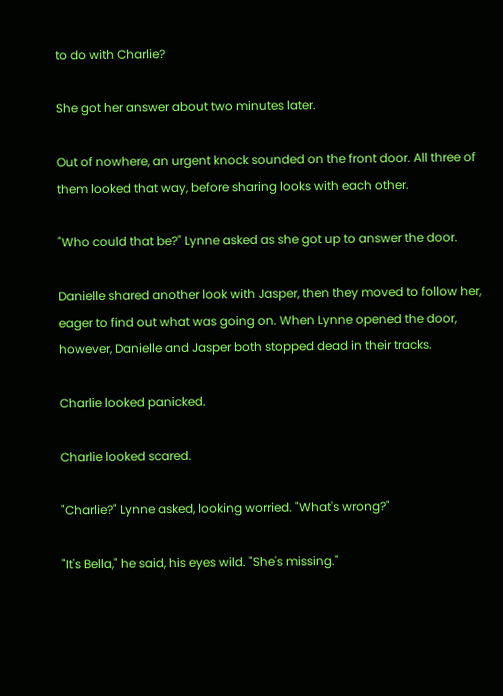to do with Charlie?

She got her answer about two minutes later.

Out of nowhere, an urgent knock sounded on the front door. All three of them looked that way, before sharing looks with each other.

"Who could that be?" Lynne asked as she got up to answer the door.

Danielle shared another look with Jasper, then they moved to follow her, eager to find out what was going on. When Lynne opened the door, however, Danielle and Jasper both stopped dead in their tracks.

Charlie looked panicked.

Charlie looked scared.

"Charlie?" Lynne asked, looking worried. "What's wrong?"

"It's Bella," he said, his eyes wild. "She's missing."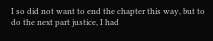I so did not want to end the chapter this way, but to do the next part justice, I had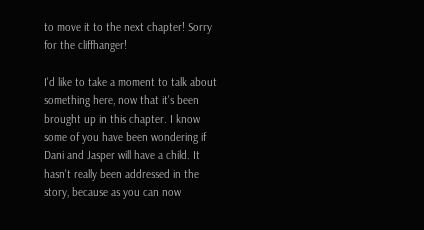to move it to the next chapter! Sorry for the cliffhanger!

I'd like to take a moment to talk about something here, now that it's been brought up in this chapter. I know some of you have been wondering if Dani and Jasper will have a child. It hasn't really been addressed in the story, because as you can now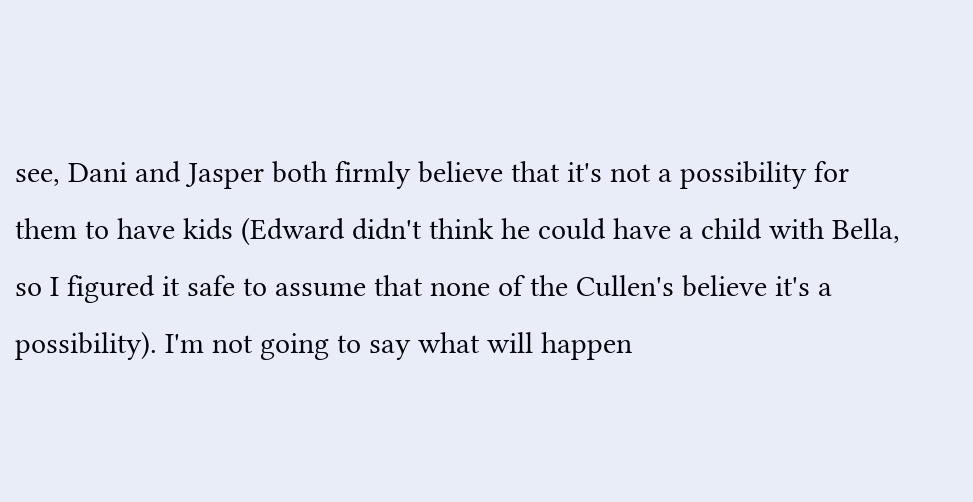see, Dani and Jasper both firmly believe that it's not a possibility for them to have kids (Edward didn't think he could have a child with Bella, so I figured it safe to assume that none of the Cullen's believe it's a possibility). I'm not going to say what will happen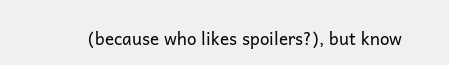(because who likes spoilers?), but know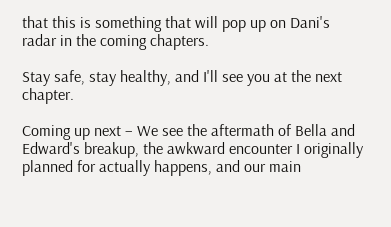that this is something that will pop up on Dani's radar in the coming chapters.

Stay safe, stay healthy, and I'll see you at the next chapter.

Coming up next – We see the aftermath of Bella and Edward's breakup, the awkward encounter I originally planned for actually happens, and our main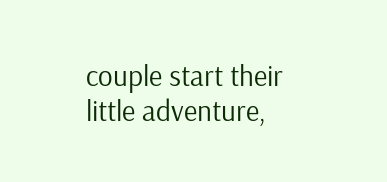couple start their little adventure,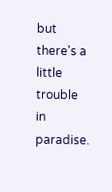but there's a little trouble in paradise.